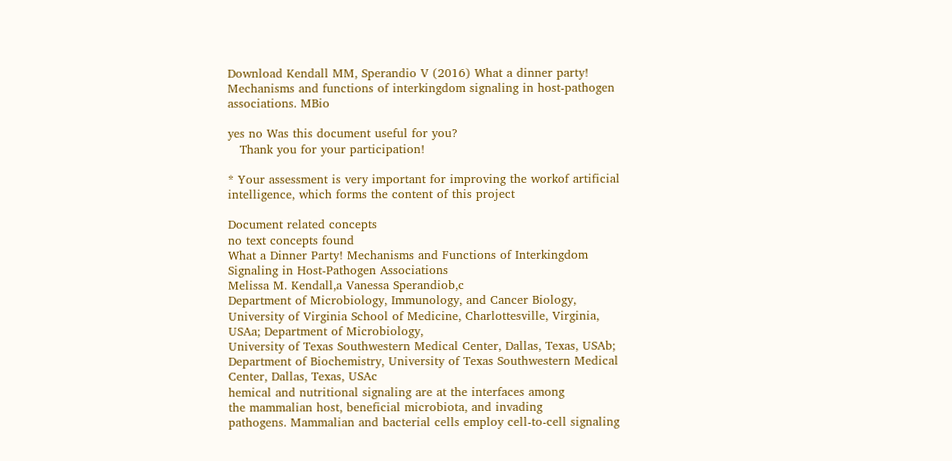Download Kendall MM, Sperandio V (2016) What a dinner party! Mechanisms and functions of interkingdom signaling in host-pathogen associations. MBio

yes no Was this document useful for you?
   Thank you for your participation!

* Your assessment is very important for improving the workof artificial intelligence, which forms the content of this project

Document related concepts
no text concepts found
What a Dinner Party! Mechanisms and Functions of Interkingdom
Signaling in Host-Pathogen Associations
Melissa M. Kendall,a Vanessa Sperandiob,c
Department of Microbiology, Immunology, and Cancer Biology, University of Virginia School of Medicine, Charlottesville, Virginia, USAa; Department of Microbiology,
University of Texas Southwestern Medical Center, Dallas, Texas, USAb; Department of Biochemistry, University of Texas Southwestern Medical Center, Dallas, Texas, USAc
hemical and nutritional signaling are at the interfaces among
the mammalian host, beneficial microbiota, and invading
pathogens. Mammalian and bacterial cells employ cell-to-cell signaling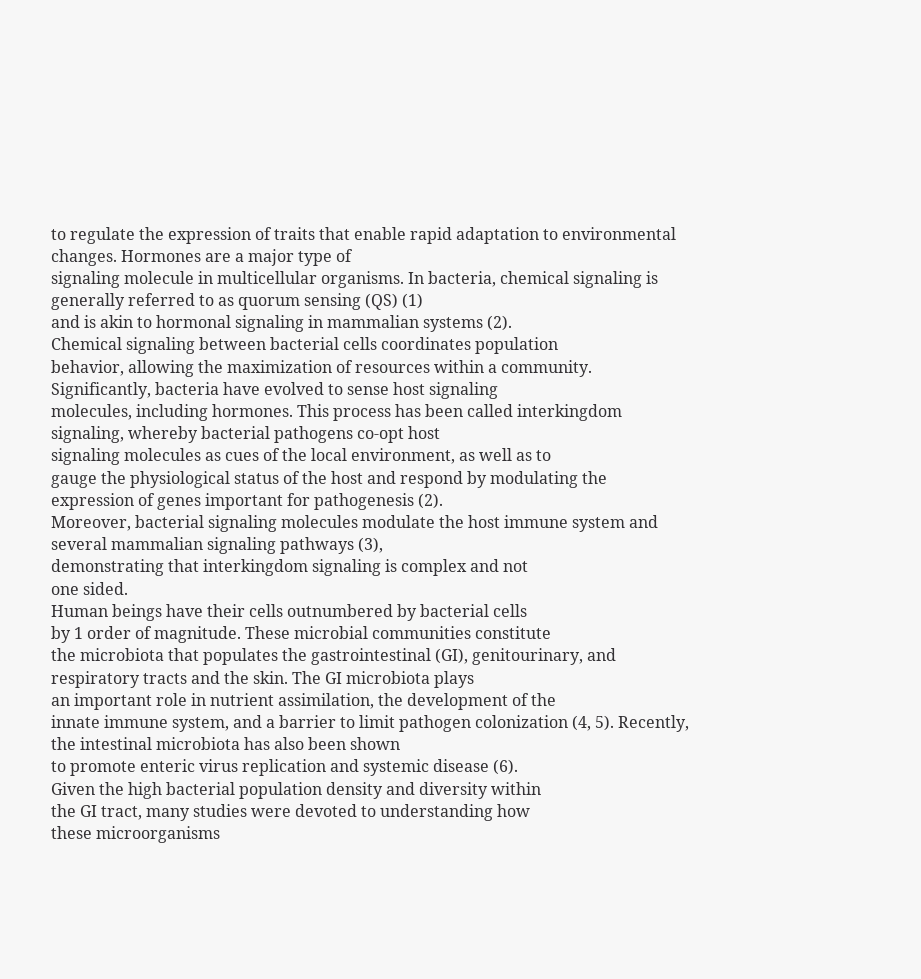to regulate the expression of traits that enable rapid adaptation to environmental changes. Hormones are a major type of
signaling molecule in multicellular organisms. In bacteria, chemical signaling is generally referred to as quorum sensing (QS) (1)
and is akin to hormonal signaling in mammalian systems (2).
Chemical signaling between bacterial cells coordinates population
behavior, allowing the maximization of resources within a community. Significantly, bacteria have evolved to sense host signaling
molecules, including hormones. This process has been called interkingdom signaling, whereby bacterial pathogens co-opt host
signaling molecules as cues of the local environment, as well as to
gauge the physiological status of the host and respond by modulating the expression of genes important for pathogenesis (2).
Moreover, bacterial signaling molecules modulate the host immune system and several mammalian signaling pathways (3),
demonstrating that interkingdom signaling is complex and not
one sided.
Human beings have their cells outnumbered by bacterial cells
by 1 order of magnitude. These microbial communities constitute
the microbiota that populates the gastrointestinal (GI), genitourinary, and respiratory tracts and the skin. The GI microbiota plays
an important role in nutrient assimilation, the development of the
innate immune system, and a barrier to limit pathogen colonization (4, 5). Recently, the intestinal microbiota has also been shown
to promote enteric virus replication and systemic disease (6).
Given the high bacterial population density and diversity within
the GI tract, many studies were devoted to understanding how
these microorganisms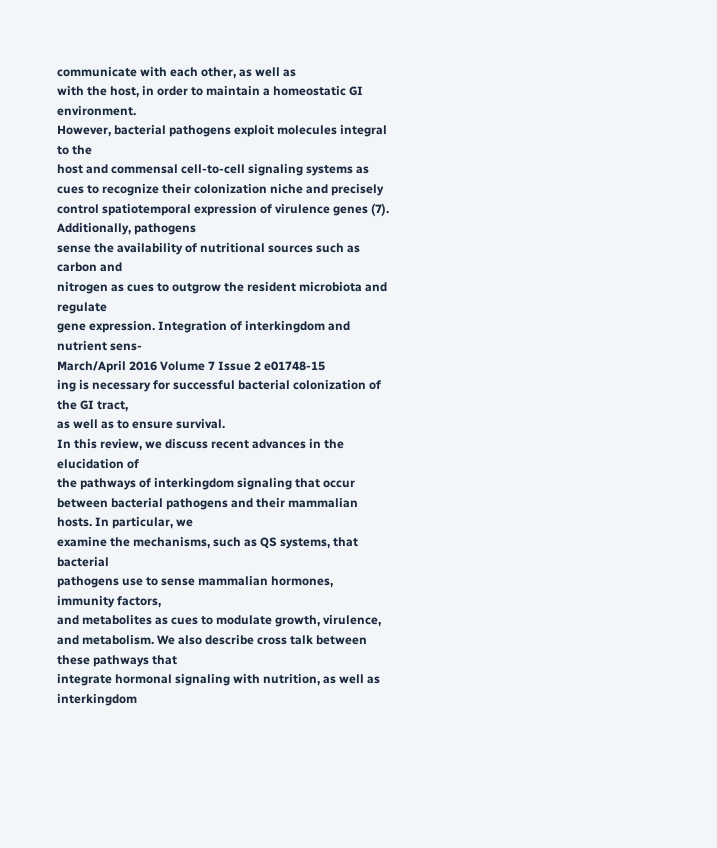communicate with each other, as well as
with the host, in order to maintain a homeostatic GI environment.
However, bacterial pathogens exploit molecules integral to the
host and commensal cell-to-cell signaling systems as cues to recognize their colonization niche and precisely control spatiotemporal expression of virulence genes (7). Additionally, pathogens
sense the availability of nutritional sources such as carbon and
nitrogen as cues to outgrow the resident microbiota and regulate
gene expression. Integration of interkingdom and nutrient sens-
March/April 2016 Volume 7 Issue 2 e01748-15
ing is necessary for successful bacterial colonization of the GI tract,
as well as to ensure survival.
In this review, we discuss recent advances in the elucidation of
the pathways of interkingdom signaling that occur between bacterial pathogens and their mammalian hosts. In particular, we
examine the mechanisms, such as QS systems, that bacterial
pathogens use to sense mammalian hormones, immunity factors,
and metabolites as cues to modulate growth, virulence, and metabolism. We also describe cross talk between these pathways that
integrate hormonal signaling with nutrition, as well as interkingdom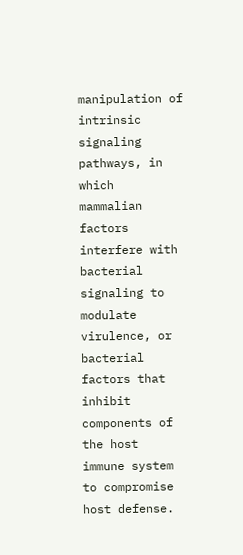manipulation of intrinsic signaling pathways, in which
mammalian factors interfere with bacterial signaling to modulate
virulence, or bacterial factors that inhibit components of the host
immune system to compromise host defense.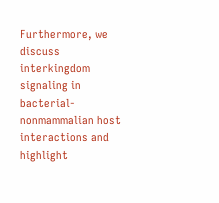Furthermore, we
discuss interkingdom signaling in bacterial-nonmammalian host
interactions and highlight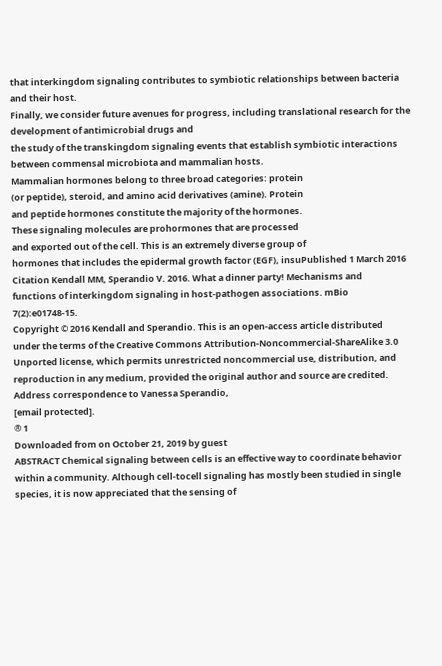that interkingdom signaling contributes to symbiotic relationships between bacteria and their host.
Finally, we consider future avenues for progress, including translational research for the development of antimicrobial drugs and
the study of the transkingdom signaling events that establish symbiotic interactions between commensal microbiota and mammalian hosts.
Mammalian hormones belong to three broad categories: protein
(or peptide), steroid, and amino acid derivatives (amine). Protein
and peptide hormones constitute the majority of the hormones.
These signaling molecules are prohormones that are processed
and exported out of the cell. This is an extremely diverse group of
hormones that includes the epidermal growth factor (EGF), insuPublished 1 March 2016
Citation Kendall MM, Sperandio V. 2016. What a dinner party! Mechanisms and
functions of interkingdom signaling in host-pathogen associations. mBio 7(2):e01748-15.
Copyright © 2016 Kendall and Sperandio. This is an open-access article distributed
under the terms of the Creative Commons Attribution-Noncommercial-ShareAlike 3.0
Unported license, which permits unrestricted noncommercial use, distribution, and
reproduction in any medium, provided the original author and source are credited.
Address correspondence to Vanessa Sperandio,
[email protected].
® 1
Downloaded from on October 21, 2019 by guest
ABSTRACT Chemical signaling between cells is an effective way to coordinate behavior within a community. Although cell-tocell signaling has mostly been studied in single species, it is now appreciated that the sensing of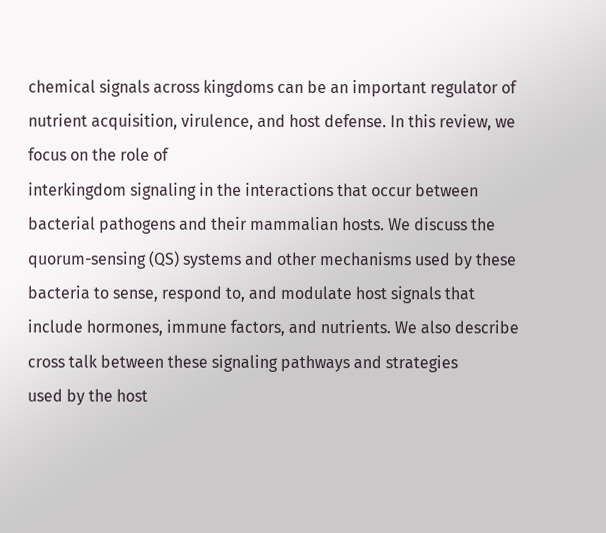chemical signals across kingdoms can be an important regulator of nutrient acquisition, virulence, and host defense. In this review, we focus on the role of
interkingdom signaling in the interactions that occur between bacterial pathogens and their mammalian hosts. We discuss the
quorum-sensing (QS) systems and other mechanisms used by these bacteria to sense, respond to, and modulate host signals that
include hormones, immune factors, and nutrients. We also describe cross talk between these signaling pathways and strategies
used by the host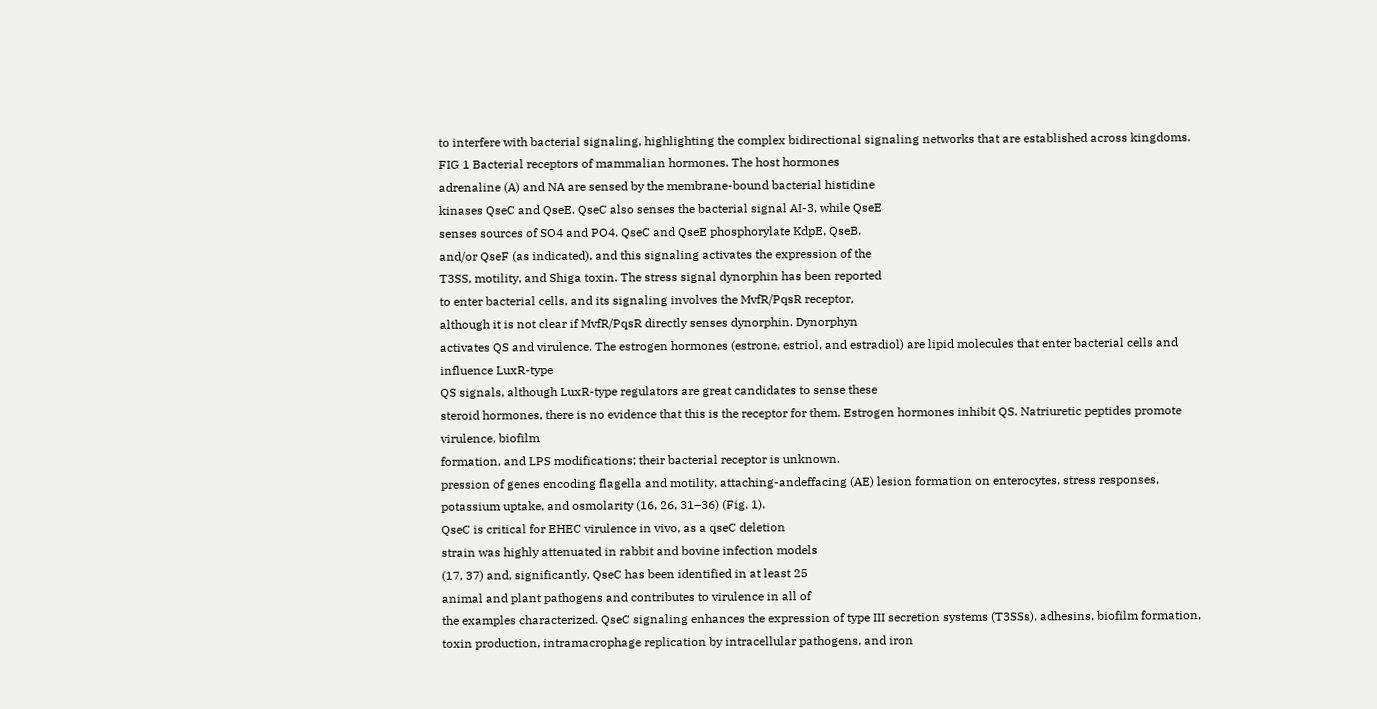to interfere with bacterial signaling, highlighting the complex bidirectional signaling networks that are established across kingdoms.
FIG 1 Bacterial receptors of mammalian hormones. The host hormones
adrenaline (A) and NA are sensed by the membrane-bound bacterial histidine
kinases QseC and QseE. QseC also senses the bacterial signal AI-3, while QseE
senses sources of SO4 and PO4. QseC and QseE phosphorylate KdpE, QseB,
and/or QseF (as indicated), and this signaling activates the expression of the
T3SS, motility, and Shiga toxin. The stress signal dynorphin has been reported
to enter bacterial cells, and its signaling involves the MvfR/PqsR receptor,
although it is not clear if MvfR/PqsR directly senses dynorphin. Dynorphyn
activates QS and virulence. The estrogen hormones (estrone, estriol, and estradiol) are lipid molecules that enter bacterial cells and influence LuxR-type
QS signals, although LuxR-type regulators are great candidates to sense these
steroid hormones, there is no evidence that this is the receptor for them. Estrogen hormones inhibit QS. Natriuretic peptides promote virulence, biofilm
formation, and LPS modifications; their bacterial receptor is unknown.
pression of genes encoding flagella and motility, attaching-andeffacing (AE) lesion formation on enterocytes, stress responses,
potassium uptake, and osmolarity (16, 26, 31–36) (Fig. 1).
QseC is critical for EHEC virulence in vivo, as a qseC deletion
strain was highly attenuated in rabbit and bovine infection models
(17, 37) and, significantly, QseC has been identified in at least 25
animal and plant pathogens and contributes to virulence in all of
the examples characterized. QseC signaling enhances the expression of type III secretion systems (T3SSs), adhesins, biofilm formation, toxin production, intramacrophage replication by intracellular pathogens, and iron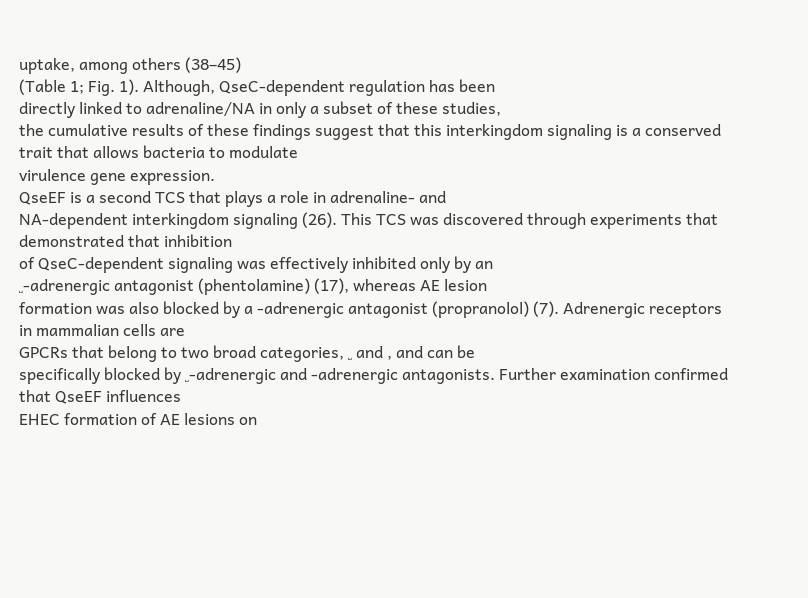uptake, among others (38–45)
(Table 1; Fig. 1). Although, QseC-dependent regulation has been
directly linked to adrenaline/NA in only a subset of these studies,
the cumulative results of these findings suggest that this interkingdom signaling is a conserved trait that allows bacteria to modulate
virulence gene expression.
QseEF is a second TCS that plays a role in adrenaline- and
NA-dependent interkingdom signaling (26). This TCS was discovered through experiments that demonstrated that inhibition
of QseC-dependent signaling was effectively inhibited only by an
␣-adrenergic antagonist (phentolamine) (17), whereas AE lesion
formation was also blocked by a -adrenergic antagonist (propranolol) (7). Adrenergic receptors in mammalian cells are
GPCRs that belong to two broad categories, ␣ and , and can be
specifically blocked by ␣-adrenergic and -adrenergic antagonists. Further examination confirmed that QseEF influences
EHEC formation of AE lesions on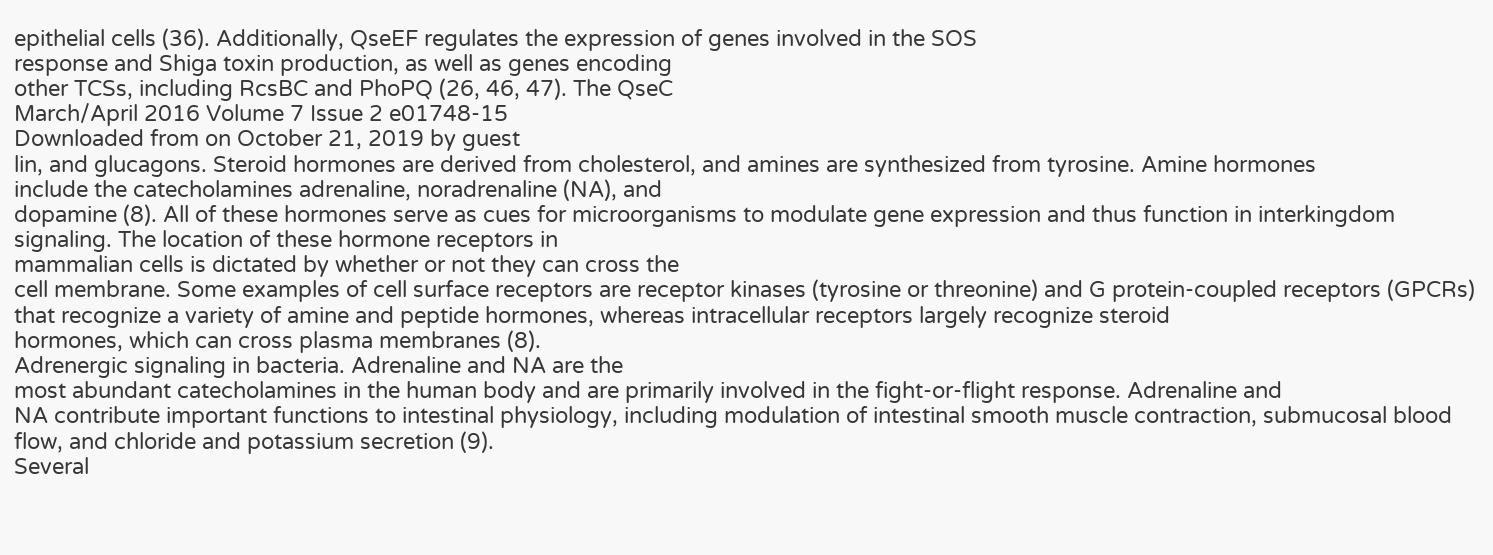epithelial cells (36). Additionally, QseEF regulates the expression of genes involved in the SOS
response and Shiga toxin production, as well as genes encoding
other TCSs, including RcsBC and PhoPQ (26, 46, 47). The QseC
March/April 2016 Volume 7 Issue 2 e01748-15
Downloaded from on October 21, 2019 by guest
lin, and glucagons. Steroid hormones are derived from cholesterol, and amines are synthesized from tyrosine. Amine hormones
include the catecholamines adrenaline, noradrenaline (NA), and
dopamine (8). All of these hormones serve as cues for microorganisms to modulate gene expression and thus function in interkingdom signaling. The location of these hormone receptors in
mammalian cells is dictated by whether or not they can cross the
cell membrane. Some examples of cell surface receptors are receptor kinases (tyrosine or threonine) and G protein-coupled receptors (GPCRs) that recognize a variety of amine and peptide hormones, whereas intracellular receptors largely recognize steroid
hormones, which can cross plasma membranes (8).
Adrenergic signaling in bacteria. Adrenaline and NA are the
most abundant catecholamines in the human body and are primarily involved in the fight-or-flight response. Adrenaline and
NA contribute important functions to intestinal physiology, including modulation of intestinal smooth muscle contraction, submucosal blood flow, and chloride and potassium secretion (9).
Several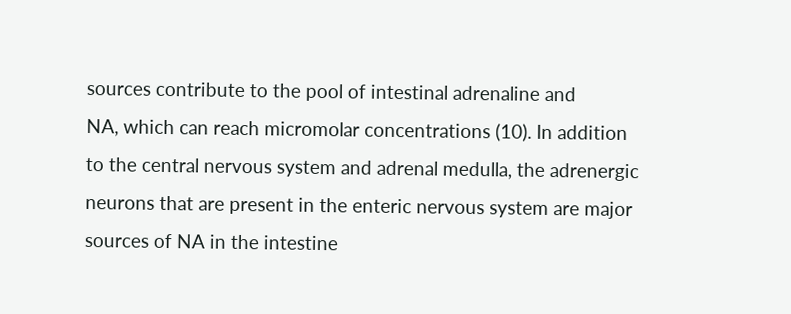sources contribute to the pool of intestinal adrenaline and
NA, which can reach micromolar concentrations (10). In addition
to the central nervous system and adrenal medulla, the adrenergic
neurons that are present in the enteric nervous system are major
sources of NA in the intestine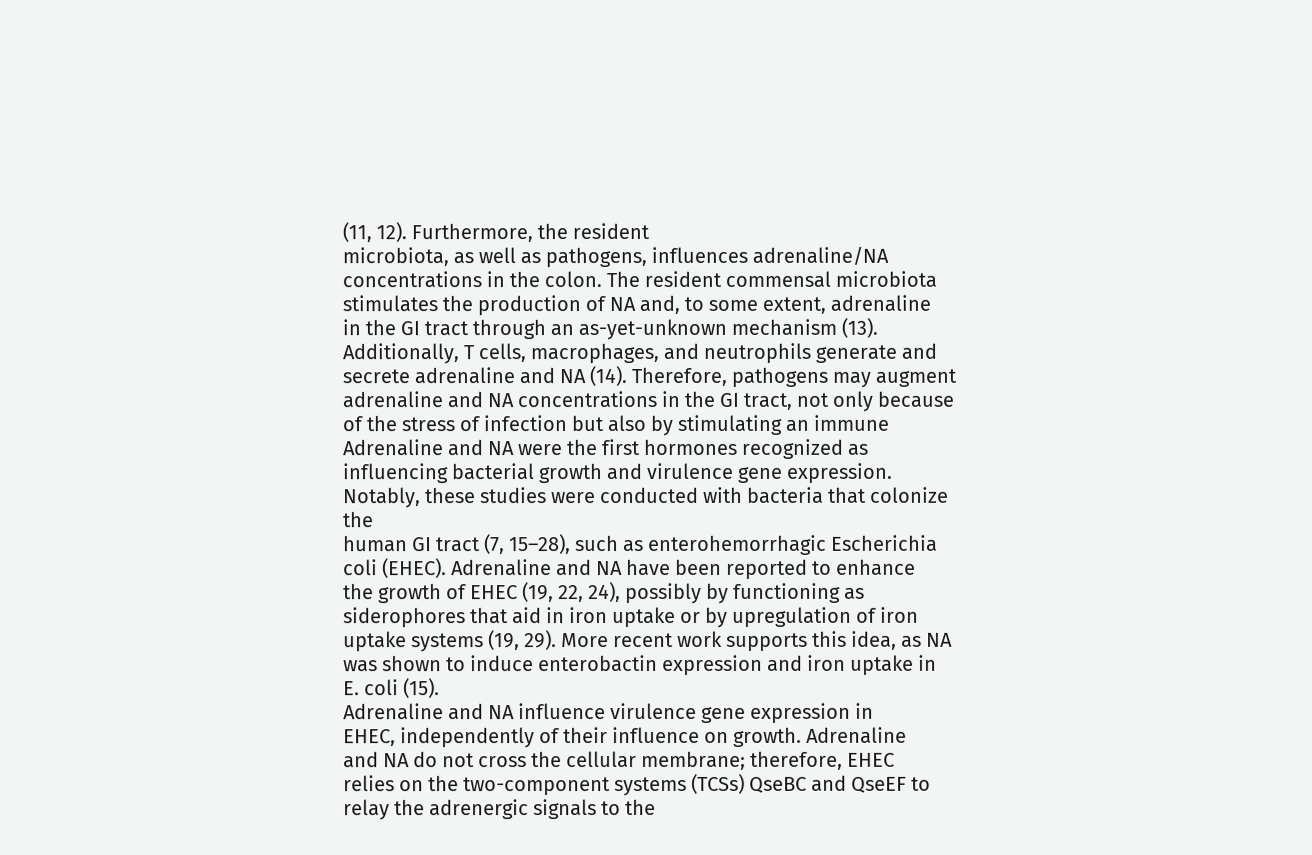(11, 12). Furthermore, the resident
microbiota, as well as pathogens, influences adrenaline/NA concentrations in the colon. The resident commensal microbiota
stimulates the production of NA and, to some extent, adrenaline
in the GI tract through an as-yet-unknown mechanism (13). Additionally, T cells, macrophages, and neutrophils generate and secrete adrenaline and NA (14). Therefore, pathogens may augment
adrenaline and NA concentrations in the GI tract, not only because of the stress of infection but also by stimulating an immune
Adrenaline and NA were the first hormones recognized as influencing bacterial growth and virulence gene expression. Notably, these studies were conducted with bacteria that colonize the
human GI tract (7, 15–28), such as enterohemorrhagic Escherichia
coli (EHEC). Adrenaline and NA have been reported to enhance
the growth of EHEC (19, 22, 24), possibly by functioning as siderophores that aid in iron uptake or by upregulation of iron uptake systems (19, 29). More recent work supports this idea, as NA
was shown to induce enterobactin expression and iron uptake in
E. coli (15).
Adrenaline and NA influence virulence gene expression in
EHEC, independently of their influence on growth. Adrenaline
and NA do not cross the cellular membrane; therefore, EHEC
relies on the two-component systems (TCSs) QseBC and QseEF to
relay the adrenergic signals to the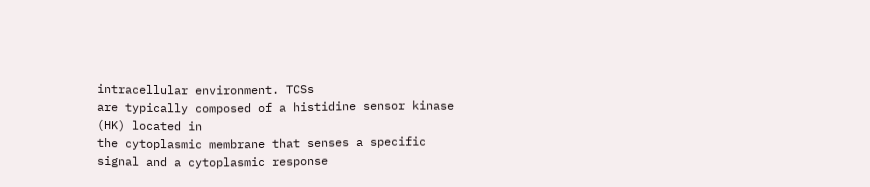intracellular environment. TCSs
are typically composed of a histidine sensor kinase (HK) located in
the cytoplasmic membrane that senses a specific signal and a cytoplasmic response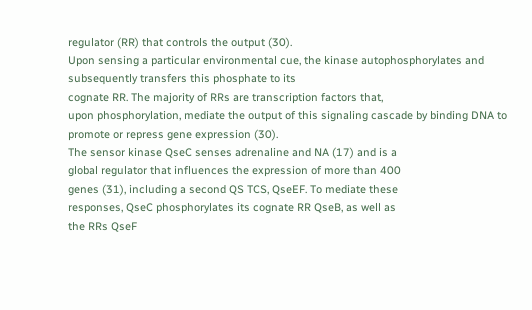regulator (RR) that controls the output (30).
Upon sensing a particular environmental cue, the kinase autophosphorylates and subsequently transfers this phosphate to its
cognate RR. The majority of RRs are transcription factors that,
upon phosphorylation, mediate the output of this signaling cascade by binding DNA to promote or repress gene expression (30).
The sensor kinase QseC senses adrenaline and NA (17) and is a
global regulator that influences the expression of more than 400
genes (31), including a second QS TCS, QseEF. To mediate these
responses, QseC phosphorylates its cognate RR QseB, as well as
the RRs QseF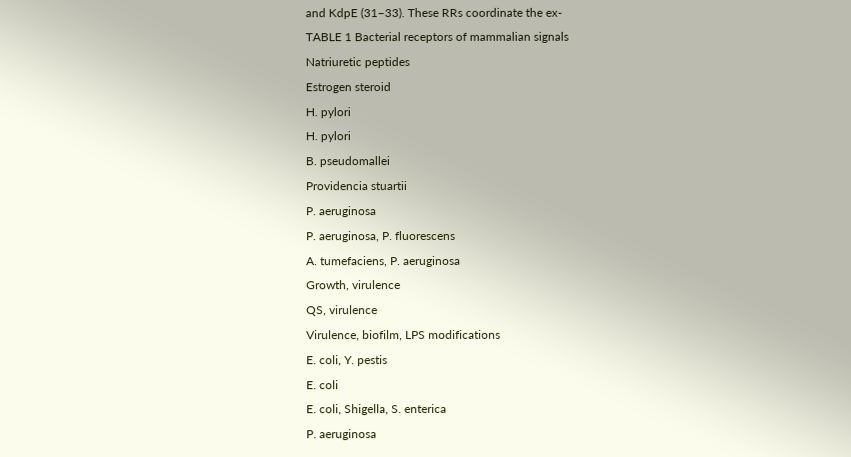and KdpE (31–33). These RRs coordinate the ex-
TABLE 1 Bacterial receptors of mammalian signals
Natriuretic peptides
Estrogen steroid
H. pylori
H. pylori
B. pseudomallei
Providencia stuartii
P. aeruginosa
P. aeruginosa, P. fluorescens
A. tumefaciens, P. aeruginosa
Growth, virulence
QS, virulence
Virulence, biofilm, LPS modifications
E. coli, Y. pestis
E. coli
E. coli, Shigella, S. enterica
P. aeruginosa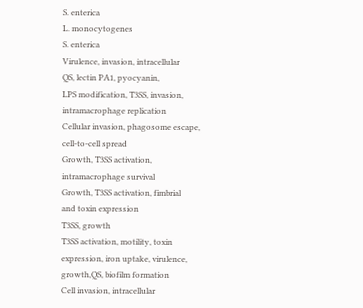S. enterica
L. monocytogenes
S. enterica
Virulence, invasion, intracellular
QS, lectin PA1, pyocyanin,
LPS modification, T3SS, invasion,
intramacrophage replication
Cellular invasion, phagosome escape,
cell-to-cell spread
Growth, T3SS activation,
intramacrophage survival
Growth, T3SS activation, fimbrial
and toxin expression
T3SS, growth
T3SS activation, motility, toxin
expression, iron uptake, virulence,
growth,QS, biofilm formation
Cell invasion, intracellular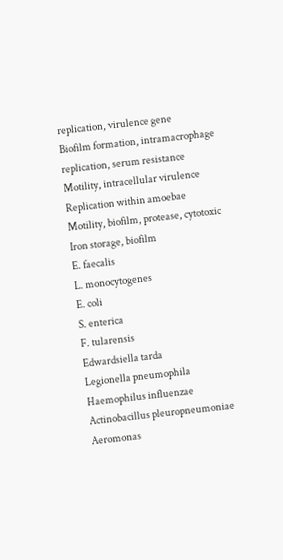replication, virulence gene
Biofilm formation, intramacrophage
replication, serum resistance
Motility, intracellular virulence
Replication within amoebae
Motility, biofilm, protease, cytotoxic
Iron storage, biofilm
E. faecalis
L. monocytogenes
E. coli
S. enterica
F. tularensis
Edwardsiella tarda
Legionella pneumophila
Haemophilus influenzae
Actinobacillus pleuropneumoniae
Aeromonas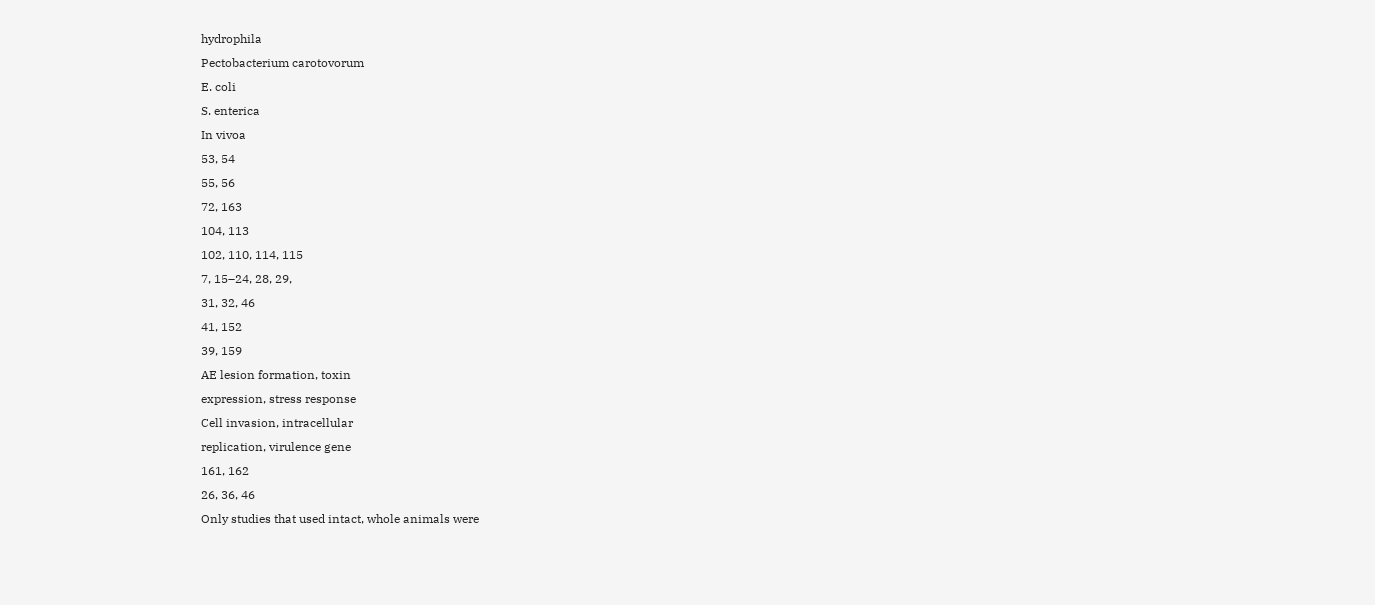hydrophila
Pectobacterium carotovorum
E. coli
S. enterica
In vivoa
53, 54
55, 56
72, 163
104, 113
102, 110, 114, 115
7, 15–24, 28, 29,
31, 32, 46
41, 152
39, 159
AE lesion formation, toxin
expression, stress response
Cell invasion, intracellular
replication, virulence gene
161, 162
26, 36, 46
Only studies that used intact, whole animals were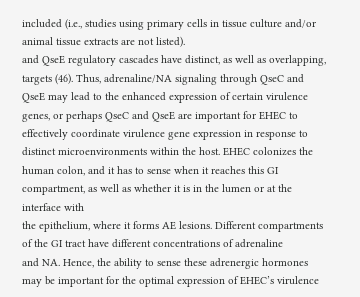included (i.e., studies using primary cells in tissue culture and/or animal tissue extracts are not listed).
and QseE regulatory cascades have distinct, as well as overlapping,
targets (46). Thus, adrenaline/NA signaling through QseC and
QseE may lead to the enhanced expression of certain virulence
genes, or perhaps QseC and QseE are important for EHEC to
effectively coordinate virulence gene expression in response to
distinct microenvironments within the host. EHEC colonizes the
human colon, and it has to sense when it reaches this GI compartment, as well as whether it is in the lumen or at the interface with
the epithelium, where it forms AE lesions. Different compartments of the GI tract have different concentrations of adrenaline
and NA. Hence, the ability to sense these adrenergic hormones
may be important for the optimal expression of EHEC’s virulence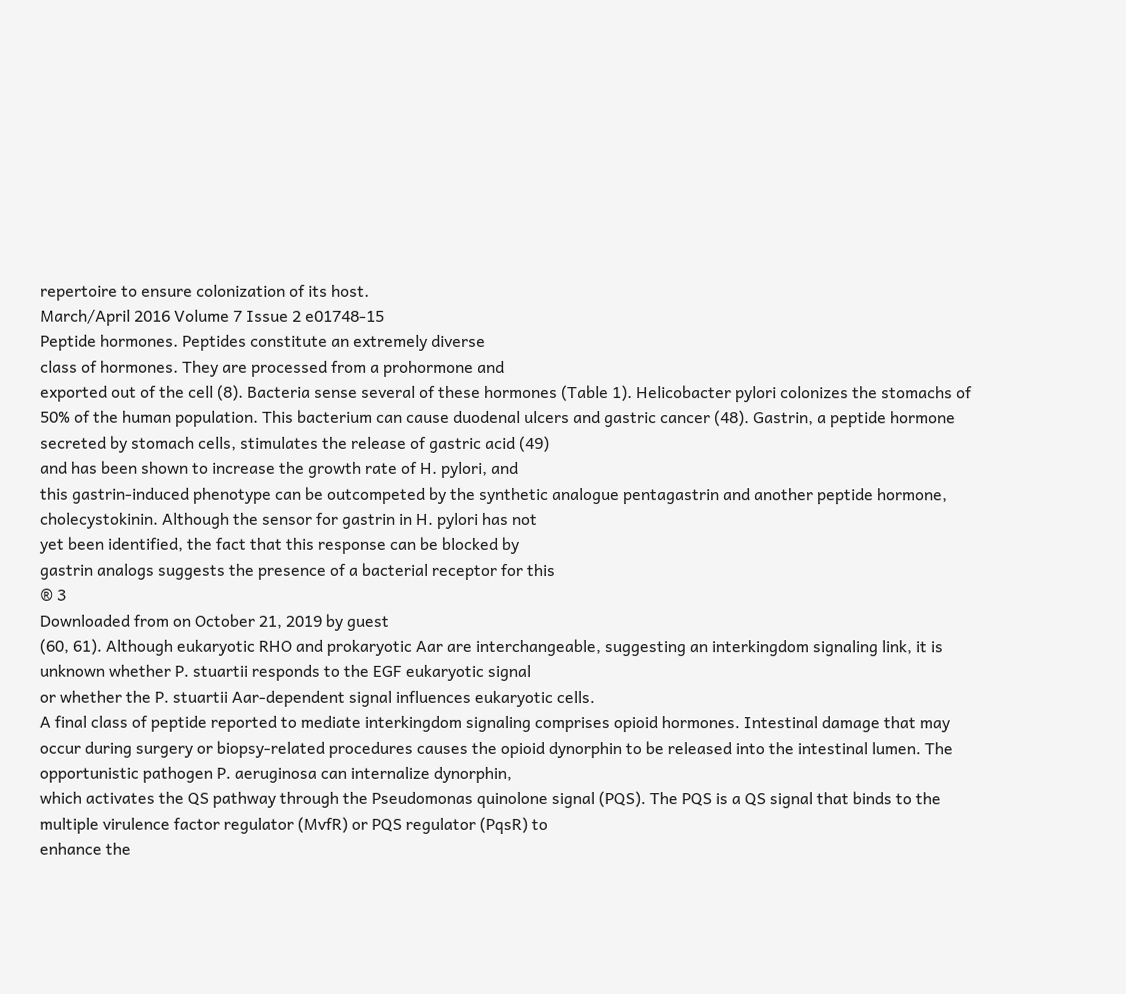repertoire to ensure colonization of its host.
March/April 2016 Volume 7 Issue 2 e01748-15
Peptide hormones. Peptides constitute an extremely diverse
class of hormones. They are processed from a prohormone and
exported out of the cell (8). Bacteria sense several of these hormones (Table 1). Helicobacter pylori colonizes the stomachs of
50% of the human population. This bacterium can cause duodenal ulcers and gastric cancer (48). Gastrin, a peptide hormone
secreted by stomach cells, stimulates the release of gastric acid (49)
and has been shown to increase the growth rate of H. pylori, and
this gastrin-induced phenotype can be outcompeted by the synthetic analogue pentagastrin and another peptide hormone, cholecystokinin. Although the sensor for gastrin in H. pylori has not
yet been identified, the fact that this response can be blocked by
gastrin analogs suggests the presence of a bacterial receptor for this
® 3
Downloaded from on October 21, 2019 by guest
(60, 61). Although eukaryotic RHO and prokaryotic Aar are interchangeable, suggesting an interkingdom signaling link, it is unknown whether P. stuartii responds to the EGF eukaryotic signal
or whether the P. stuartii Aar-dependent signal influences eukaryotic cells.
A final class of peptide reported to mediate interkingdom signaling comprises opioid hormones. Intestinal damage that may
occur during surgery or biopsy-related procedures causes the opioid dynorphin to be released into the intestinal lumen. The opportunistic pathogen P. aeruginosa can internalize dynorphin,
which activates the QS pathway through the Pseudomonas quinolone signal (PQS). The PQS is a QS signal that binds to the multiple virulence factor regulator (MvfR) or PQS regulator (PqsR) to
enhance the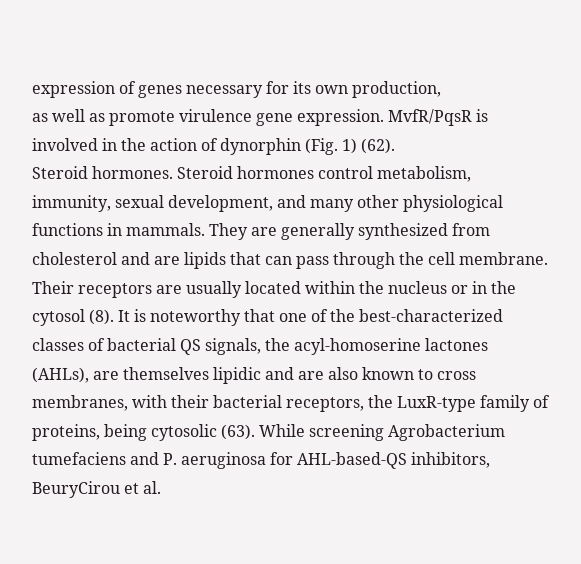expression of genes necessary for its own production,
as well as promote virulence gene expression. MvfR/PqsR is involved in the action of dynorphin (Fig. 1) (62).
Steroid hormones. Steroid hormones control metabolism,
immunity, sexual development, and many other physiological
functions in mammals. They are generally synthesized from cholesterol and are lipids that can pass through the cell membrane.
Their receptors are usually located within the nucleus or in the
cytosol (8). It is noteworthy that one of the best-characterized
classes of bacterial QS signals, the acyl-homoserine lactones
(AHLs), are themselves lipidic and are also known to cross membranes, with their bacterial receptors, the LuxR-type family of proteins, being cytosolic (63). While screening Agrobacterium tumefaciens and P. aeruginosa for AHL-based-QS inhibitors, BeuryCirou et al.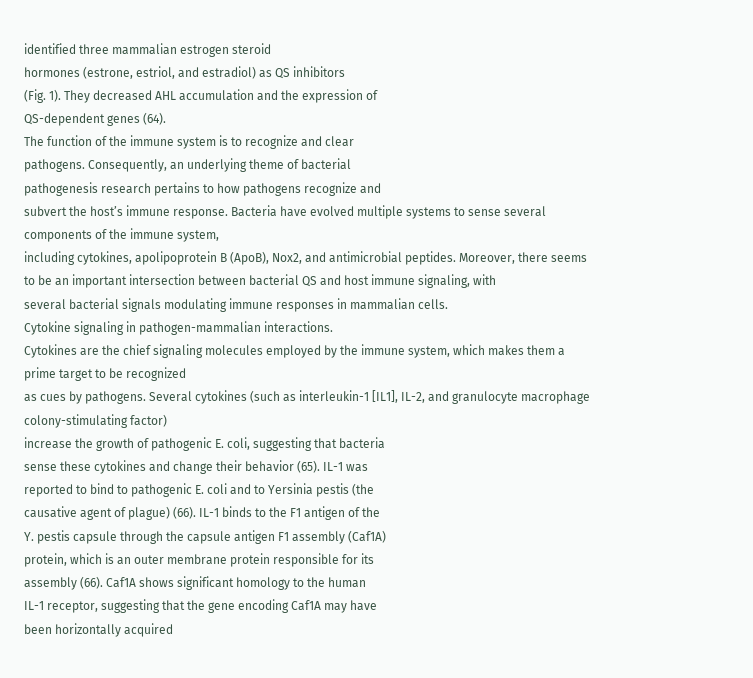identified three mammalian estrogen steroid
hormones (estrone, estriol, and estradiol) as QS inhibitors
(Fig. 1). They decreased AHL accumulation and the expression of
QS-dependent genes (64).
The function of the immune system is to recognize and clear
pathogens. Consequently, an underlying theme of bacterial
pathogenesis research pertains to how pathogens recognize and
subvert the host’s immune response. Bacteria have evolved multiple systems to sense several components of the immune system,
including cytokines, apolipoprotein B (ApoB), Nox2, and antimicrobial peptides. Moreover, there seems to be an important intersection between bacterial QS and host immune signaling, with
several bacterial signals modulating immune responses in mammalian cells.
Cytokine signaling in pathogen-mammalian interactions.
Cytokines are the chief signaling molecules employed by the immune system, which makes them a prime target to be recognized
as cues by pathogens. Several cytokines (such as interleukin-1 [IL1], IL-2, and granulocyte macrophage colony-stimulating factor)
increase the growth of pathogenic E. coli, suggesting that bacteria
sense these cytokines and change their behavior (65). IL-1 was
reported to bind to pathogenic E. coli and to Yersinia pestis (the
causative agent of plague) (66). IL-1 binds to the F1 antigen of the
Y. pestis capsule through the capsule antigen F1 assembly (Caf1A)
protein, which is an outer membrane protein responsible for its
assembly (66). Caf1A shows significant homology to the human
IL-1 receptor, suggesting that the gene encoding Caf1A may have
been horizontally acquired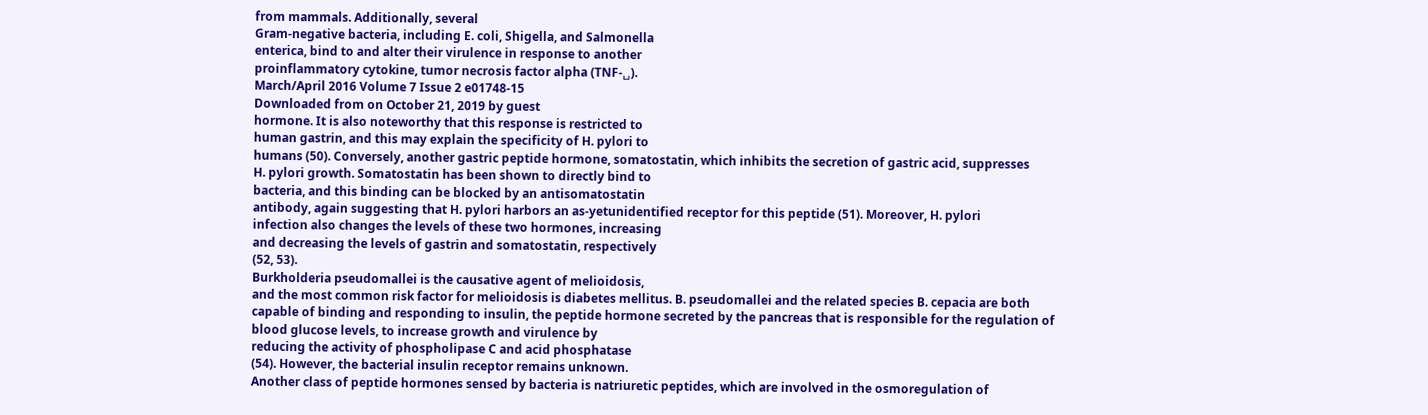from mammals. Additionally, several
Gram-negative bacteria, including E. coli, Shigella, and Salmonella
enterica, bind to and alter their virulence in response to another
proinflammatory cytokine, tumor necrosis factor alpha (TNF-␣).
March/April 2016 Volume 7 Issue 2 e01748-15
Downloaded from on October 21, 2019 by guest
hormone. It is also noteworthy that this response is restricted to
human gastrin, and this may explain the specificity of H. pylori to
humans (50). Conversely, another gastric peptide hormone, somatostatin, which inhibits the secretion of gastric acid, suppresses
H. pylori growth. Somatostatin has been shown to directly bind to
bacteria, and this binding can be blocked by an antisomatostatin
antibody, again suggesting that H. pylori harbors an as-yetunidentified receptor for this peptide (51). Moreover, H. pylori
infection also changes the levels of these two hormones, increasing
and decreasing the levels of gastrin and somatostatin, respectively
(52, 53).
Burkholderia pseudomallei is the causative agent of melioidosis,
and the most common risk factor for melioidosis is diabetes mellitus. B. pseudomallei and the related species B. cepacia are both
capable of binding and responding to insulin, the peptide hormone secreted by the pancreas that is responsible for the regulation of blood glucose levels, to increase growth and virulence by
reducing the activity of phospholipase C and acid phosphatase
(54). However, the bacterial insulin receptor remains unknown.
Another class of peptide hormones sensed by bacteria is natriuretic peptides, which are involved in the osmoregulation of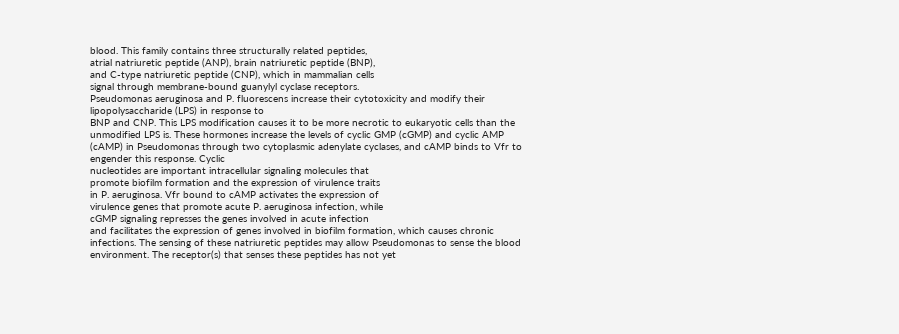blood. This family contains three structurally related peptides,
atrial natriuretic peptide (ANP), brain natriuretic peptide (BNP),
and C-type natriuretic peptide (CNP), which in mammalian cells
signal through membrane-bound guanylyl cyclase receptors.
Pseudomonas aeruginosa and P. fluorescens increase their cytotoxicity and modify their lipopolysaccharide (LPS) in response to
BNP and CNP. This LPS modification causes it to be more necrotic to eukaryotic cells than the unmodified LPS is. These hormones increase the levels of cyclic GMP (cGMP) and cyclic AMP
(cAMP) in Pseudomonas through two cytoplasmic adenylate cyclases, and cAMP binds to Vfr to engender this response. Cyclic
nucleotides are important intracellular signaling molecules that
promote biofilm formation and the expression of virulence traits
in P. aeruginosa. Vfr bound to cAMP activates the expression of
virulence genes that promote acute P. aeruginosa infection, while
cGMP signaling represses the genes involved in acute infection
and facilitates the expression of genes involved in biofilm formation, which causes chronic infections. The sensing of these natriuretic peptides may allow Pseudomonas to sense the blood environment. The receptor(s) that senses these peptides has not yet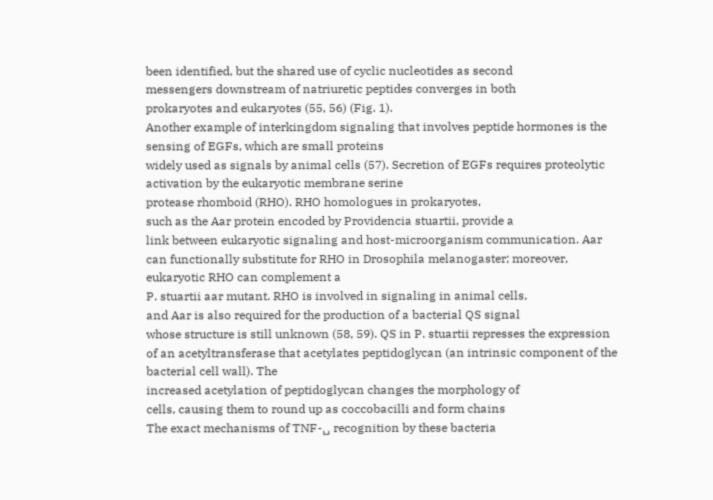been identified, but the shared use of cyclic nucleotides as second
messengers downstream of natriuretic peptides converges in both
prokaryotes and eukaryotes (55, 56) (Fig. 1).
Another example of interkingdom signaling that involves peptide hormones is the sensing of EGFs, which are small proteins
widely used as signals by animal cells (57). Secretion of EGFs requires proteolytic activation by the eukaryotic membrane serine
protease rhomboid (RHO). RHO homologues in prokaryotes,
such as the Aar protein encoded by Providencia stuartii, provide a
link between eukaryotic signaling and host-microorganism communication. Aar can functionally substitute for RHO in Drosophila melanogaster; moreover, eukaryotic RHO can complement a
P. stuartii aar mutant. RHO is involved in signaling in animal cells,
and Aar is also required for the production of a bacterial QS signal
whose structure is still unknown (58, 59). QS in P. stuartii represses the expression of an acetyltransferase that acetylates peptidoglycan (an intrinsic component of the bacterial cell wall). The
increased acetylation of peptidoglycan changes the morphology of
cells, causing them to round up as coccobacilli and form chains
The exact mechanisms of TNF-␣ recognition by these bacteria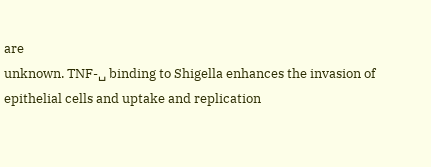are
unknown. TNF-␣ binding to Shigella enhances the invasion of
epithelial cells and uptake and replication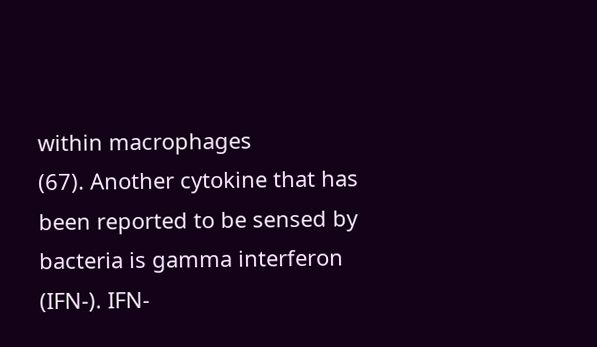within macrophages
(67). Another cytokine that has been reported to be sensed by
bacteria is gamma interferon (IFN-). IFN-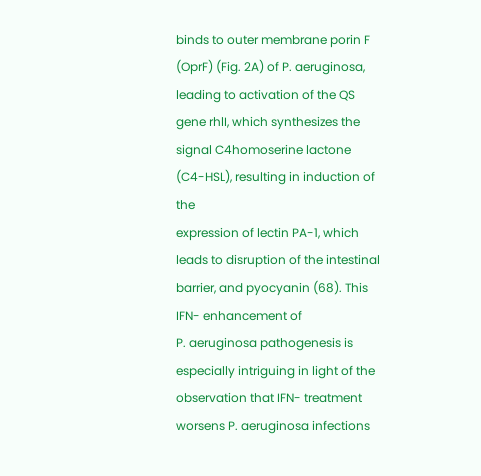binds to outer membrane porin F (OprF) (Fig. 2A) of P. aeruginosa, leading to activation of the QS gene rhlI, which synthesizes the signal C4homoserine lactone (C4-HSL), resulting in induction of the
expression of lectin PA-1, which leads to disruption of the intestinal barrier, and pyocyanin (68). This IFN- enhancement of
P. aeruginosa pathogenesis is especially intriguing in light of the
observation that IFN- treatment worsens P. aeruginosa infections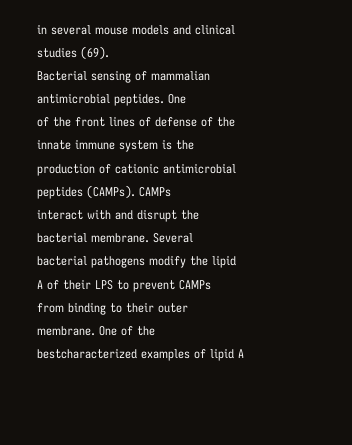in several mouse models and clinical studies (69).
Bacterial sensing of mammalian antimicrobial peptides. One
of the front lines of defense of the innate immune system is the
production of cationic antimicrobial peptides (CAMPs). CAMPs
interact with and disrupt the bacterial membrane. Several bacterial pathogens modify the lipid A of their LPS to prevent CAMPs
from binding to their outer membrane. One of the bestcharacterized examples of lipid A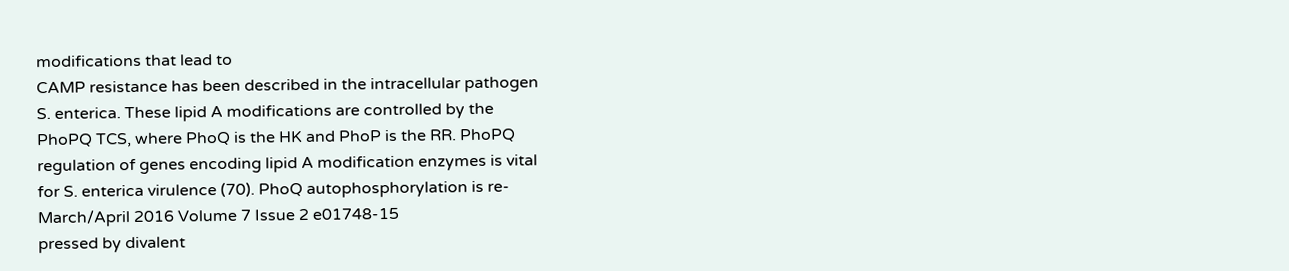modifications that lead to
CAMP resistance has been described in the intracellular pathogen
S. enterica. These lipid A modifications are controlled by the
PhoPQ TCS, where PhoQ is the HK and PhoP is the RR. PhoPQ
regulation of genes encoding lipid A modification enzymes is vital
for S. enterica virulence (70). PhoQ autophosphorylation is re-
March/April 2016 Volume 7 Issue 2 e01748-15
pressed by divalent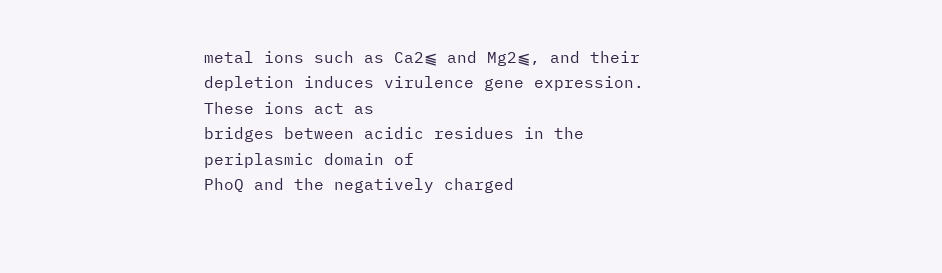metal ions such as Ca2⫹ and Mg2⫹, and their
depletion induces virulence gene expression. These ions act as
bridges between acidic residues in the periplasmic domain of
PhoQ and the negatively charged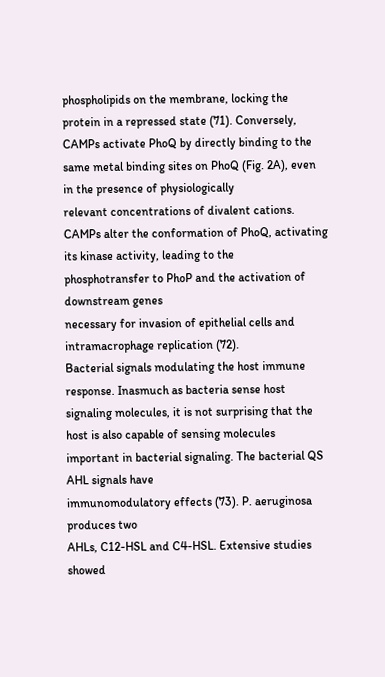phospholipids on the membrane, locking the protein in a repressed state (71). Conversely,
CAMPs activate PhoQ by directly binding to the same metal binding sites on PhoQ (Fig. 2A), even in the presence of physiologically
relevant concentrations of divalent cations. CAMPs alter the conformation of PhoQ, activating its kinase activity, leading to the
phosphotransfer to PhoP and the activation of downstream genes
necessary for invasion of epithelial cells and intramacrophage replication (72).
Bacterial signals modulating the host immune response. Inasmuch as bacteria sense host signaling molecules, it is not surprising that the host is also capable of sensing molecules important in bacterial signaling. The bacterial QS AHL signals have
immunomodulatory effects (73). P. aeruginosa produces two
AHLs, C12-HSL and C4-HSL. Extensive studies showed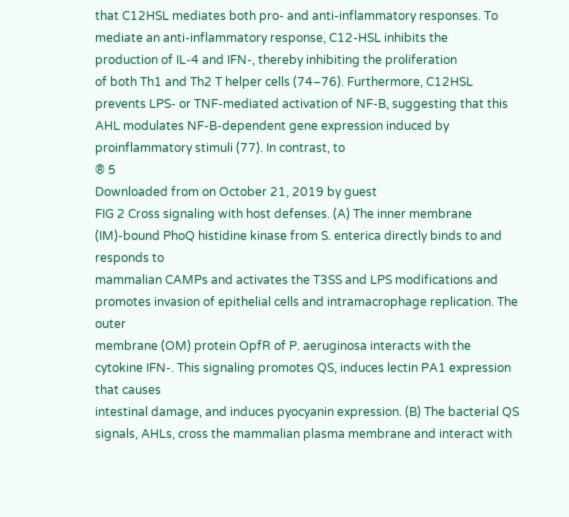that C12HSL mediates both pro- and anti-inflammatory responses. To
mediate an anti-inflammatory response, C12-HSL inhibits the
production of IL-4 and IFN-, thereby inhibiting the proliferation
of both Th1 and Th2 T helper cells (74–76). Furthermore, C12HSL prevents LPS- or TNF-mediated activation of NF-B, suggesting that this AHL modulates NF-B-dependent gene expression induced by proinflammatory stimuli (77). In contrast, to
® 5
Downloaded from on October 21, 2019 by guest
FIG 2 Cross signaling with host defenses. (A) The inner membrane (IM)-bound PhoQ histidine kinase from S. enterica directly binds to and responds to
mammalian CAMPs and activates the T3SS and LPS modifications and promotes invasion of epithelial cells and intramacrophage replication. The outer
membrane (OM) protein OpfR of P. aeruginosa interacts with the cytokine IFN-. This signaling promotes QS, induces lectin PA1 expression that causes
intestinal damage, and induces pyocyanin expression. (B) The bacterial QS signals, AHLs, cross the mammalian plasma membrane and interact with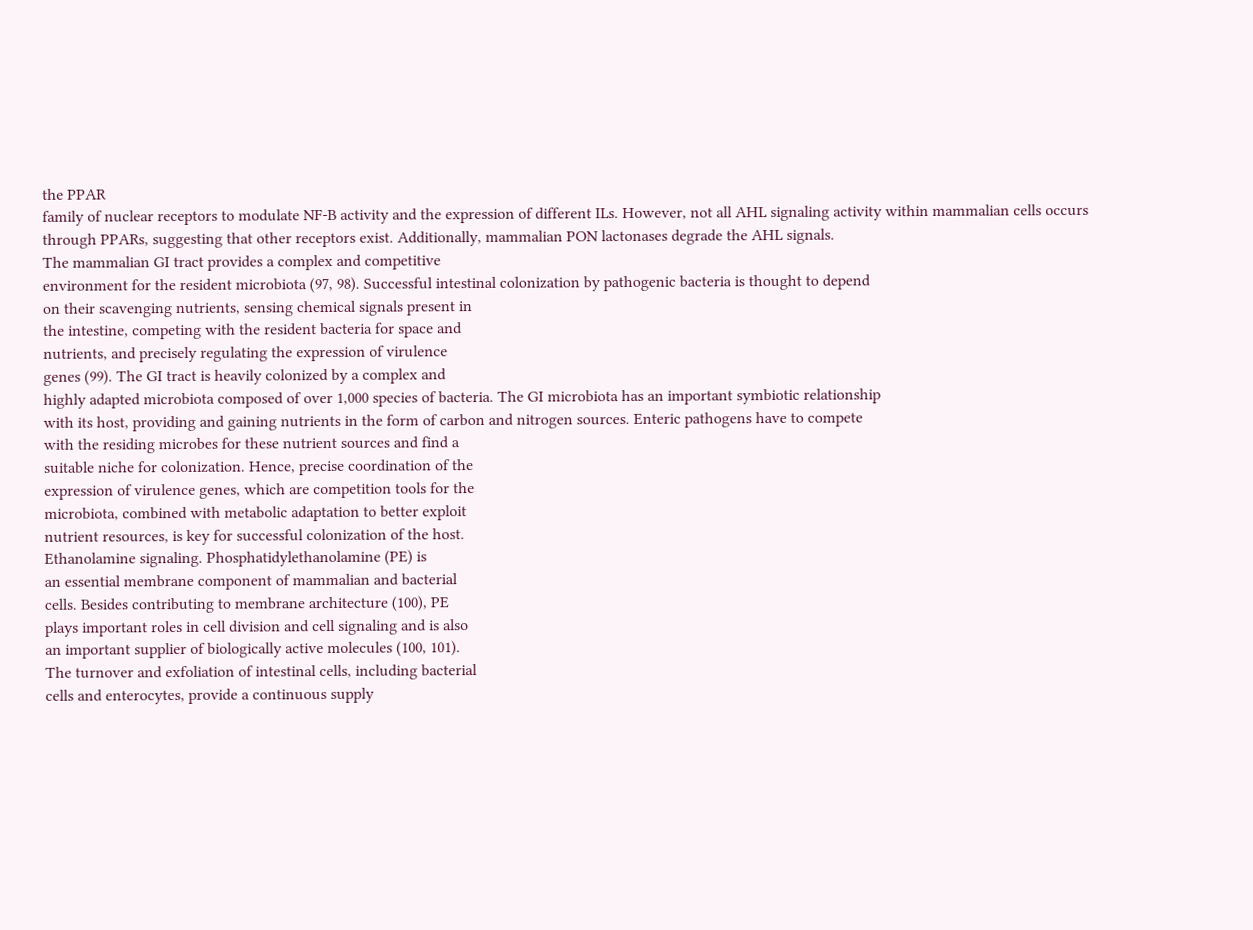the PPAR
family of nuclear receptors to modulate NF-B activity and the expression of different ILs. However, not all AHL signaling activity within mammalian cells occurs
through PPARs, suggesting that other receptors exist. Additionally, mammalian PON lactonases degrade the AHL signals.
The mammalian GI tract provides a complex and competitive
environment for the resident microbiota (97, 98). Successful intestinal colonization by pathogenic bacteria is thought to depend
on their scavenging nutrients, sensing chemical signals present in
the intestine, competing with the resident bacteria for space and
nutrients, and precisely regulating the expression of virulence
genes (99). The GI tract is heavily colonized by a complex and
highly adapted microbiota composed of over 1,000 species of bacteria. The GI microbiota has an important symbiotic relationship
with its host, providing and gaining nutrients in the form of carbon and nitrogen sources. Enteric pathogens have to compete
with the residing microbes for these nutrient sources and find a
suitable niche for colonization. Hence, precise coordination of the
expression of virulence genes, which are competition tools for the
microbiota, combined with metabolic adaptation to better exploit
nutrient resources, is key for successful colonization of the host.
Ethanolamine signaling. Phosphatidylethanolamine (PE) is
an essential membrane component of mammalian and bacterial
cells. Besides contributing to membrane architecture (100), PE
plays important roles in cell division and cell signaling and is also
an important supplier of biologically active molecules (100, 101).
The turnover and exfoliation of intestinal cells, including bacterial
cells and enterocytes, provide a continuous supply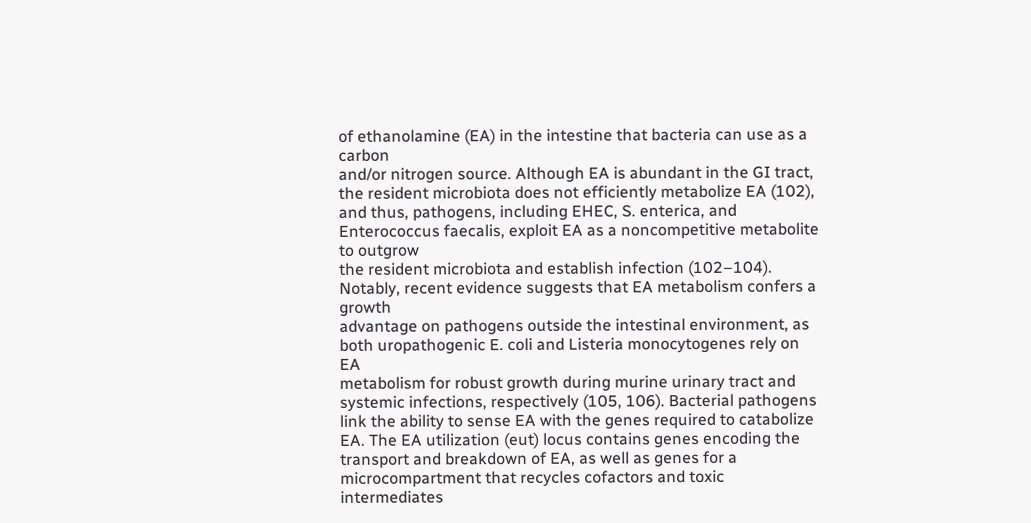of ethanolamine (EA) in the intestine that bacteria can use as a carbon
and/or nitrogen source. Although EA is abundant in the GI tract,
the resident microbiota does not efficiently metabolize EA (102),
and thus, pathogens, including EHEC, S. enterica, and Enterococcus faecalis, exploit EA as a noncompetitive metabolite to outgrow
the resident microbiota and establish infection (102–104). Notably, recent evidence suggests that EA metabolism confers a growth
advantage on pathogens outside the intestinal environment, as
both uropathogenic E. coli and Listeria monocytogenes rely on EA
metabolism for robust growth during murine urinary tract and
systemic infections, respectively (105, 106). Bacterial pathogens
link the ability to sense EA with the genes required to catabolize
EA. The EA utilization (eut) locus contains genes encoding the
transport and breakdown of EA, as well as genes for a microcompartment that recycles cofactors and toxic intermediates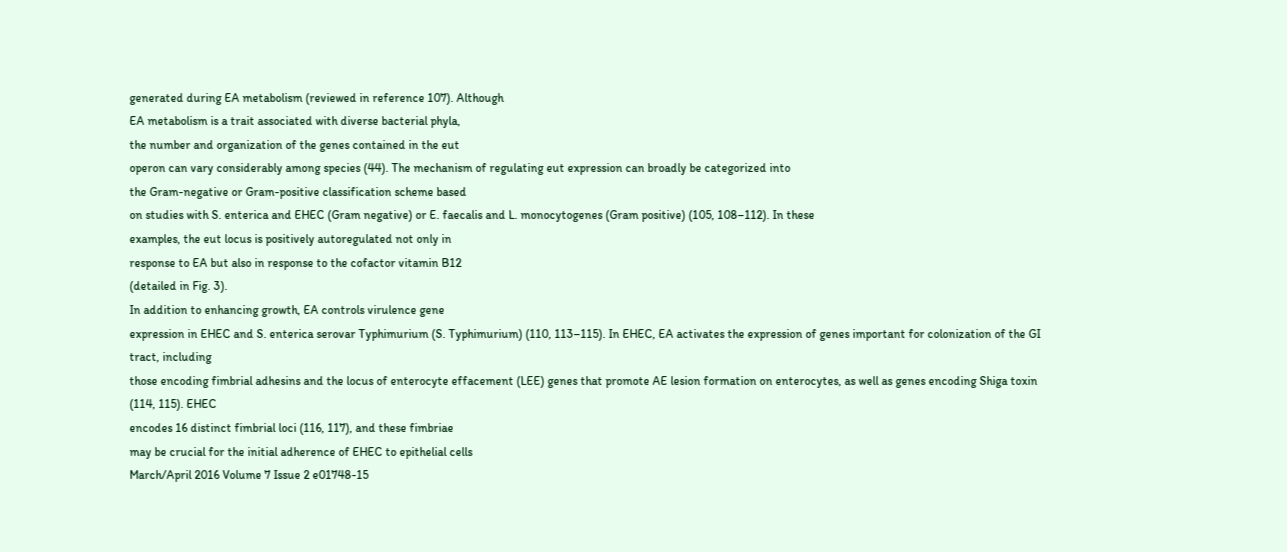generated during EA metabolism (reviewed in reference 107). Although
EA metabolism is a trait associated with diverse bacterial phyla,
the number and organization of the genes contained in the eut
operon can vary considerably among species (44). The mechanism of regulating eut expression can broadly be categorized into
the Gram-negative or Gram-positive classification scheme based
on studies with S. enterica and EHEC (Gram negative) or E. faecalis and L. monocytogenes (Gram positive) (105, 108–112). In these
examples, the eut locus is positively autoregulated not only in
response to EA but also in response to the cofactor vitamin B12
(detailed in Fig. 3).
In addition to enhancing growth, EA controls virulence gene
expression in EHEC and S. enterica serovar Typhimurium (S. Typhimurium) (110, 113–115). In EHEC, EA activates the expression of genes important for colonization of the GI tract, including
those encoding fimbrial adhesins and the locus of enterocyte effacement (LEE) genes that promote AE lesion formation on enterocytes, as well as genes encoding Shiga toxin (114, 115). EHEC
encodes 16 distinct fimbrial loci (116, 117), and these fimbriae
may be crucial for the initial adherence of EHEC to epithelial cells
March/April 2016 Volume 7 Issue 2 e01748-15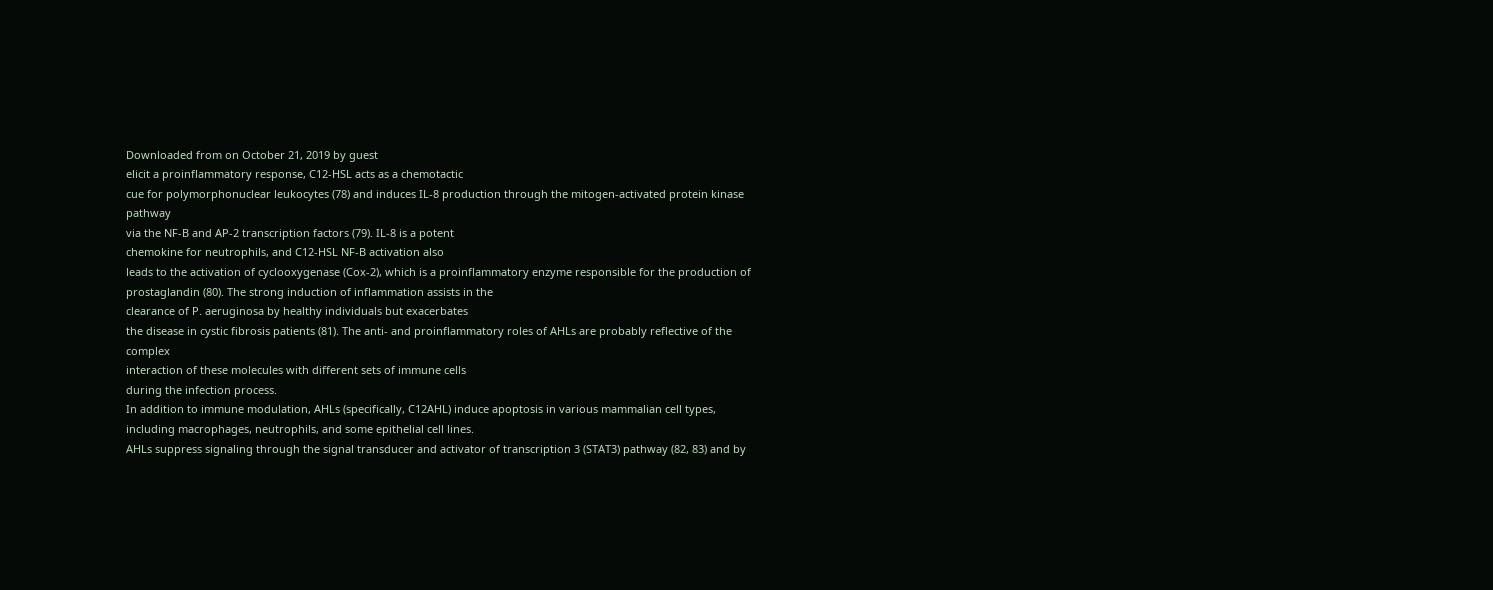Downloaded from on October 21, 2019 by guest
elicit a proinflammatory response, C12-HSL acts as a chemotactic
cue for polymorphonuclear leukocytes (78) and induces IL-8 production through the mitogen-activated protein kinase pathway
via the NF-B and AP-2 transcription factors (79). IL-8 is a potent
chemokine for neutrophils, and C12-HSL NF-B activation also
leads to the activation of cyclooxygenase (Cox-2), which is a proinflammatory enzyme responsible for the production of prostaglandin (80). The strong induction of inflammation assists in the
clearance of P. aeruginosa by healthy individuals but exacerbates
the disease in cystic fibrosis patients (81). The anti- and proinflammatory roles of AHLs are probably reflective of the complex
interaction of these molecules with different sets of immune cells
during the infection process.
In addition to immune modulation, AHLs (specifically, C12AHL) induce apoptosis in various mammalian cell types, including macrophages, neutrophils, and some epithelial cell lines.
AHLs suppress signaling through the signal transducer and activator of transcription 3 (STAT3) pathway (82, 83) and by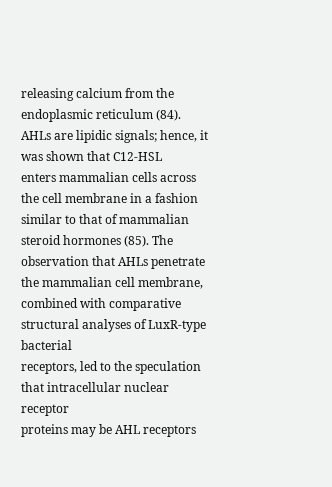releasing calcium from the endoplasmic reticulum (84).
AHLs are lipidic signals; hence, it was shown that C12-HSL
enters mammalian cells across the cell membrane in a fashion
similar to that of mammalian steroid hormones (85). The observation that AHLs penetrate the mammalian cell membrane, combined with comparative structural analyses of LuxR-type bacterial
receptors, led to the speculation that intracellular nuclear receptor
proteins may be AHL receptors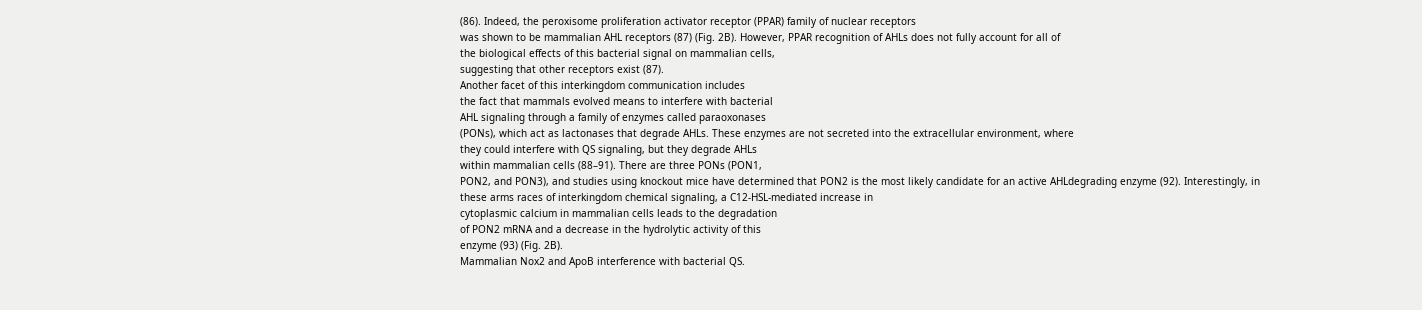(86). Indeed, the peroxisome proliferation activator receptor (PPAR) family of nuclear receptors
was shown to be mammalian AHL receptors (87) (Fig. 2B). However, PPAR recognition of AHLs does not fully account for all of
the biological effects of this bacterial signal on mammalian cells,
suggesting that other receptors exist (87).
Another facet of this interkingdom communication includes
the fact that mammals evolved means to interfere with bacterial
AHL signaling through a family of enzymes called paraoxonases
(PONs), which act as lactonases that degrade AHLs. These enzymes are not secreted into the extracellular environment, where
they could interfere with QS signaling, but they degrade AHLs
within mammalian cells (88–91). There are three PONs (PON1,
PON2, and PON3), and studies using knockout mice have determined that PON2 is the most likely candidate for an active AHLdegrading enzyme (92). Interestingly, in these arms races of interkingdom chemical signaling, a C12-HSL-mediated increase in
cytoplasmic calcium in mammalian cells leads to the degradation
of PON2 mRNA and a decrease in the hydrolytic activity of this
enzyme (93) (Fig. 2B).
Mammalian Nox2 and ApoB interference with bacterial QS.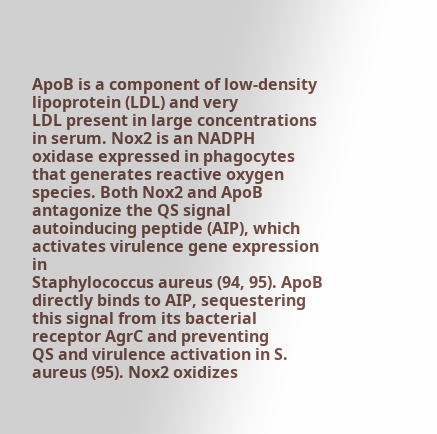ApoB is a component of low-density lipoprotein (LDL) and very
LDL present in large concentrations in serum. Nox2 is an NADPH
oxidase expressed in phagocytes that generates reactive oxygen
species. Both Nox2 and ApoB antagonize the QS signal autoinducing peptide (AIP), which activates virulence gene expression in
Staphylococcus aureus (94, 95). ApoB directly binds to AIP, sequestering this signal from its bacterial receptor AgrC and preventing
QS and virulence activation in S. aureus (95). Nox2 oxidizes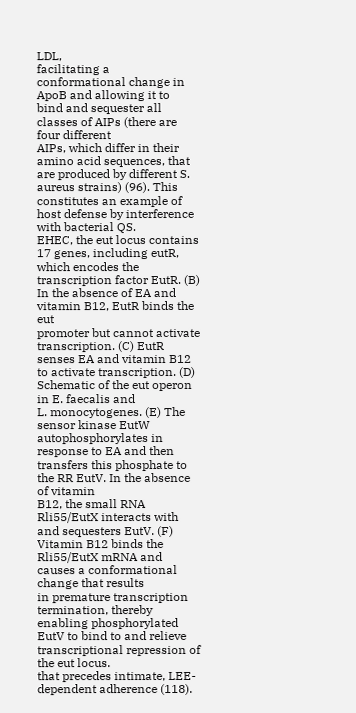LDL,
facilitating a conformational change in ApoB and allowing it to
bind and sequester all classes of AIPs (there are four different
AIPs, which differ in their amino acid sequences, that are produced by different S. aureus strains) (96). This constitutes an example of host defense by interference with bacterial QS.
EHEC, the eut locus contains 17 genes, including eutR, which encodes the transcription factor EutR. (B) In the absence of EA and vitamin B12, EutR binds the eut
promoter but cannot activate transcription. (C) EutR senses EA and vitamin B12 to activate transcription. (D) Schematic of the eut operon in E. faecalis and
L. monocytogenes. (E) The sensor kinase EutW autophosphorylates in response to EA and then transfers this phosphate to the RR EutV. In the absence of vitamin
B12, the small RNA Rli55/EutX interacts with and sequesters EutV. (F) Vitamin B12 binds the Rli55/EutX mRNA and causes a conformational change that results
in premature transcription termination, thereby enabling phosphorylated EutV to bind to and relieve transcriptional repression of the eut locus.
that precedes intimate, LEE-dependent adherence (118).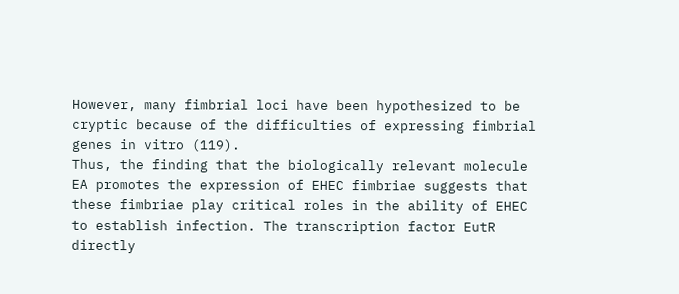However, many fimbrial loci have been hypothesized to be cryptic because of the difficulties of expressing fimbrial genes in vitro (119).
Thus, the finding that the biologically relevant molecule EA promotes the expression of EHEC fimbriae suggests that these fimbriae play critical roles in the ability of EHEC to establish infection. The transcription factor EutR directly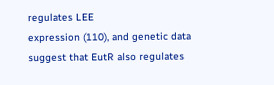regulates LEE
expression (110), and genetic data suggest that EutR also regulates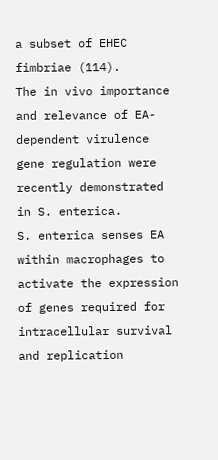a subset of EHEC fimbriae (114).
The in vivo importance and relevance of EA-dependent virulence gene regulation were recently demonstrated in S. enterica.
S. enterica senses EA within macrophages to activate the expression of genes required for intracellular survival and replication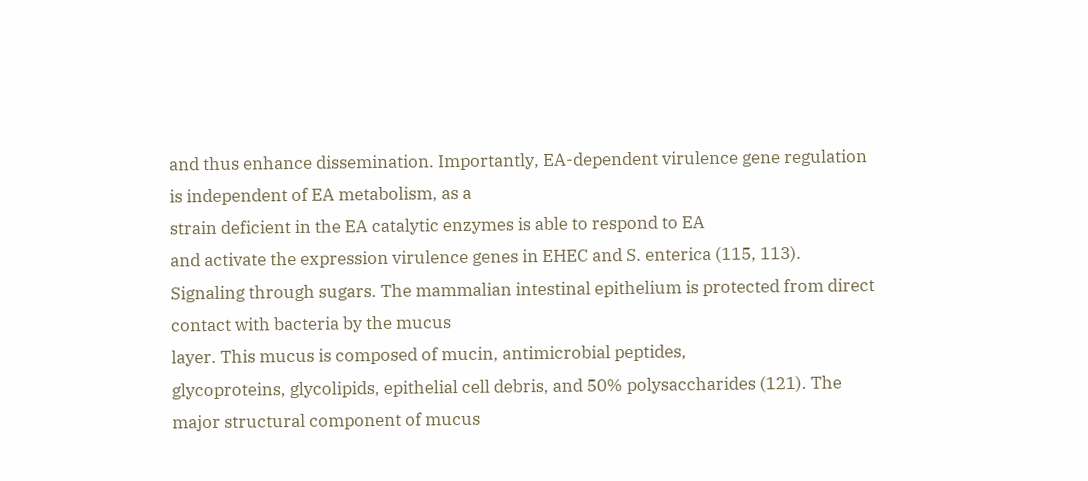and thus enhance dissemination. Importantly, EA-dependent virulence gene regulation is independent of EA metabolism, as a
strain deficient in the EA catalytic enzymes is able to respond to EA
and activate the expression virulence genes in EHEC and S. enterica (115, 113).
Signaling through sugars. The mammalian intestinal epithelium is protected from direct contact with bacteria by the mucus
layer. This mucus is composed of mucin, antimicrobial peptides,
glycoproteins, glycolipids, epithelial cell debris, and 50% polysaccharides (121). The major structural component of mucus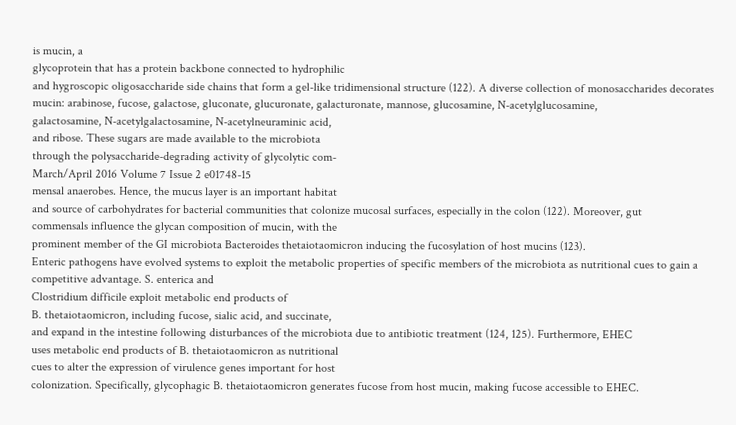is mucin, a
glycoprotein that has a protein backbone connected to hydrophilic
and hygroscopic oligosaccharide side chains that form a gel-like tridimensional structure (122). A diverse collection of monosaccharides decorates mucin: arabinose, fucose, galactose, gluconate, glucuronate, galacturonate, mannose, glucosamine, N-acetylglucosamine,
galactosamine, N-acetylgalactosamine, N-acetylneuraminic acid,
and ribose. These sugars are made available to the microbiota
through the polysaccharide-degrading activity of glycolytic com-
March/April 2016 Volume 7 Issue 2 e01748-15
mensal anaerobes. Hence, the mucus layer is an important habitat
and source of carbohydrates for bacterial communities that colonize mucosal surfaces, especially in the colon (122). Moreover, gut
commensals influence the glycan composition of mucin, with the
prominent member of the GI microbiota Bacteroides thetaiotaomicron inducing the fucosylation of host mucins (123).
Enteric pathogens have evolved systems to exploit the metabolic properties of specific members of the microbiota as nutritional cues to gain a competitive advantage. S. enterica and
Clostridium difficile exploit metabolic end products of
B. thetaiotaomicron, including fucose, sialic acid, and succinate,
and expand in the intestine following disturbances of the microbiota due to antibiotic treatment (124, 125). Furthermore, EHEC
uses metabolic end products of B. thetaiotaomicron as nutritional
cues to alter the expression of virulence genes important for host
colonization. Specifically, glycophagic B. thetaiotaomicron generates fucose from host mucin, making fucose accessible to EHEC.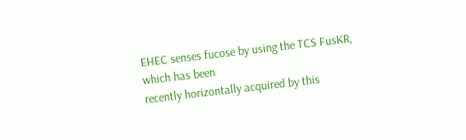EHEC senses fucose by using the TCS FusKR, which has been
recently horizontally acquired by this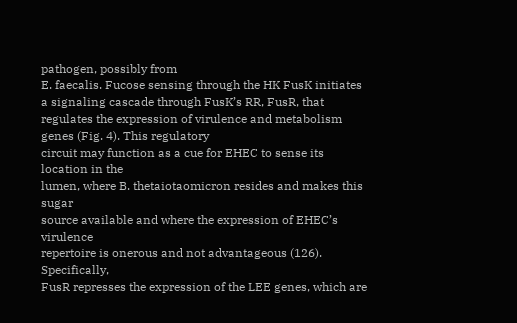pathogen, possibly from
E. faecalis. Fucose sensing through the HK FusK initiates a signaling cascade through FusK’s RR, FusR, that regulates the expression of virulence and metabolism genes (Fig. 4). This regulatory
circuit may function as a cue for EHEC to sense its location in the
lumen, where B. thetaiotaomicron resides and makes this sugar
source available and where the expression of EHEC’s virulence
repertoire is onerous and not advantageous (126). Specifically,
FusR represses the expression of the LEE genes, which are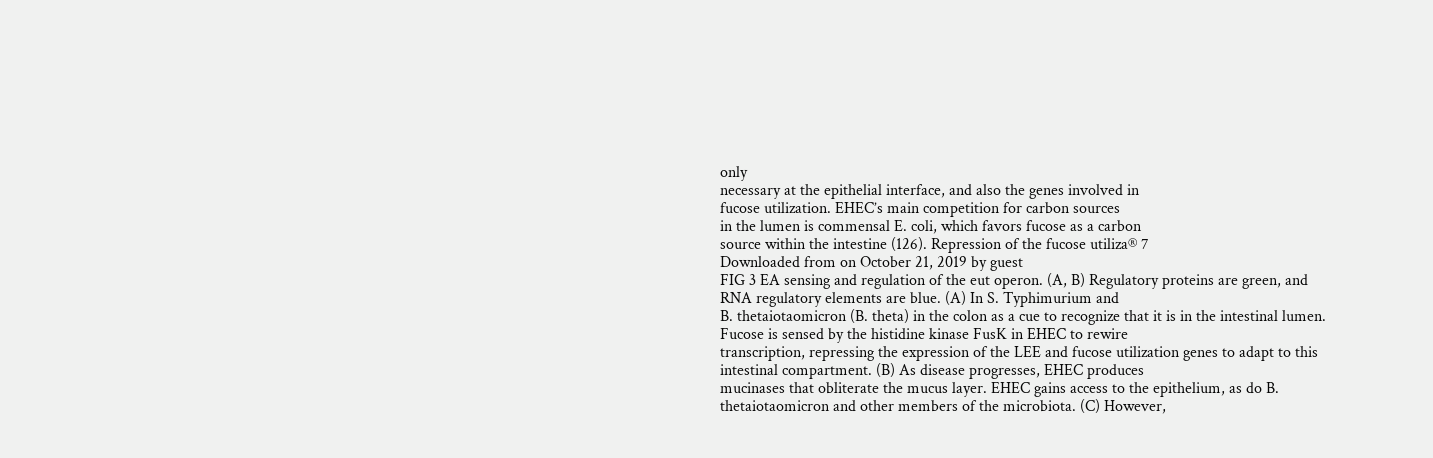only
necessary at the epithelial interface, and also the genes involved in
fucose utilization. EHEC’s main competition for carbon sources
in the lumen is commensal E. coli, which favors fucose as a carbon
source within the intestine (126). Repression of the fucose utiliza® 7
Downloaded from on October 21, 2019 by guest
FIG 3 EA sensing and regulation of the eut operon. (A, B) Regulatory proteins are green, and RNA regulatory elements are blue. (A) In S. Typhimurium and
B. thetaiotaomicron (B. theta) in the colon as a cue to recognize that it is in the intestinal lumen. Fucose is sensed by the histidine kinase FusK in EHEC to rewire
transcription, repressing the expression of the LEE and fucose utilization genes to adapt to this intestinal compartment. (B) As disease progresses, EHEC produces
mucinases that obliterate the mucus layer. EHEC gains access to the epithelium, as do B. thetaiotaomicron and other members of the microbiota. (C) However,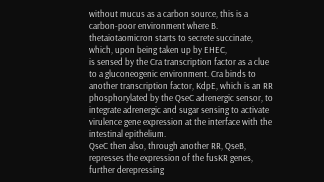without mucus as a carbon source, this is a carbon-poor environment where B. thetaiotaomicron starts to secrete succinate, which, upon being taken up by EHEC,
is sensed by the Cra transcription factor as a clue to a gluconeogenic environment. Cra binds to another transcription factor, KdpE, which is an RR phosphorylated by the QseC adrenergic sensor, to integrate adrenergic and sugar sensing to activate virulence gene expression at the interface with the intestinal epithelium.
QseC then also, through another RR, QseB, represses the expression of the fusKR genes, further derepressing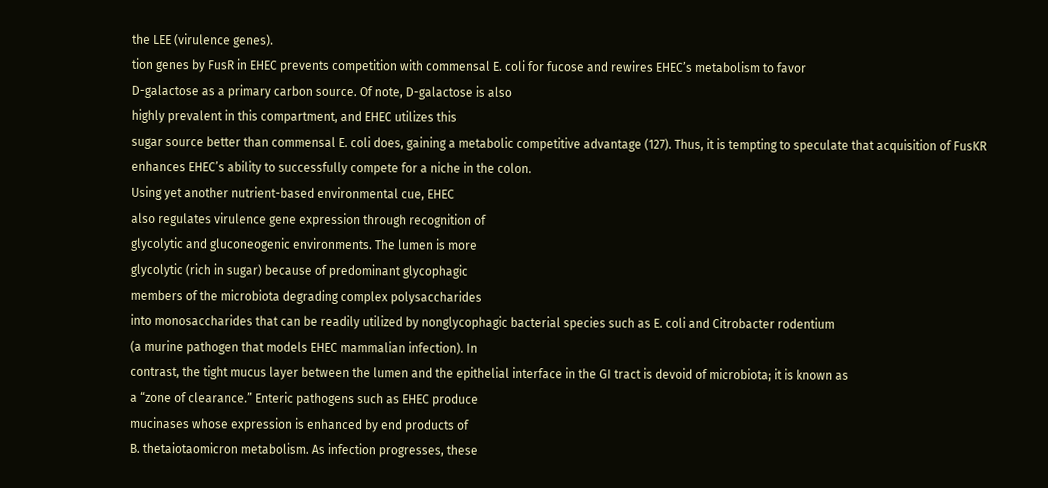the LEE (virulence genes).
tion genes by FusR in EHEC prevents competition with commensal E. coli for fucose and rewires EHEC’s metabolism to favor
D-galactose as a primary carbon source. Of note, D-galactose is also
highly prevalent in this compartment, and EHEC utilizes this
sugar source better than commensal E. coli does, gaining a metabolic competitive advantage (127). Thus, it is tempting to speculate that acquisition of FusKR enhances EHEC’s ability to successfully compete for a niche in the colon.
Using yet another nutrient-based environmental cue, EHEC
also regulates virulence gene expression through recognition of
glycolytic and gluconeogenic environments. The lumen is more
glycolytic (rich in sugar) because of predominant glycophagic
members of the microbiota degrading complex polysaccharides
into monosaccharides that can be readily utilized by nonglycophagic bacterial species such as E. coli and Citrobacter rodentium
(a murine pathogen that models EHEC mammalian infection). In
contrast, the tight mucus layer between the lumen and the epithelial interface in the GI tract is devoid of microbiota; it is known as
a “zone of clearance.” Enteric pathogens such as EHEC produce
mucinases whose expression is enhanced by end products of
B. thetaiotaomicron metabolism. As infection progresses, these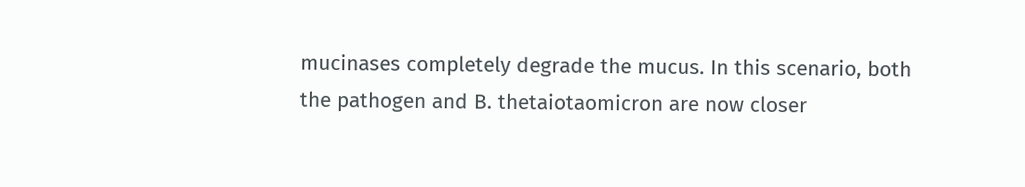mucinases completely degrade the mucus. In this scenario, both
the pathogen and B. thetaiotaomicron are now closer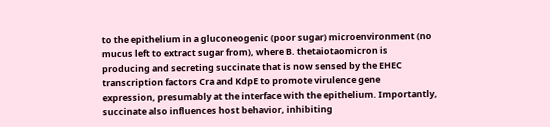to the epithelium in a gluconeogenic (poor sugar) microenvironment (no mucus left to extract sugar from), where B. thetaiotaomicron is producing and secreting succinate that is now sensed by the EHEC
transcription factors Cra and KdpE to promote virulence gene
expression, presumably at the interface with the epithelium. Importantly, succinate also influences host behavior, inhibiting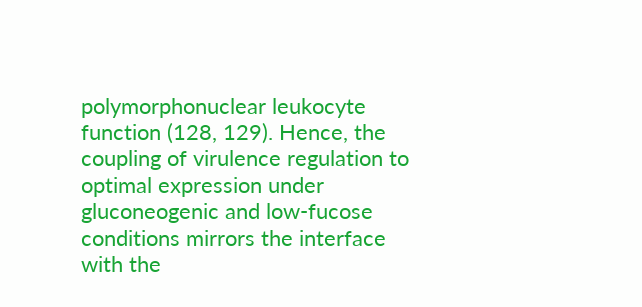polymorphonuclear leukocyte function (128, 129). Hence, the coupling of virulence regulation to optimal expression under
gluconeogenic and low-fucose conditions mirrors the interface
with the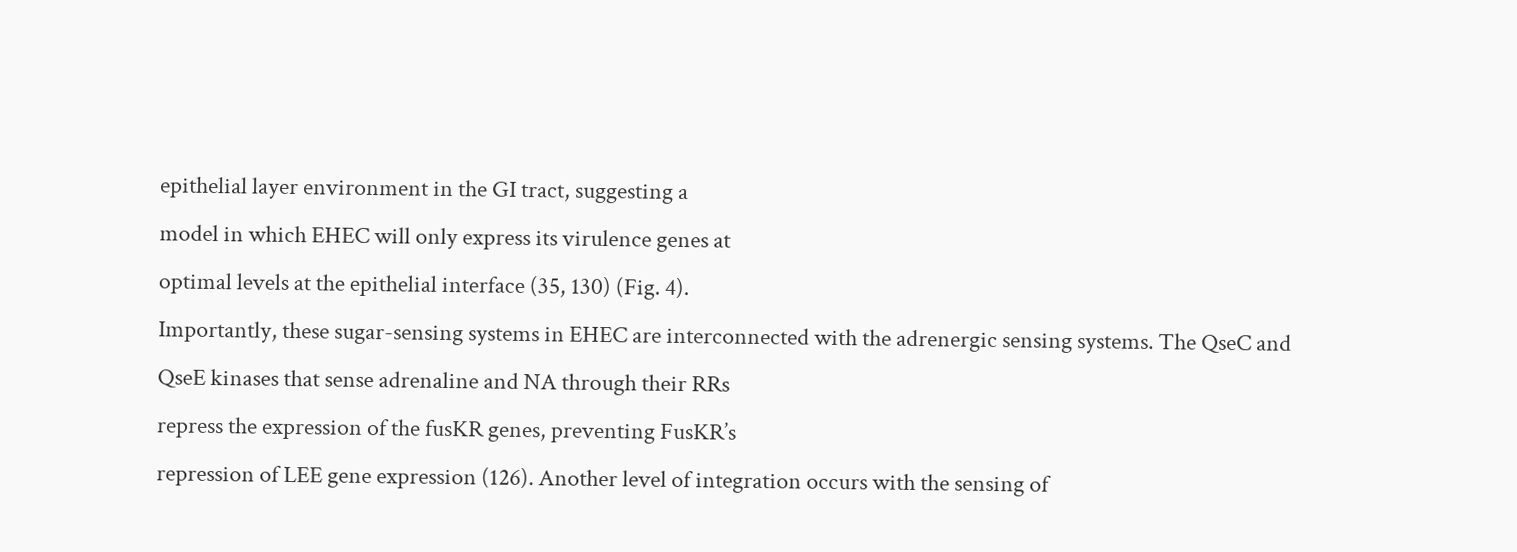epithelial layer environment in the GI tract, suggesting a
model in which EHEC will only express its virulence genes at
optimal levels at the epithelial interface (35, 130) (Fig. 4).
Importantly, these sugar-sensing systems in EHEC are interconnected with the adrenergic sensing systems. The QseC and
QseE kinases that sense adrenaline and NA through their RRs
repress the expression of the fusKR genes, preventing FusKR’s
repression of LEE gene expression (126). Another level of integration occurs with the sensing of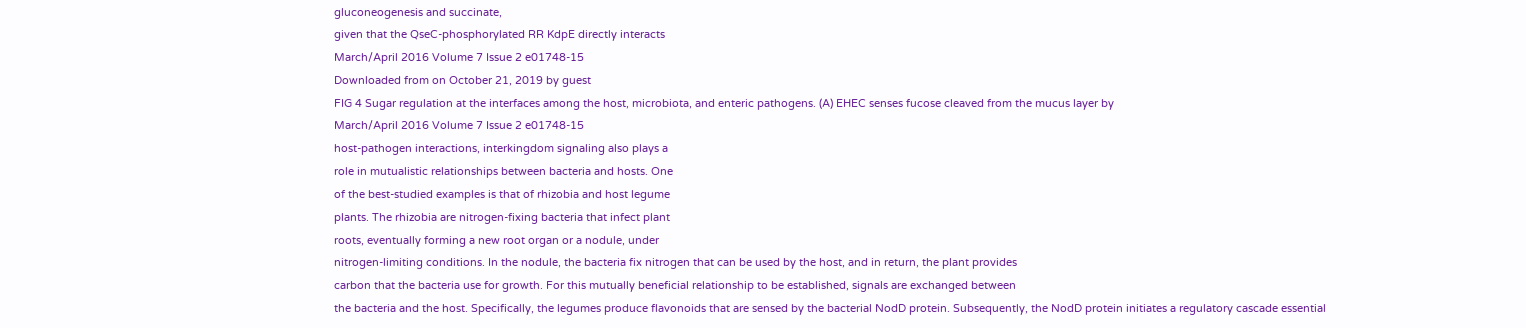gluconeogenesis and succinate,
given that the QseC-phosphorylated RR KdpE directly interacts
March/April 2016 Volume 7 Issue 2 e01748-15
Downloaded from on October 21, 2019 by guest
FIG 4 Sugar regulation at the interfaces among the host, microbiota, and enteric pathogens. (A) EHEC senses fucose cleaved from the mucus layer by
March/April 2016 Volume 7 Issue 2 e01748-15
host-pathogen interactions, interkingdom signaling also plays a
role in mutualistic relationships between bacteria and hosts. One
of the best-studied examples is that of rhizobia and host legume
plants. The rhizobia are nitrogen-fixing bacteria that infect plant
roots, eventually forming a new root organ or a nodule, under
nitrogen-limiting conditions. In the nodule, the bacteria fix nitrogen that can be used by the host, and in return, the plant provides
carbon that the bacteria use for growth. For this mutually beneficial relationship to be established, signals are exchanged between
the bacteria and the host. Specifically, the legumes produce flavonoids that are sensed by the bacterial NodD protein. Subsequently, the NodD protein initiates a regulatory cascade essential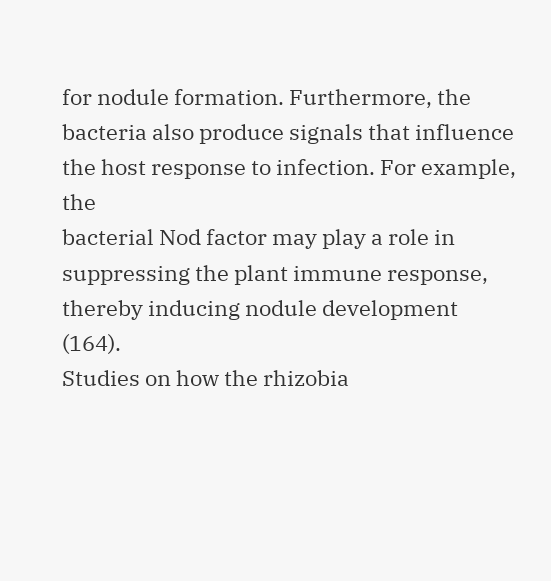for nodule formation. Furthermore, the bacteria also produce signals that influence the host response to infection. For example, the
bacterial Nod factor may play a role in suppressing the plant immune response, thereby inducing nodule development (164).
Studies on how the rhizobia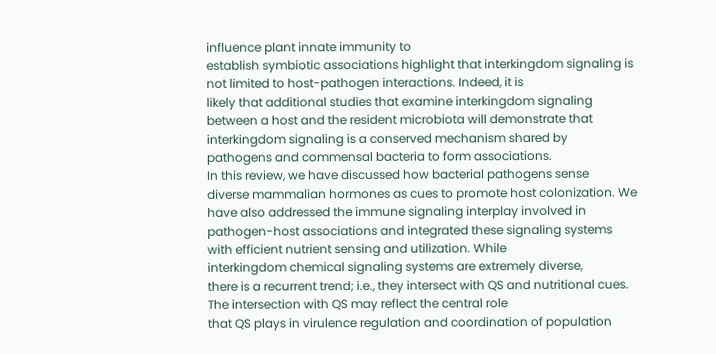influence plant innate immunity to
establish symbiotic associations highlight that interkingdom signaling is not limited to host-pathogen interactions. Indeed, it is
likely that additional studies that examine interkingdom signaling
between a host and the resident microbiota will demonstrate that
interkingdom signaling is a conserved mechanism shared by
pathogens and commensal bacteria to form associations.
In this review, we have discussed how bacterial pathogens sense
diverse mammalian hormones as cues to promote host colonization. We have also addressed the immune signaling interplay involved in pathogen-host associations and integrated these signaling systems with efficient nutrient sensing and utilization. While
interkingdom chemical signaling systems are extremely diverse,
there is a recurrent trend; i.e., they intersect with QS and nutritional cues. The intersection with QS may reflect the central role
that QS plays in virulence regulation and coordination of population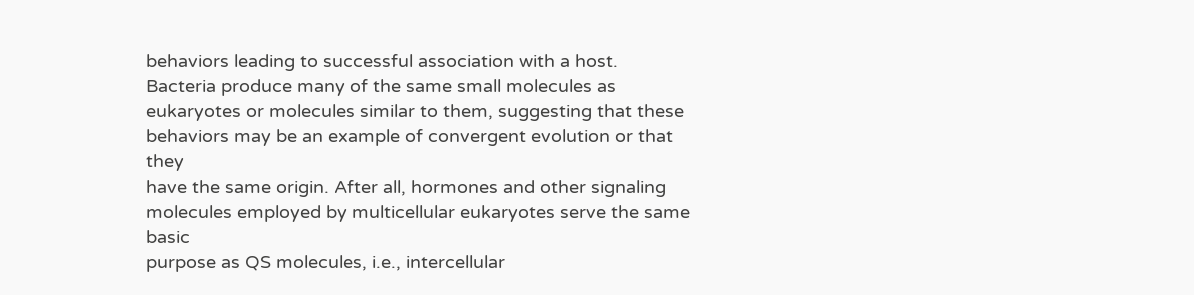behaviors leading to successful association with a host.
Bacteria produce many of the same small molecules as eukaryotes or molecules similar to them, suggesting that these behaviors may be an example of convergent evolution or that they
have the same origin. After all, hormones and other signaling molecules employed by multicellular eukaryotes serve the same basic
purpose as QS molecules, i.e., intercellular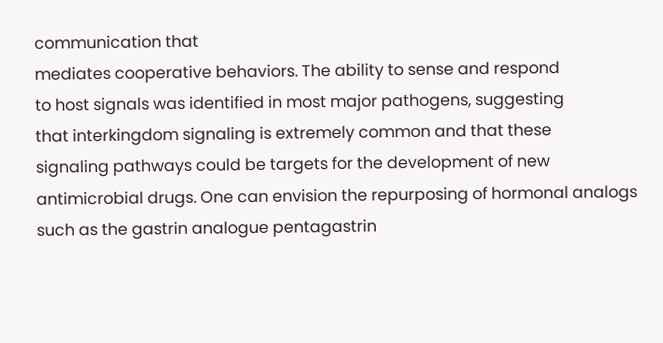communication that
mediates cooperative behaviors. The ability to sense and respond
to host signals was identified in most major pathogens, suggesting
that interkingdom signaling is extremely common and that these
signaling pathways could be targets for the development of new
antimicrobial drugs. One can envision the repurposing of hormonal analogs such as the gastrin analogue pentagastrin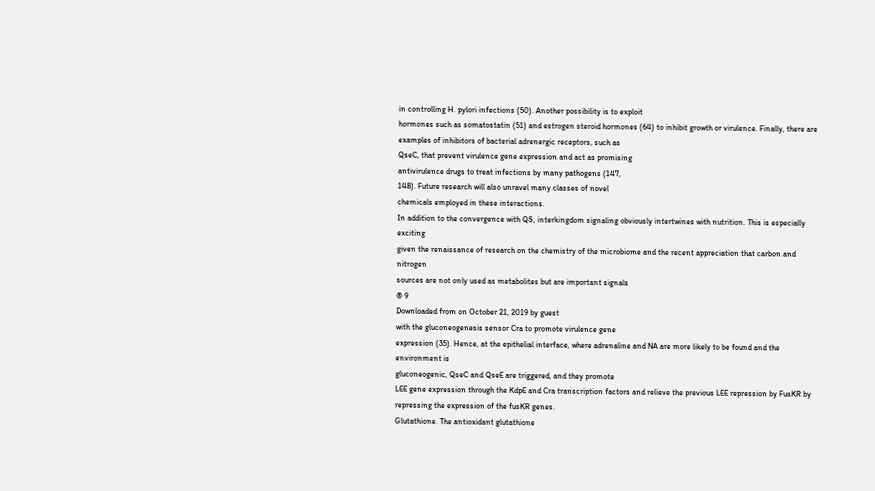in controlling H. pylori infections (50). Another possibility is to exploit
hormones such as somatostatin (51) and estrogen steroid hormones (64) to inhibit growth or virulence. Finally, there are examples of inhibitors of bacterial adrenergic receptors, such as
QseC, that prevent virulence gene expression and act as promising
antivirulence drugs to treat infections by many pathogens (147,
148). Future research will also unravel many classes of novel
chemicals employed in these interactions.
In addition to the convergence with QS, interkingdom signaling obviously intertwines with nutrition. This is especially exciting
given the renaissance of research on the chemistry of the microbiome and the recent appreciation that carbon and nitrogen
sources are not only used as metabolites but are important signals
® 9
Downloaded from on October 21, 2019 by guest
with the gluconeogenesis sensor Cra to promote virulence gene
expression (35). Hence, at the epithelial interface, where adrenaline and NA are more likely to be found and the environment is
gluconeogenic, QseC and QseE are triggered, and they promote
LEE gene expression through the KdpE and Cra transcription factors and relieve the previous LEE repression by FusKR by repressing the expression of the fusKR genes.
Glutathione. The antioxidant glutathione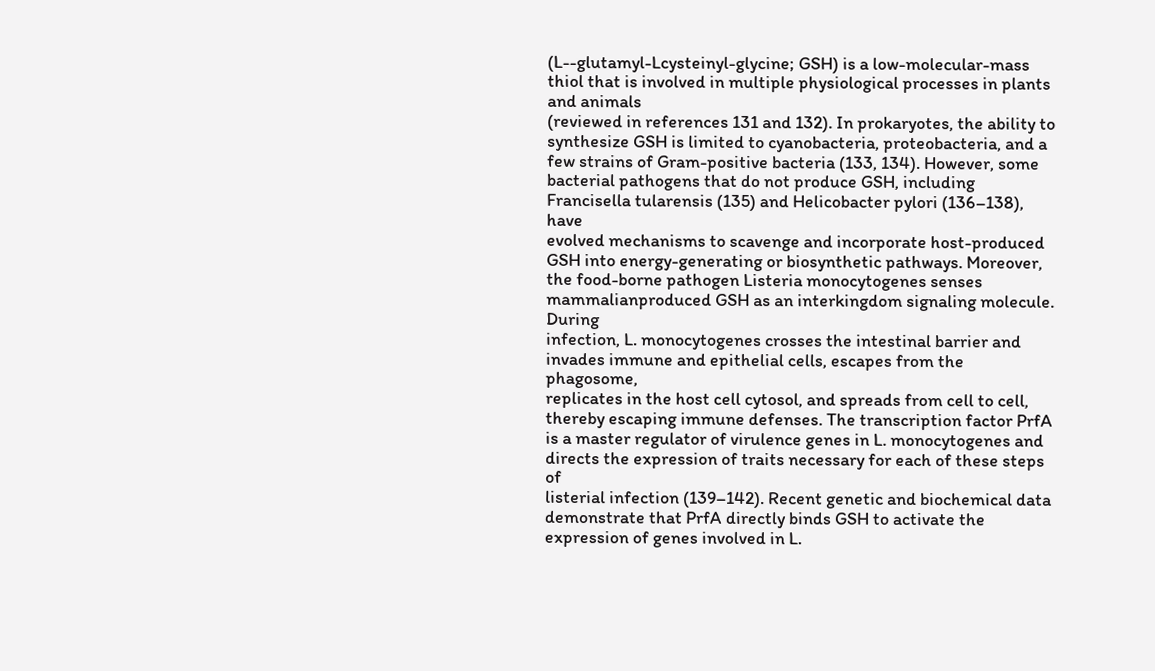(L--glutamyl-Lcysteinyl-glycine; GSH) is a low-molecular-mass thiol that is involved in multiple physiological processes in plants and animals
(reviewed in references 131 and 132). In prokaryotes, the ability to
synthesize GSH is limited to cyanobacteria, proteobacteria, and a
few strains of Gram-positive bacteria (133, 134). However, some
bacterial pathogens that do not produce GSH, including Francisella tularensis (135) and Helicobacter pylori (136–138), have
evolved mechanisms to scavenge and incorporate host-produced
GSH into energy-generating or biosynthetic pathways. Moreover,
the food-borne pathogen Listeria monocytogenes senses mammalianproduced GSH as an interkingdom signaling molecule. During
infection, L. monocytogenes crosses the intestinal barrier and invades immune and epithelial cells, escapes from the phagosome,
replicates in the host cell cytosol, and spreads from cell to cell,
thereby escaping immune defenses. The transcription factor PrfA
is a master regulator of virulence genes in L. monocytogenes and
directs the expression of traits necessary for each of these steps of
listerial infection (139–142). Recent genetic and biochemical data
demonstrate that PrfA directly binds GSH to activate the expression of genes involved in L.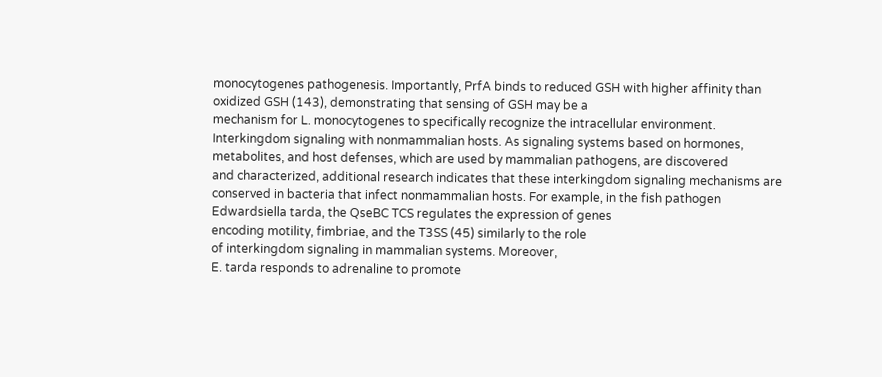monocytogenes pathogenesis. Importantly, PrfA binds to reduced GSH with higher affinity than oxidized GSH (143), demonstrating that sensing of GSH may be a
mechanism for L. monocytogenes to specifically recognize the intracellular environment.
Interkingdom signaling with nonmammalian hosts. As signaling systems based on hormones, metabolites, and host defenses, which are used by mammalian pathogens, are discovered
and characterized, additional research indicates that these interkingdom signaling mechanisms are conserved in bacteria that infect nonmammalian hosts. For example, in the fish pathogen Edwardsiella tarda, the QseBC TCS regulates the expression of genes
encoding motility, fimbriae, and the T3SS (45) similarly to the role
of interkingdom signaling in mammalian systems. Moreover,
E. tarda responds to adrenaline to promote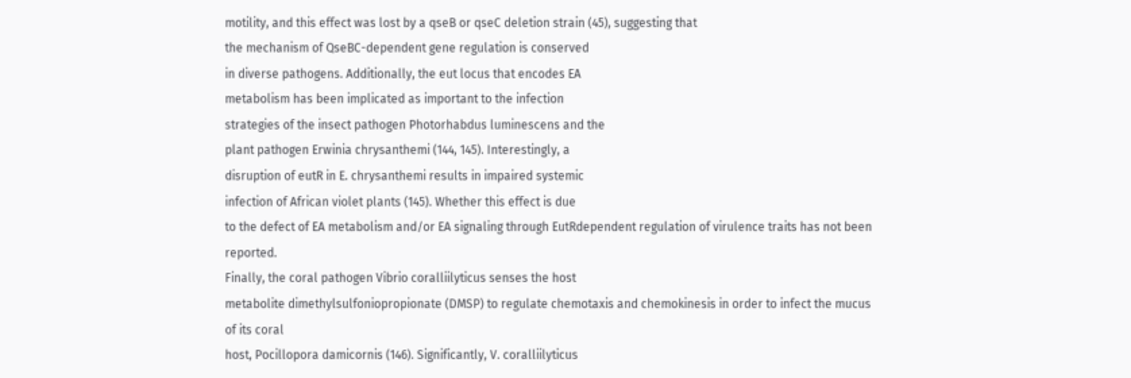motility, and this effect was lost by a qseB or qseC deletion strain (45), suggesting that
the mechanism of QseBC-dependent gene regulation is conserved
in diverse pathogens. Additionally, the eut locus that encodes EA
metabolism has been implicated as important to the infection
strategies of the insect pathogen Photorhabdus luminescens and the
plant pathogen Erwinia chrysanthemi (144, 145). Interestingly, a
disruption of eutR in E. chrysanthemi results in impaired systemic
infection of African violet plants (145). Whether this effect is due
to the defect of EA metabolism and/or EA signaling through EutRdependent regulation of virulence traits has not been reported.
Finally, the coral pathogen Vibrio coralliilyticus senses the host
metabolite dimethylsulfoniopropionate (DMSP) to regulate chemotaxis and chemokinesis in order to infect the mucus of its coral
host, Pocillopora damicornis (146). Significantly, V. coralliilyticus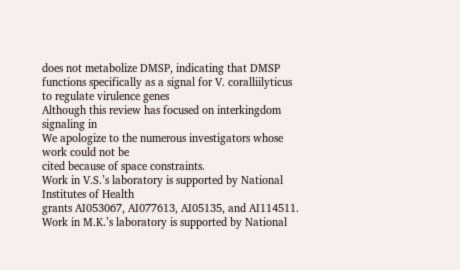does not metabolize DMSP, indicating that DMSP functions specifically as a signal for V. coralliilyticus to regulate virulence genes
Although this review has focused on interkingdom signaling in
We apologize to the numerous investigators whose work could not be
cited because of space constraints.
Work in V.S.’s laboratory is supported by National Institutes of Health
grants AI053067, AI077613, AI05135, and AI114511. Work in M.K.’s laboratory is supported by National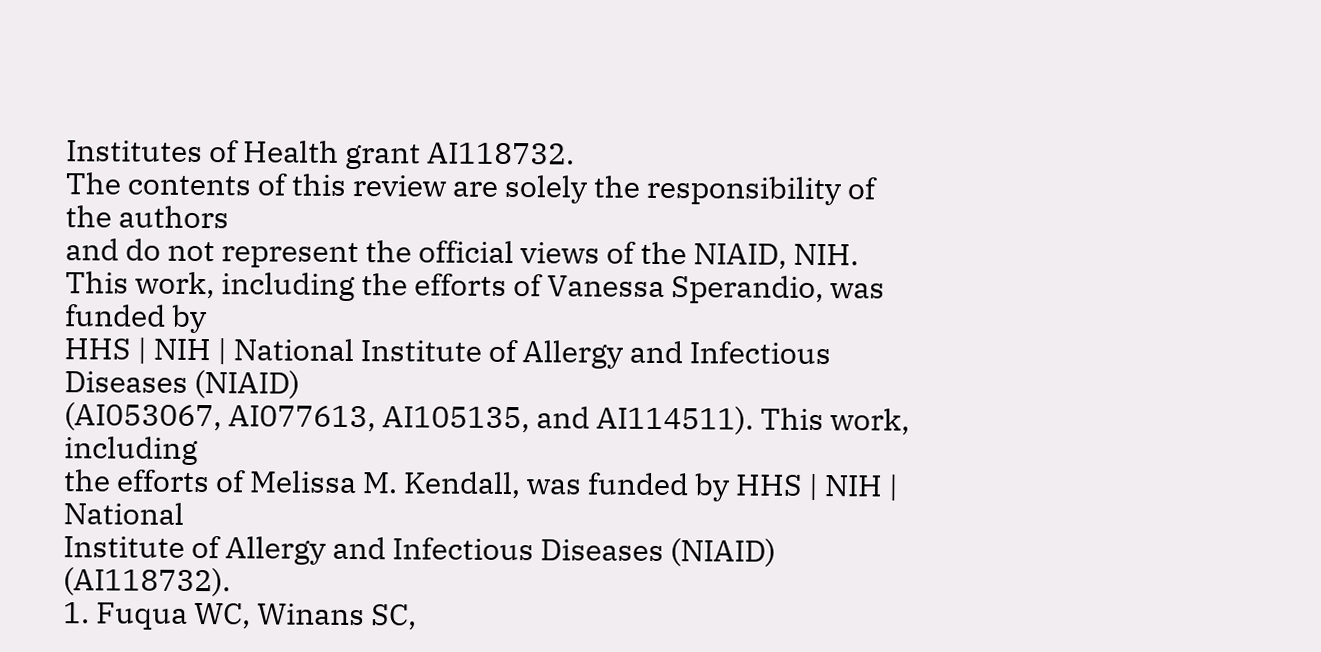Institutes of Health grant AI118732.
The contents of this review are solely the responsibility of the authors
and do not represent the official views of the NIAID, NIH.
This work, including the efforts of Vanessa Sperandio, was funded by
HHS | NIH | National Institute of Allergy and Infectious Diseases (NIAID)
(AI053067, AI077613, AI105135, and AI114511). This work, including
the efforts of Melissa M. Kendall, was funded by HHS | NIH | National
Institute of Allergy and Infectious Diseases (NIAID) (AI118732).
1. Fuqua WC, Winans SC,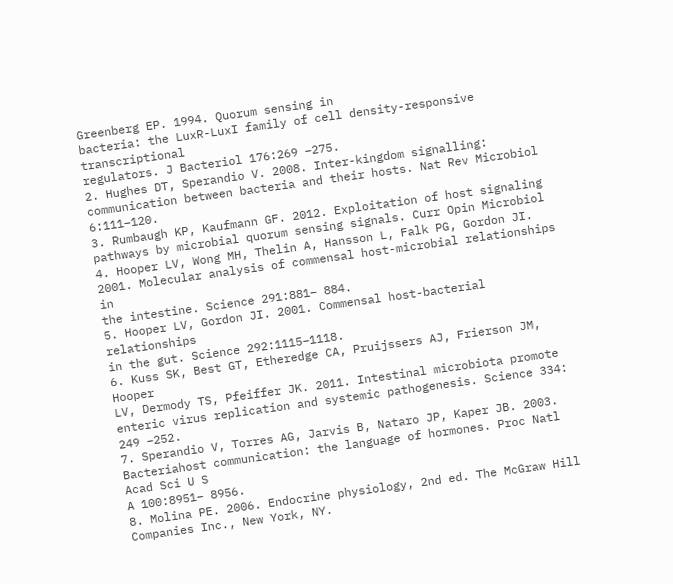Greenberg EP. 1994. Quorum sensing in
bacteria: the LuxR-LuxI family of cell density-responsive transcriptional
regulators. J Bacteriol 176:269 –275.
2. Hughes DT, Sperandio V. 2008. Inter-kingdom signalling: communication between bacteria and their hosts. Nat Rev Microbiol 6:111–120.
3. Rumbaugh KP, Kaufmann GF. 2012. Exploitation of host signaling
pathways by microbial quorum sensing signals. Curr Opin Microbiol
4. Hooper LV, Wong MH, Thelin A, Hansson L, Falk PG, Gordon JI.
2001. Molecular analysis of commensal host-microbial relationships in
the intestine. Science 291:881– 884.
5. Hooper LV, Gordon JI. 2001. Commensal host-bacterial relationships
in the gut. Science 292:1115–1118.
6. Kuss SK, Best GT, Etheredge CA, Pruijssers AJ, Frierson JM, Hooper
LV, Dermody TS, Pfeiffer JK. 2011. Intestinal microbiota promote
enteric virus replication and systemic pathogenesis. Science 334:
249 –252.
7. Sperandio V, Torres AG, Jarvis B, Nataro JP, Kaper JB. 2003. Bacteriahost communication: the language of hormones. Proc Natl Acad Sci U S
A 100:8951– 8956.
8. Molina PE. 2006. Endocrine physiology, 2nd ed. The McGraw Hill Companies Inc., New York, NY.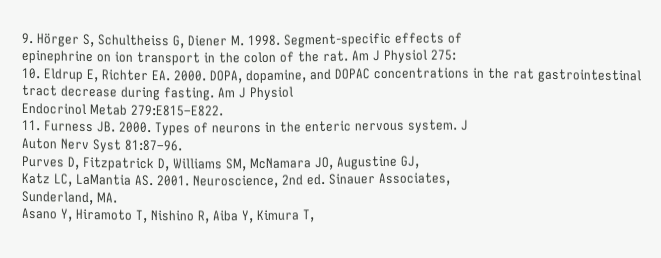9. Hörger S, Schultheiss G, Diener M. 1998. Segment-specific effects of
epinephrine on ion transport in the colon of the rat. Am J Physiol 275:
10. Eldrup E, Richter EA. 2000. DOPA, dopamine, and DOPAC concentrations in the rat gastrointestinal tract decrease during fasting. Am J Physiol
Endocrinol Metab 279:E815–E822.
11. Furness JB. 2000. Types of neurons in the enteric nervous system. J
Auton Nerv Syst 81:87–96.
Purves D, Fitzpatrick D, Williams SM, McNamara JO, Augustine GJ,
Katz LC, LaMantia AS. 2001. Neuroscience, 2nd ed. Sinauer Associates,
Sunderland, MA.
Asano Y, Hiramoto T, Nishino R, Aiba Y, Kimura T,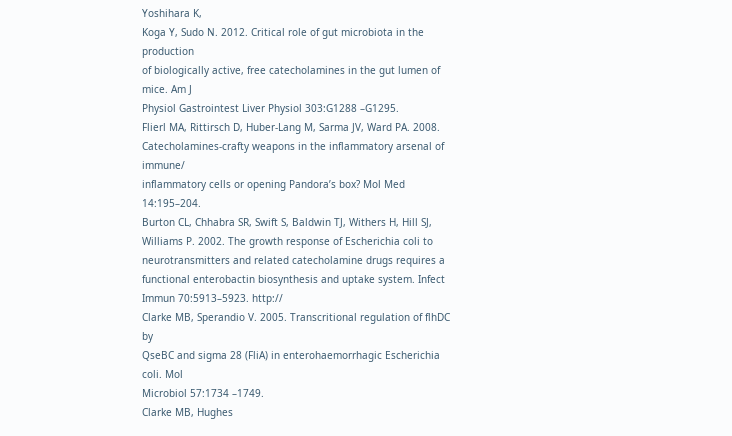Yoshihara K,
Koga Y, Sudo N. 2012. Critical role of gut microbiota in the production
of biologically active, free catecholamines in the gut lumen of mice. Am J
Physiol Gastrointest Liver Physiol 303:G1288 –G1295.
Flierl MA, Rittirsch D, Huber-Lang M, Sarma JV, Ward PA. 2008.
Catecholamines-crafty weapons in the inflammatory arsenal of immune/
inflammatory cells or opening Pandora’s box? Mol Med 14:195–204.
Burton CL, Chhabra SR, Swift S, Baldwin TJ, Withers H, Hill SJ,
Williams P. 2002. The growth response of Escherichia coli to neurotransmitters and related catecholamine drugs requires a functional enterobactin biosynthesis and uptake system. Infect Immun 70:5913–5923. http://
Clarke MB, Sperandio V. 2005. Transcritional regulation of flhDC by
QseBC and sigma 28 (FliA) in enterohaemorrhagic Escherichia coli. Mol
Microbiol 57:1734 –1749.
Clarke MB, Hughes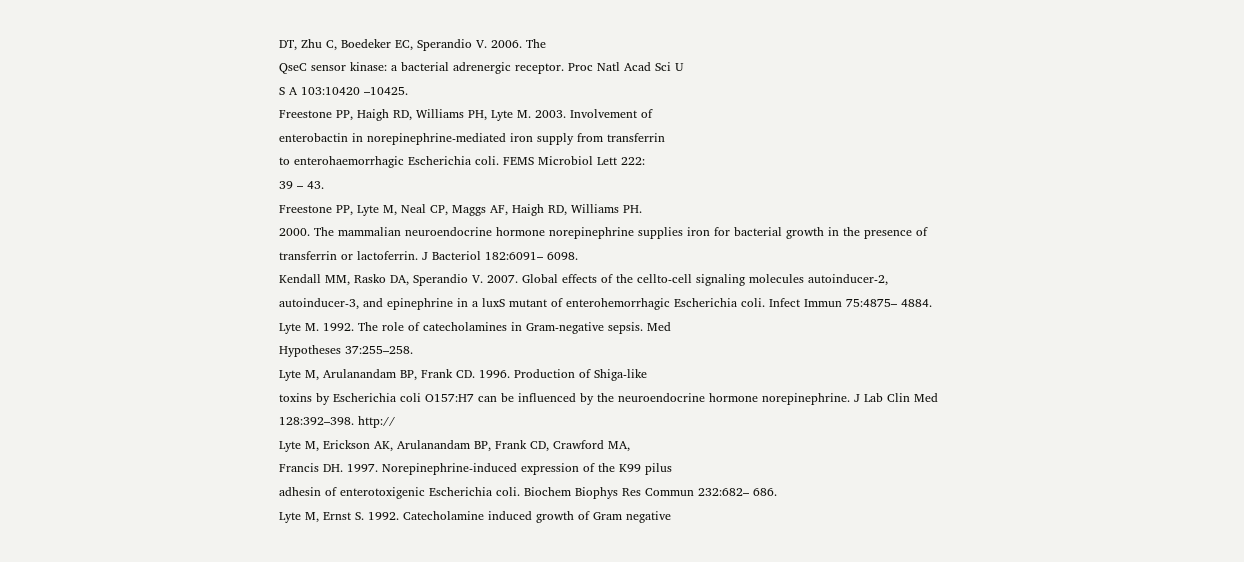DT, Zhu C, Boedeker EC, Sperandio V. 2006. The
QseC sensor kinase: a bacterial adrenergic receptor. Proc Natl Acad Sci U
S A 103:10420 –10425.
Freestone PP, Haigh RD, Williams PH, Lyte M. 2003. Involvement of
enterobactin in norepinephrine-mediated iron supply from transferrin
to enterohaemorrhagic Escherichia coli. FEMS Microbiol Lett 222:
39 – 43.
Freestone PP, Lyte M, Neal CP, Maggs AF, Haigh RD, Williams PH.
2000. The mammalian neuroendocrine hormone norepinephrine supplies iron for bacterial growth in the presence of transferrin or lactoferrin. J Bacteriol 182:6091– 6098.
Kendall MM, Rasko DA, Sperandio V. 2007. Global effects of the cellto-cell signaling molecules autoinducer-2, autoinducer-3, and epinephrine in a luxS mutant of enterohemorrhagic Escherichia coli. Infect Immun 75:4875– 4884.
Lyte M. 1992. The role of catecholamines in Gram-negative sepsis. Med
Hypotheses 37:255–258.
Lyte M, Arulanandam BP, Frank CD. 1996. Production of Shiga-like
toxins by Escherichia coli O157:H7 can be influenced by the neuroendocrine hormone norepinephrine. J Lab Clin Med 128:392–398. http://
Lyte M, Erickson AK, Arulanandam BP, Frank CD, Crawford MA,
Francis DH. 1997. Norepinephrine-induced expression of the K99 pilus
adhesin of enterotoxigenic Escherichia coli. Biochem Biophys Res Commun 232:682– 686.
Lyte M, Ernst S. 1992. Catecholamine induced growth of Gram negative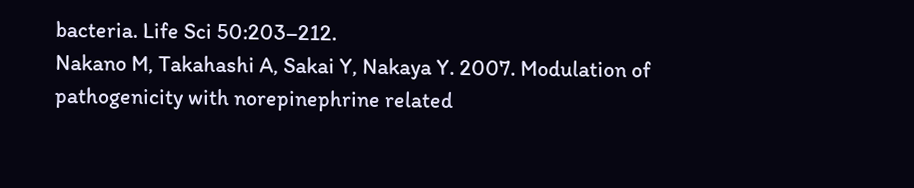bacteria. Life Sci 50:203–212.
Nakano M, Takahashi A, Sakai Y, Nakaya Y. 2007. Modulation of
pathogenicity with norepinephrine related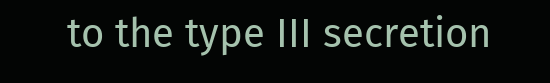to the type III secretion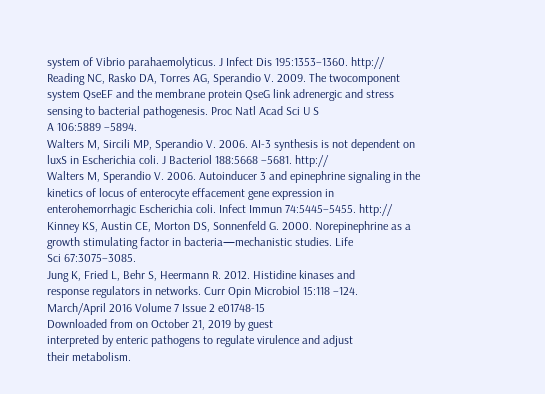system of Vibrio parahaemolyticus. J Infect Dis 195:1353–1360. http://
Reading NC, Rasko DA, Torres AG, Sperandio V. 2009. The twocomponent system QseEF and the membrane protein QseG link adrenergic and stress sensing to bacterial pathogenesis. Proc Natl Acad Sci U S
A 106:5889 –5894.
Walters M, Sircili MP, Sperandio V. 2006. AI-3 synthesis is not dependent on luxS in Escherichia coli. J Bacteriol 188:5668 –5681. http://
Walters M, Sperandio V. 2006. Autoinducer 3 and epinephrine signaling in the kinetics of locus of enterocyte effacement gene expression in
enterohemorrhagic Escherichia coli. Infect Immun 74:5445–5455. http://
Kinney KS, Austin CE, Morton DS, Sonnenfeld G. 2000. Norepinephrine as a growth stimulating factor in bacteria—mechanistic studies. Life
Sci 67:3075–3085.
Jung K, Fried L, Behr S, Heermann R. 2012. Histidine kinases and
response regulators in networks. Curr Opin Microbiol 15:118 –124.
March/April 2016 Volume 7 Issue 2 e01748-15
Downloaded from on October 21, 2019 by guest
interpreted by enteric pathogens to regulate virulence and adjust
their metabolism.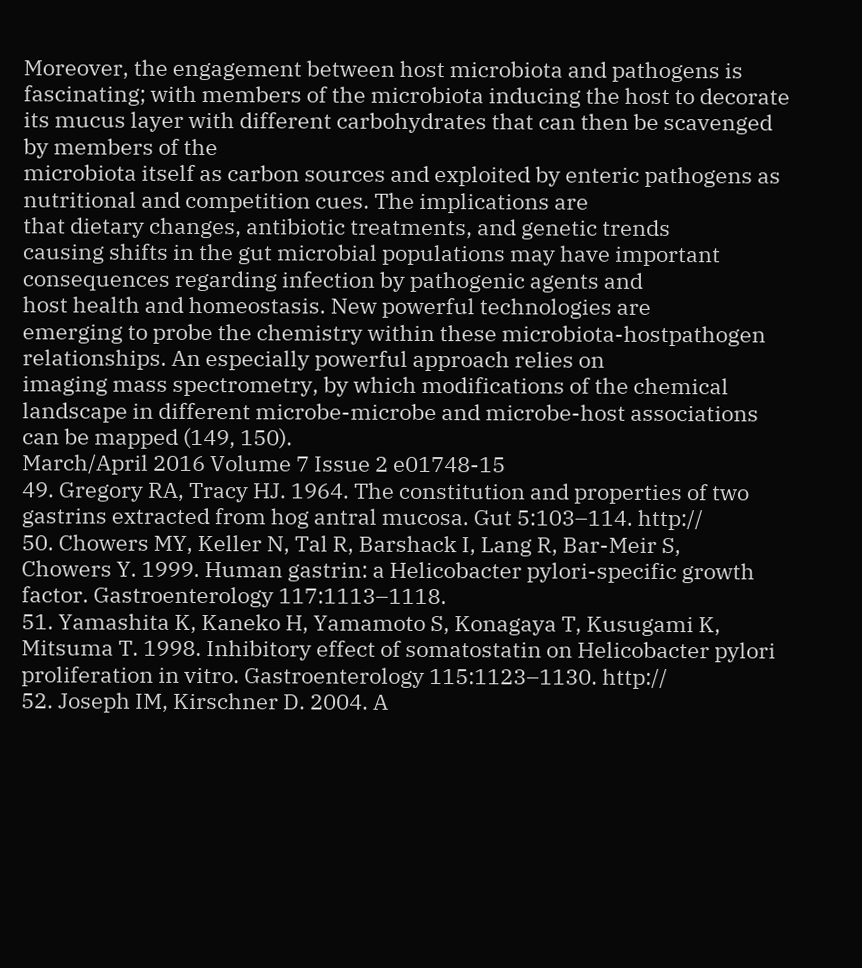Moreover, the engagement between host microbiota and pathogens is fascinating; with members of the microbiota inducing the host to decorate its mucus layer with different carbohydrates that can then be scavenged by members of the
microbiota itself as carbon sources and exploited by enteric pathogens as nutritional and competition cues. The implications are
that dietary changes, antibiotic treatments, and genetic trends
causing shifts in the gut microbial populations may have important consequences regarding infection by pathogenic agents and
host health and homeostasis. New powerful technologies are
emerging to probe the chemistry within these microbiota-hostpathogen relationships. An especially powerful approach relies on
imaging mass spectrometry, by which modifications of the chemical landscape in different microbe-microbe and microbe-host associations can be mapped (149, 150).
March/April 2016 Volume 7 Issue 2 e01748-15
49. Gregory RA, Tracy HJ. 1964. The constitution and properties of two
gastrins extracted from hog antral mucosa. Gut 5:103–114. http://
50. Chowers MY, Keller N, Tal R, Barshack I, Lang R, Bar-Meir S,
Chowers Y. 1999. Human gastrin: a Helicobacter pylori-specific growth
factor. Gastroenterology 117:1113–1118.
51. Yamashita K, Kaneko H, Yamamoto S, Konagaya T, Kusugami K,
Mitsuma T. 1998. Inhibitory effect of somatostatin on Helicobacter pylori proliferation in vitro. Gastroenterology 115:1123–1130. http://
52. Joseph IM, Kirschner D. 2004. A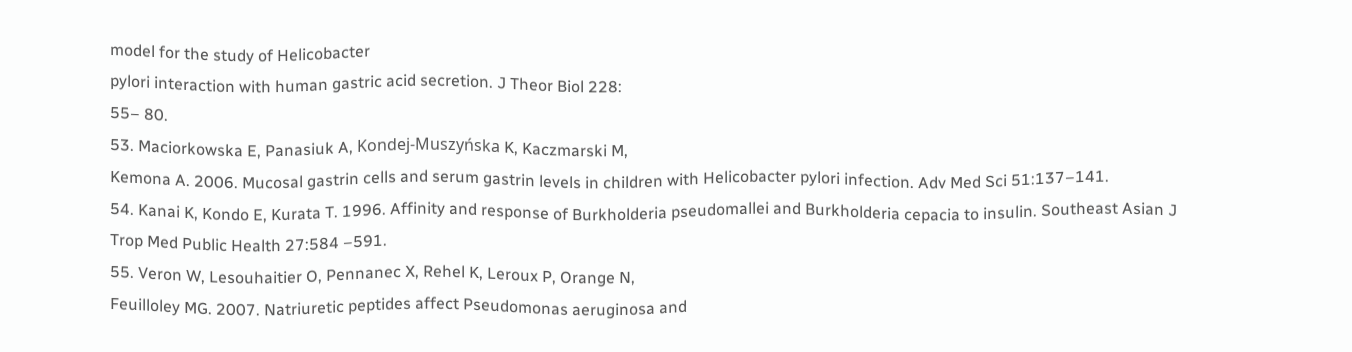model for the study of Helicobacter
pylori interaction with human gastric acid secretion. J Theor Biol 228:
55– 80.
53. Maciorkowska E, Panasiuk A, Kondej-Muszyńska K, Kaczmarski M,
Kemona A. 2006. Mucosal gastrin cells and serum gastrin levels in children with Helicobacter pylori infection. Adv Med Sci 51:137–141.
54. Kanai K, Kondo E, Kurata T. 1996. Affinity and response of Burkholderia pseudomallei and Burkholderia cepacia to insulin. Southeast Asian J
Trop Med Public Health 27:584 –591.
55. Veron W, Lesouhaitier O, Pennanec X, Rehel K, Leroux P, Orange N,
Feuilloley MG. 2007. Natriuretic peptides affect Pseudomonas aeruginosa and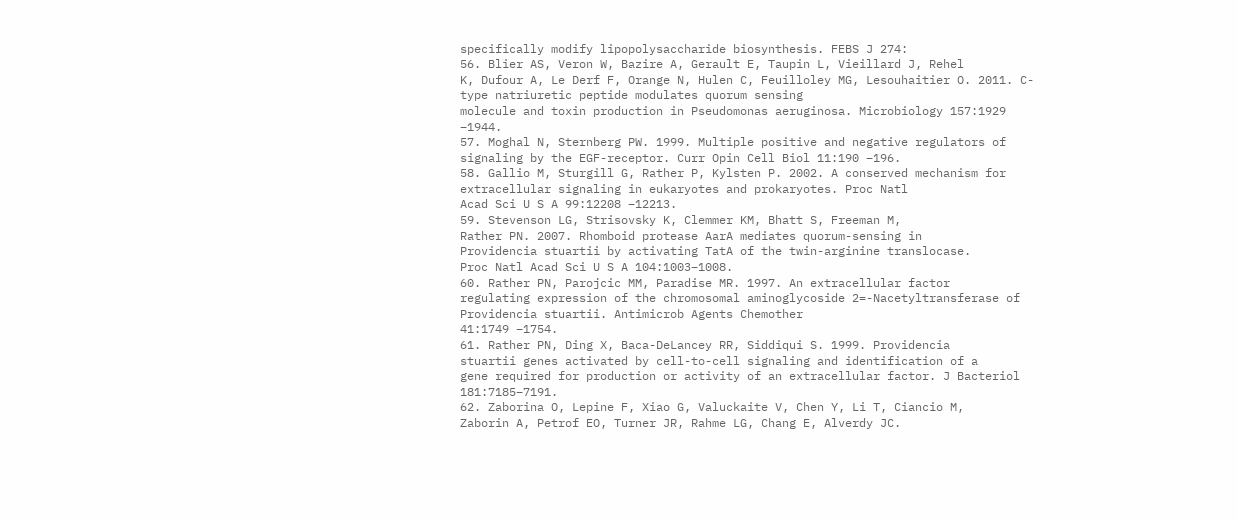specifically modify lipopolysaccharide biosynthesis. FEBS J 274:
56. Blier AS, Veron W, Bazire A, Gerault E, Taupin L, Vieillard J, Rehel
K, Dufour A, Le Derf F, Orange N, Hulen C, Feuilloley MG, Lesouhaitier O. 2011. C-type natriuretic peptide modulates quorum sensing
molecule and toxin production in Pseudomonas aeruginosa. Microbiology 157:1929 –1944.
57. Moghal N, Sternberg PW. 1999. Multiple positive and negative regulators of signaling by the EGF-receptor. Curr Opin Cell Biol 11:190 –196.
58. Gallio M, Sturgill G, Rather P, Kylsten P. 2002. A conserved mechanism for extracellular signaling in eukaryotes and prokaryotes. Proc Natl
Acad Sci U S A 99:12208 –12213.
59. Stevenson LG, Strisovsky K, Clemmer KM, Bhatt S, Freeman M,
Rather PN. 2007. Rhomboid protease AarA mediates quorum-sensing in
Providencia stuartii by activating TatA of the twin-arginine translocase.
Proc Natl Acad Sci U S A 104:1003–1008.
60. Rather PN, Parojcic MM, Paradise MR. 1997. An extracellular factor
regulating expression of the chromosomal aminoglycoside 2=-Nacetyltransferase of Providencia stuartii. Antimicrob Agents Chemother
41:1749 –1754.
61. Rather PN, Ding X, Baca-DeLancey RR, Siddiqui S. 1999. Providencia
stuartii genes activated by cell-to-cell signaling and identification of a
gene required for production or activity of an extracellular factor. J Bacteriol 181:7185–7191.
62. Zaborina O, Lepine F, Xiao G, Valuckaite V, Chen Y, Li T, Ciancio M,
Zaborin A, Petrof EO, Turner JR, Rahme LG, Chang E, Alverdy JC.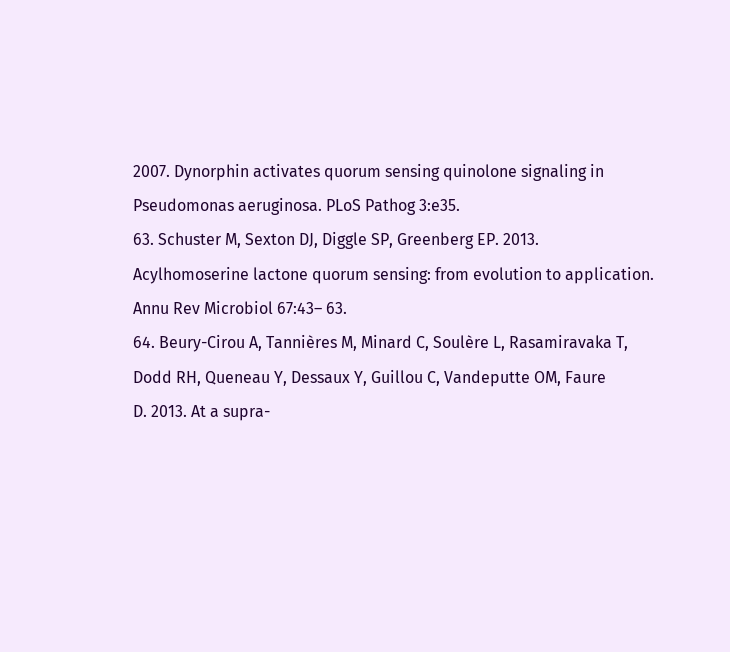2007. Dynorphin activates quorum sensing quinolone signaling in Pseudomonas aeruginosa. PLoS Pathog 3:e35.
63. Schuster M, Sexton DJ, Diggle SP, Greenberg EP. 2013. Acylhomoserine lactone quorum sensing: from evolution to application.
Annu Rev Microbiol 67:43– 63.
64. Beury-Cirou A, Tannières M, Minard C, Soulère L, Rasamiravaka T,
Dodd RH, Queneau Y, Dessaux Y, Guillou C, Vandeputte OM, Faure
D. 2013. At a supra-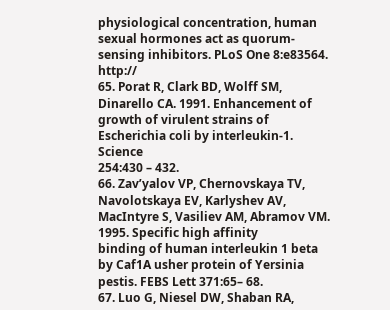physiological concentration, human sexual hormones act as quorum-sensing inhibitors. PLoS One 8:e83564. http://
65. Porat R, Clark BD, Wolff SM, Dinarello CA. 1991. Enhancement of
growth of virulent strains of Escherichia coli by interleukin-1. Science
254:430 – 432.
66. Zav’yalov VP, Chernovskaya TV, Navolotskaya EV, Karlyshev AV,
MacIntyre S, Vasiliev AM, Abramov VM. 1995. Specific high affinity
binding of human interleukin 1 beta by Caf1A usher protein of Yersinia
pestis. FEBS Lett 371:65– 68.
67. Luo G, Niesel DW, Shaban RA,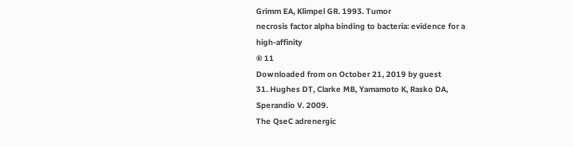Grimm EA, Klimpel GR. 1993. Tumor
necrosis factor alpha binding to bacteria: evidence for a high-affinity
® 11
Downloaded from on October 21, 2019 by guest
31. Hughes DT, Clarke MB, Yamamoto K, Rasko DA, Sperandio V. 2009.
The QseC adrenergic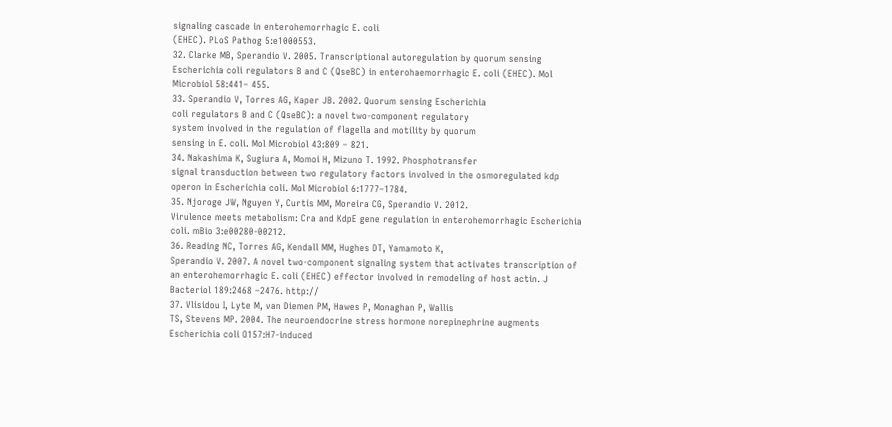signaling cascade in enterohemorrhagic E. coli
(EHEC). PLoS Pathog 5:e1000553.
32. Clarke MB, Sperandio V. 2005. Transcriptional autoregulation by quorum sensing Escherichia coli regulators B and C (QseBC) in enterohaemorrhagic E. coli (EHEC). Mol Microbiol 58:441– 455.
33. Sperandio V, Torres AG, Kaper JB. 2002. Quorum sensing Escherichia
coli regulators B and C (QseBC): a novel two-component regulatory
system involved in the regulation of flagella and motility by quorum
sensing in E. coli. Mol Microbiol 43:809 – 821.
34. Nakashima K, Sugiura A, Momoi H, Mizuno T. 1992. Phosphotransfer
signal transduction between two regulatory factors involved in the osmoregulated kdp operon in Escherichia coli. Mol Microbiol 6:1777–1784.
35. Njoroge JW, Nguyen Y, Curtis MM, Moreira CG, Sperandio V. 2012.
Virulence meets metabolism: Cra and KdpE gene regulation in enterohemorrhagic Escherichia coli. mBio 3:e00280-00212.
36. Reading NC, Torres AG, Kendall MM, Hughes DT, Yamamoto K,
Sperandio V. 2007. A novel two-component signaling system that activates transcription of an enterohemorrhagic E. coli (EHEC) effector involved in remodeling of host actin. J Bacteriol 189:2468 –2476. http://
37. Vlisidou I, Lyte M, van Diemen PM, Hawes P, Monaghan P, Wallis
TS, Stevens MP. 2004. The neuroendocrine stress hormone norepinephrine augments Escherichia coli O157:H7-induced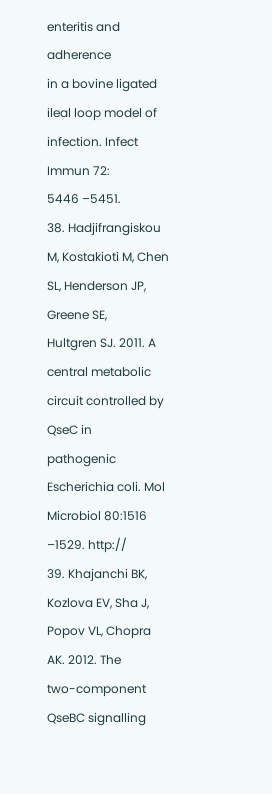enteritis and adherence
in a bovine ligated ileal loop model of infection. Infect Immun 72:
5446 –5451.
38. Hadjifrangiskou M, Kostakioti M, Chen SL, Henderson JP, Greene SE,
Hultgren SJ. 2011. A central metabolic circuit controlled by QseC in
pathogenic Escherichia coli. Mol Microbiol 80:1516 –1529. http://
39. Khajanchi BK, Kozlova EV, Sha J, Popov VL, Chopra AK. 2012. The
two-component QseBC signalling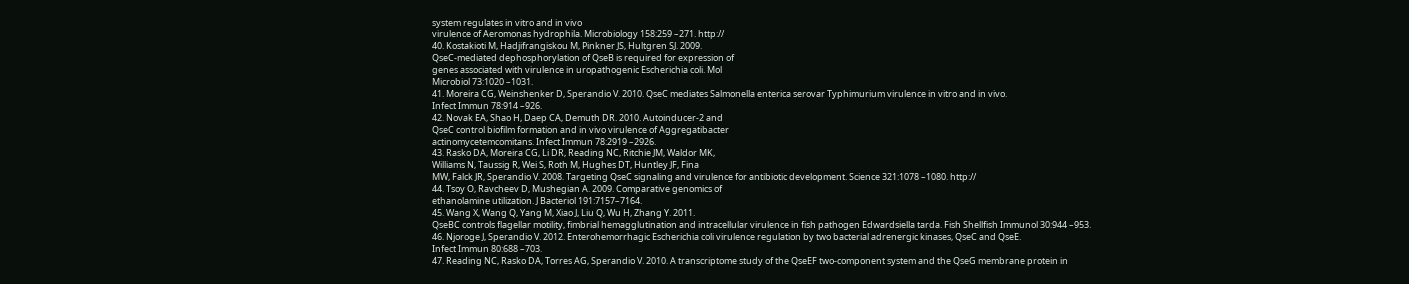system regulates in vitro and in vivo
virulence of Aeromonas hydrophila. Microbiology 158:259 –271. http://
40. Kostakioti M, Hadjifrangiskou M, Pinkner JS, Hultgren SJ. 2009.
QseC-mediated dephosphorylation of QseB is required for expression of
genes associated with virulence in uropathogenic Escherichia coli. Mol
Microbiol 73:1020 –1031.
41. Moreira CG, Weinshenker D, Sperandio V. 2010. QseC mediates Salmonella enterica serovar Typhimurium virulence in vitro and in vivo.
Infect Immun 78:914 –926.
42. Novak EA, Shao H, Daep CA, Demuth DR. 2010. Autoinducer-2 and
QseC control biofilm formation and in vivo virulence of Aggregatibacter
actinomycetemcomitans. Infect Immun 78:2919 –2926.
43. Rasko DA, Moreira CG, Li DR, Reading NC, Ritchie JM, Waldor MK,
Williams N, Taussig R, Wei S, Roth M, Hughes DT, Huntley JF, Fina
MW, Falck JR, Sperandio V. 2008. Targeting QseC signaling and virulence for antibiotic development. Science 321:1078 –1080. http://
44. Tsoy O, Ravcheev D, Mushegian A. 2009. Comparative genomics of
ethanolamine utilization. J Bacteriol 191:7157–7164.
45. Wang X, Wang Q, Yang M, Xiao J, Liu Q, Wu H, Zhang Y. 2011.
QseBC controls flagellar motility, fimbrial hemagglutination and intracellular virulence in fish pathogen Edwardsiella tarda. Fish Shellfish Immunol 30:944 –953.
46. Njoroge J, Sperandio V. 2012. Enterohemorrhagic Escherichia coli virulence regulation by two bacterial adrenergic kinases, QseC and QseE.
Infect Immun 80:688 –703.
47. Reading NC, Rasko DA, Torres AG, Sperandio V. 2010. A transcriptome study of the QseEF two-component system and the QseG membrane protein in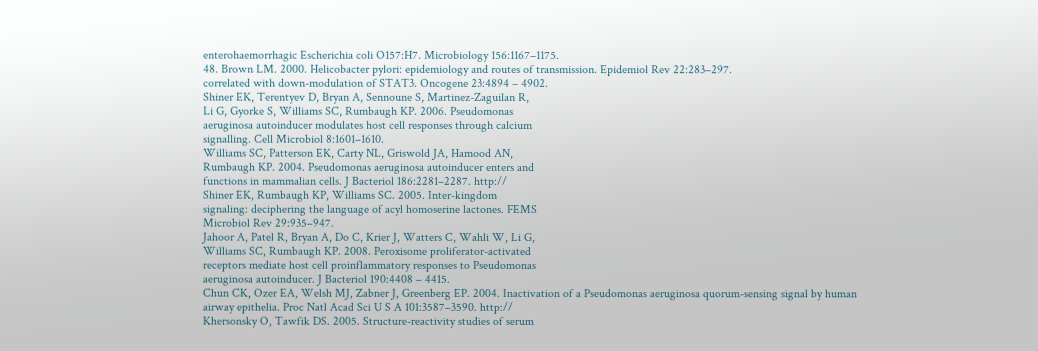enterohaemorrhagic Escherichia coli O157:H7. Microbiology 156:1167–1175.
48. Brown LM. 2000. Helicobacter pylori: epidemiology and routes of transmission. Epidemiol Rev 22:283–297.
correlated with down-modulation of STAT3. Oncogene 23:4894 – 4902.
Shiner EK, Terentyev D, Bryan A, Sennoune S, Martinez-Zaguilan R,
Li G, Gyorke S, Williams SC, Rumbaugh KP. 2006. Pseudomonas
aeruginosa autoinducer modulates host cell responses through calcium
signalling. Cell Microbiol 8:1601–1610.
Williams SC, Patterson EK, Carty NL, Griswold JA, Hamood AN,
Rumbaugh KP. 2004. Pseudomonas aeruginosa autoinducer enters and
functions in mammalian cells. J Bacteriol 186:2281–2287. http://
Shiner EK, Rumbaugh KP, Williams SC. 2005. Inter-kingdom
signaling: deciphering the language of acyl homoserine lactones. FEMS
Microbiol Rev 29:935–947.
Jahoor A, Patel R, Bryan A, Do C, Krier J, Watters C, Wahli W, Li G,
Williams SC, Rumbaugh KP. 2008. Peroxisome proliferator-activated
receptors mediate host cell proinflammatory responses to Pseudomonas
aeruginosa autoinducer. J Bacteriol 190:4408 – 4415.
Chun CK, Ozer EA, Welsh MJ, Zabner J, Greenberg EP. 2004. Inactivation of a Pseudomonas aeruginosa quorum-sensing signal by human
airway epithelia. Proc Natl Acad Sci U S A 101:3587–3590. http://
Khersonsky O, Tawfik DS. 2005. Structure-reactivity studies of serum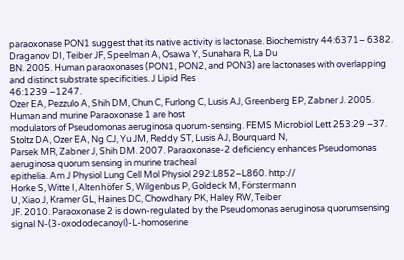paraoxonase PON1 suggest that its native activity is lactonase. Biochemistry 44:6371– 6382.
Draganov DI, Teiber JF, Speelman A, Osawa Y, Sunahara R, La Du
BN. 2005. Human paraoxonases (PON1, PON2, and PON3) are lactonases with overlapping and distinct substrate specificities. J Lipid Res
46:1239 –1247.
Ozer EA, Pezzulo A, Shih DM, Chun C, Furlong C, Lusis AJ, Greenberg EP, Zabner J. 2005. Human and murine Paraoxonase 1 are host
modulators of Pseudomonas aeruginosa quorum-sensing. FEMS Microbiol Lett 253:29 –37.
Stoltz DA, Ozer EA, Ng CJ, Yu JM, Reddy ST, Lusis AJ, Bourquard N,
Parsek MR, Zabner J, Shih DM. 2007. Paraoxonase-2 deficiency enhances Pseudomonas aeruginosa quorum sensing in murine tracheal
epithelia. Am J Physiol Lung Cell Mol Physiol 292:L852–L860. http://
Horke S, Witte I, Altenhöfer S, Wilgenbus P, Goldeck M, Förstermann
U, Xiao J, Kramer GL, Haines DC, Chowdhary PK, Haley RW, Teiber
JF. 2010. Paraoxonase 2 is down-regulated by the Pseudomonas aeruginosa quorumsensing signal N-(3-oxododecanoyl)-L-homoserine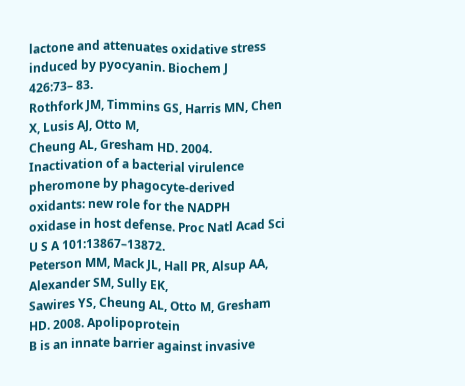lactone and attenuates oxidative stress induced by pyocyanin. Biochem J
426:73– 83.
Rothfork JM, Timmins GS, Harris MN, Chen X, Lusis AJ, Otto M,
Cheung AL, Gresham HD. 2004. Inactivation of a bacterial virulence
pheromone by phagocyte-derived oxidants: new role for the NADPH
oxidase in host defense. Proc Natl Acad Sci U S A 101:13867–13872.
Peterson MM, Mack JL, Hall PR, Alsup AA, Alexander SM, Sully EK,
Sawires YS, Cheung AL, Otto M, Gresham HD. 2008. Apolipoprotein
B is an innate barrier against invasive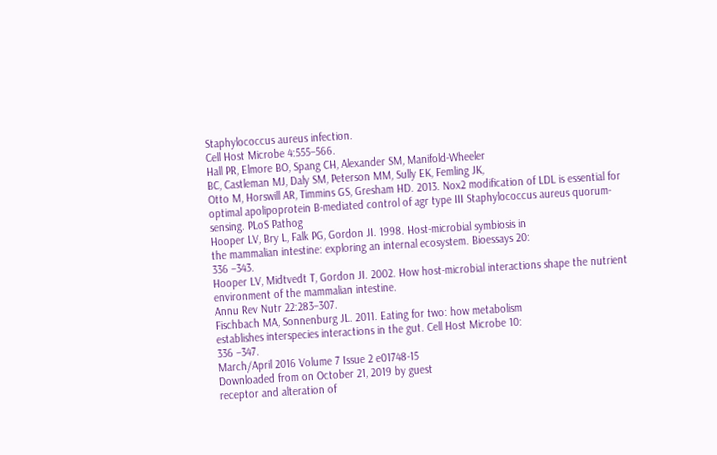Staphylococcus aureus infection.
Cell Host Microbe 4:555–566.
Hall PR, Elmore BO, Spang CH, Alexander SM, Manifold-Wheeler
BC, Castleman MJ, Daly SM, Peterson MM, Sully EK, Femling JK,
Otto M, Horswill AR, Timmins GS, Gresham HD. 2013. Nox2 modification of LDL is essential for optimal apolipoprotein B-mediated control of agr type III Staphylococcus aureus quorum-sensing. PLoS Pathog
Hooper LV, Bry L, Falk PG, Gordon JI. 1998. Host-microbial symbiosis in
the mammalian intestine: exploring an internal ecosystem. Bioessays 20:
336 –343.
Hooper LV, Midtvedt T, Gordon JI. 2002. How host-microbial interactions shape the nutrient environment of the mammalian intestine.
Annu Rev Nutr 22:283–307.
Fischbach MA, Sonnenburg JL. 2011. Eating for two: how metabolism
establishes interspecies interactions in the gut. Cell Host Microbe 10:
336 –347.
March/April 2016 Volume 7 Issue 2 e01748-15
Downloaded from on October 21, 2019 by guest
receptor and alteration of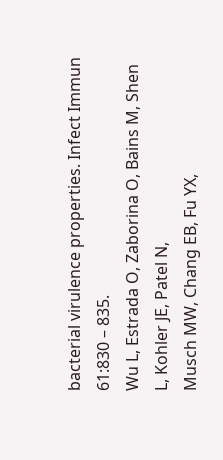bacterial virulence properties. Infect Immun
61:830 – 835.
Wu L, Estrada O, Zaborina O, Bains M, Shen L, Kohler JE, Patel N,
Musch MW, Chang EB, Fu YX,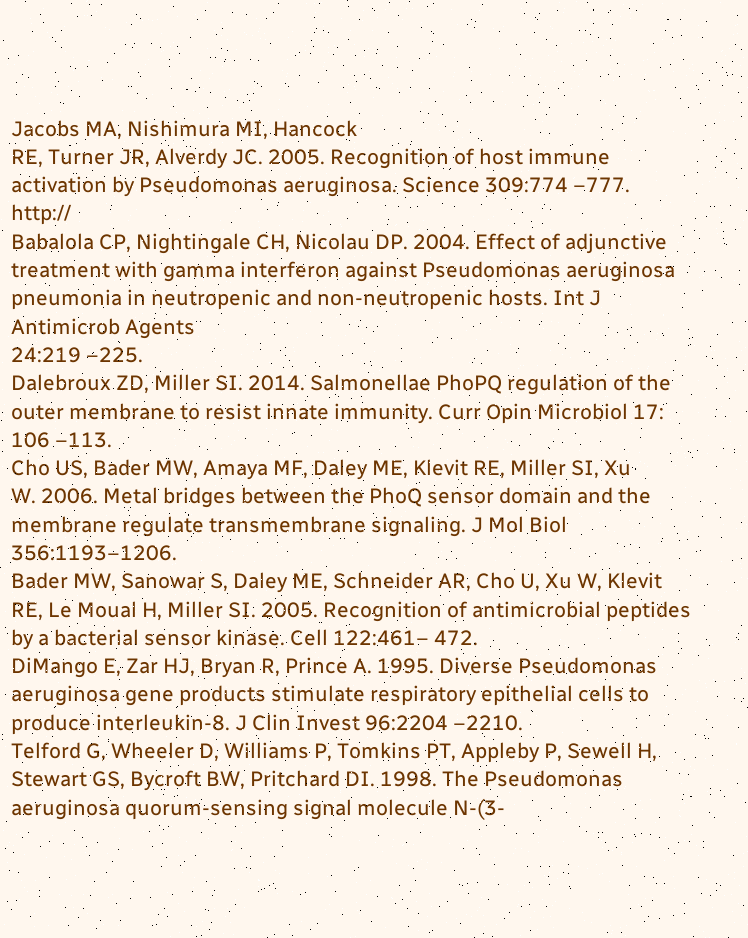Jacobs MA, Nishimura MI, Hancock
RE, Turner JR, Alverdy JC. 2005. Recognition of host immune activation by Pseudomonas aeruginosa. Science 309:774 –777. http://
Babalola CP, Nightingale CH, Nicolau DP. 2004. Effect of adjunctive
treatment with gamma interferon against Pseudomonas aeruginosa pneumonia in neutropenic and non-neutropenic hosts. Int J Antimicrob Agents
24:219 –225.
Dalebroux ZD, Miller SI. 2014. Salmonellae PhoPQ regulation of the
outer membrane to resist innate immunity. Curr Opin Microbiol 17:
106 –113.
Cho US, Bader MW, Amaya MF, Daley ME, Klevit RE, Miller SI, Xu
W. 2006. Metal bridges between the PhoQ sensor domain and the membrane regulate transmembrane signaling. J Mol Biol 356:1193–1206.
Bader MW, Sanowar S, Daley ME, Schneider AR, Cho U, Xu W, Klevit
RE, Le Moual H, Miller SI. 2005. Recognition of antimicrobial peptides
by a bacterial sensor kinase. Cell 122:461– 472.
DiMango E, Zar HJ, Bryan R, Prince A. 1995. Diverse Pseudomonas
aeruginosa gene products stimulate respiratory epithelial cells to produce interleukin-8. J Clin Invest 96:2204 –2210.
Telford G, Wheeler D, Williams P, Tomkins PT, Appleby P, Sewell H,
Stewart GS, Bycroft BW, Pritchard DI. 1998. The Pseudomonas aeruginosa quorum-sensing signal molecule N-(3-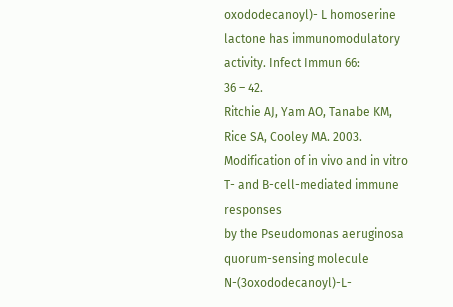oxododecanoyl)- L homoserine lactone has immunomodulatory activity. Infect Immun 66:
36 – 42.
Ritchie AJ, Yam AO, Tanabe KM, Rice SA, Cooley MA. 2003. Modification of in vivo and in vitro T- and B-cell-mediated immune responses
by the Pseudomonas aeruginosa quorum-sensing molecule N-(3oxododecanoyl)-L-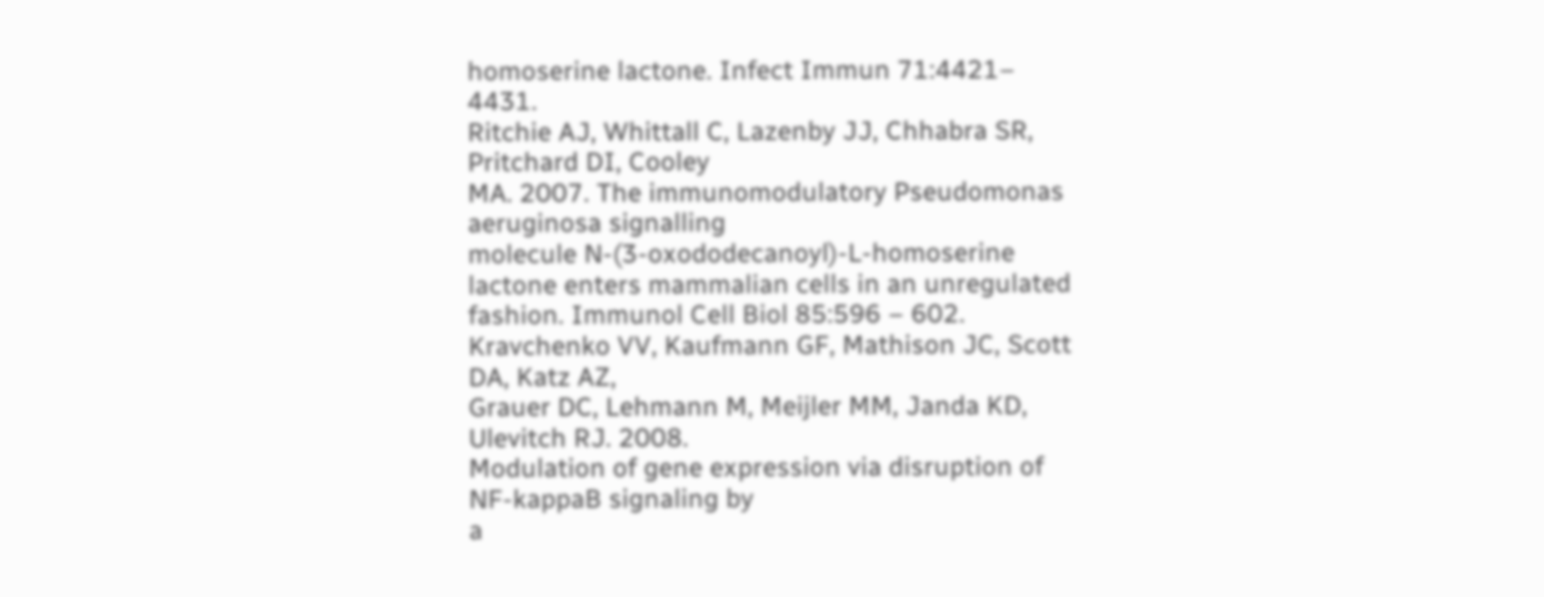homoserine lactone. Infect Immun 71:4421– 4431.
Ritchie AJ, Whittall C, Lazenby JJ, Chhabra SR, Pritchard DI, Cooley
MA. 2007. The immunomodulatory Pseudomonas aeruginosa signalling
molecule N-(3-oxododecanoyl)-L-homoserine lactone enters mammalian cells in an unregulated fashion. Immunol Cell Biol 85:596 – 602.
Kravchenko VV, Kaufmann GF, Mathison JC, Scott DA, Katz AZ,
Grauer DC, Lehmann M, Meijler MM, Janda KD, Ulevitch RJ. 2008.
Modulation of gene expression via disruption of NF-kappaB signaling by
a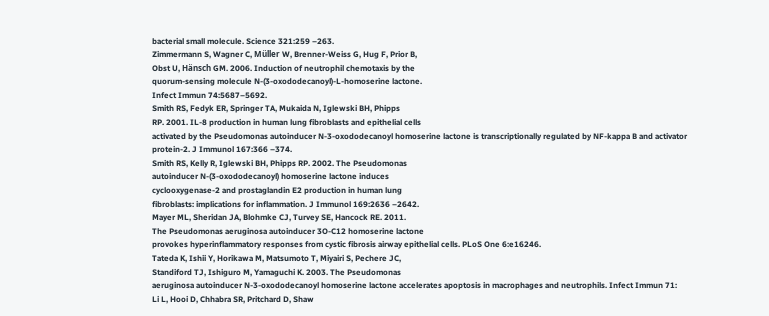bacterial small molecule. Science 321:259 –263.
Zimmermann S, Wagner C, Müller W, Brenner-Weiss G, Hug F, Prior B,
Obst U, Hänsch GM. 2006. Induction of neutrophil chemotaxis by the
quorum-sensing molecule N-(3-oxododecanoyl)-L-homoserine lactone.
Infect Immun 74:5687–5692.
Smith RS, Fedyk ER, Springer TA, Mukaida N, Iglewski BH, Phipps
RP. 2001. IL-8 production in human lung fibroblasts and epithelial cells
activated by the Pseudomonas autoinducer N-3-oxododecanoyl homoserine lactone is transcriptionally regulated by NF-kappa B and activator
protein-2. J Immunol 167:366 –374.
Smith RS, Kelly R, Iglewski BH, Phipps RP. 2002. The Pseudomonas
autoinducer N-(3-oxododecanoyl) homoserine lactone induces
cyclooxygenase-2 and prostaglandin E2 production in human lung
fibroblasts: implications for inflammation. J Immunol 169:2636 –2642.
Mayer ML, Sheridan JA, Blohmke CJ, Turvey SE, Hancock RE. 2011.
The Pseudomonas aeruginosa autoinducer 3O-C12 homoserine lactone
provokes hyperinflammatory responses from cystic fibrosis airway epithelial cells. PLoS One 6:e16246.
Tateda K, Ishii Y, Horikawa M, Matsumoto T, Miyairi S, Pechere JC,
Standiford TJ, Ishiguro M, Yamaguchi K. 2003. The Pseudomonas
aeruginosa autoinducer N-3-oxododecanoyl homoserine lactone accelerates apoptosis in macrophages and neutrophils. Infect Immun 71:
Li L, Hooi D, Chhabra SR, Pritchard D, Shaw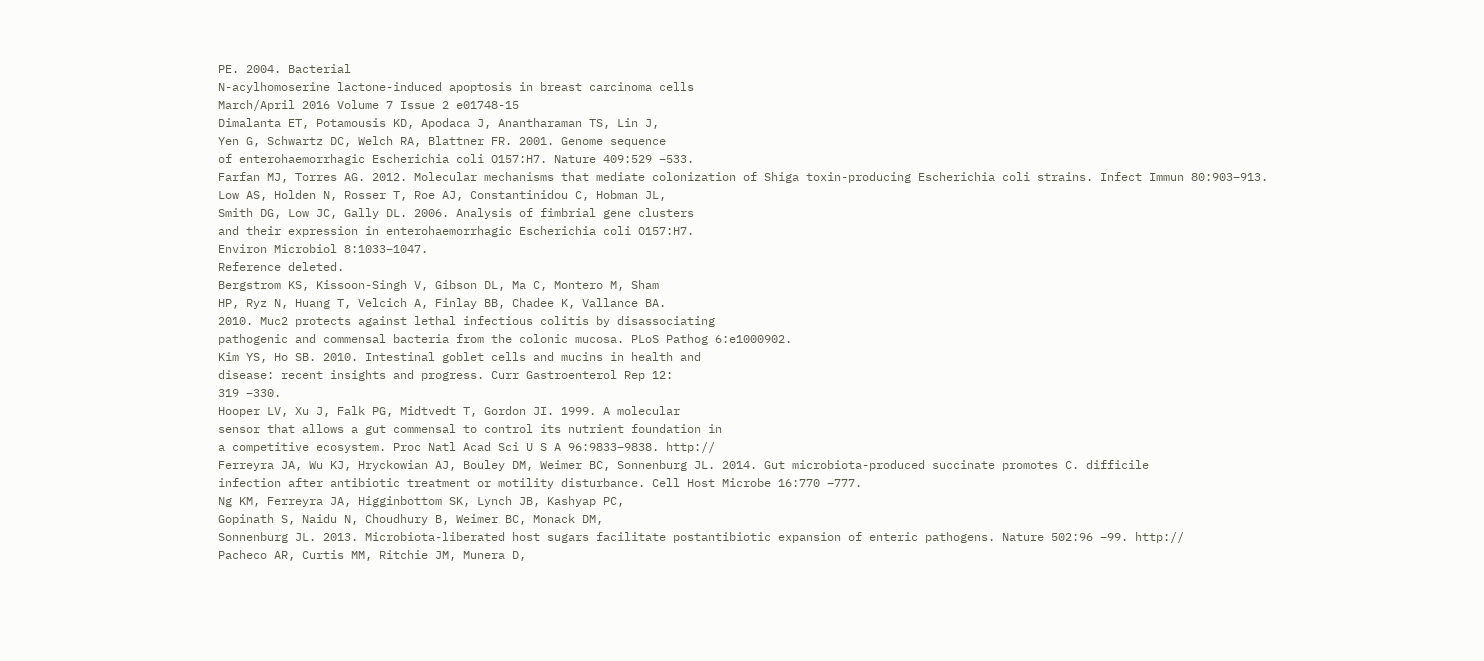PE. 2004. Bacterial
N-acylhomoserine lactone-induced apoptosis in breast carcinoma cells
March/April 2016 Volume 7 Issue 2 e01748-15
Dimalanta ET, Potamousis KD, Apodaca J, Anantharaman TS, Lin J,
Yen G, Schwartz DC, Welch RA, Blattner FR. 2001. Genome sequence
of enterohaemorrhagic Escherichia coli O157:H7. Nature 409:529 –533.
Farfan MJ, Torres AG. 2012. Molecular mechanisms that mediate colonization of Shiga toxin-producing Escherichia coli strains. Infect Immun 80:903–913.
Low AS, Holden N, Rosser T, Roe AJ, Constantinidou C, Hobman JL,
Smith DG, Low JC, Gally DL. 2006. Analysis of fimbrial gene clusters
and their expression in enterohaemorrhagic Escherichia coli O157:H7.
Environ Microbiol 8:1033–1047.
Reference deleted.
Bergstrom KS, Kissoon-Singh V, Gibson DL, Ma C, Montero M, Sham
HP, Ryz N, Huang T, Velcich A, Finlay BB, Chadee K, Vallance BA.
2010. Muc2 protects against lethal infectious colitis by disassociating
pathogenic and commensal bacteria from the colonic mucosa. PLoS Pathog 6:e1000902.
Kim YS, Ho SB. 2010. Intestinal goblet cells and mucins in health and
disease: recent insights and progress. Curr Gastroenterol Rep 12:
319 –330.
Hooper LV, Xu J, Falk PG, Midtvedt T, Gordon JI. 1999. A molecular
sensor that allows a gut commensal to control its nutrient foundation in
a competitive ecosystem. Proc Natl Acad Sci U S A 96:9833–9838. http://
Ferreyra JA, Wu KJ, Hryckowian AJ, Bouley DM, Weimer BC, Sonnenburg JL. 2014. Gut microbiota-produced succinate promotes C. difficile
infection after antibiotic treatment or motility disturbance. Cell Host Microbe 16:770 –777.
Ng KM, Ferreyra JA, Higginbottom SK, Lynch JB, Kashyap PC,
Gopinath S, Naidu N, Choudhury B, Weimer BC, Monack DM,
Sonnenburg JL. 2013. Microbiota-liberated host sugars facilitate postantibiotic expansion of enteric pathogens. Nature 502:96 –99. http://
Pacheco AR, Curtis MM, Ritchie JM, Munera D,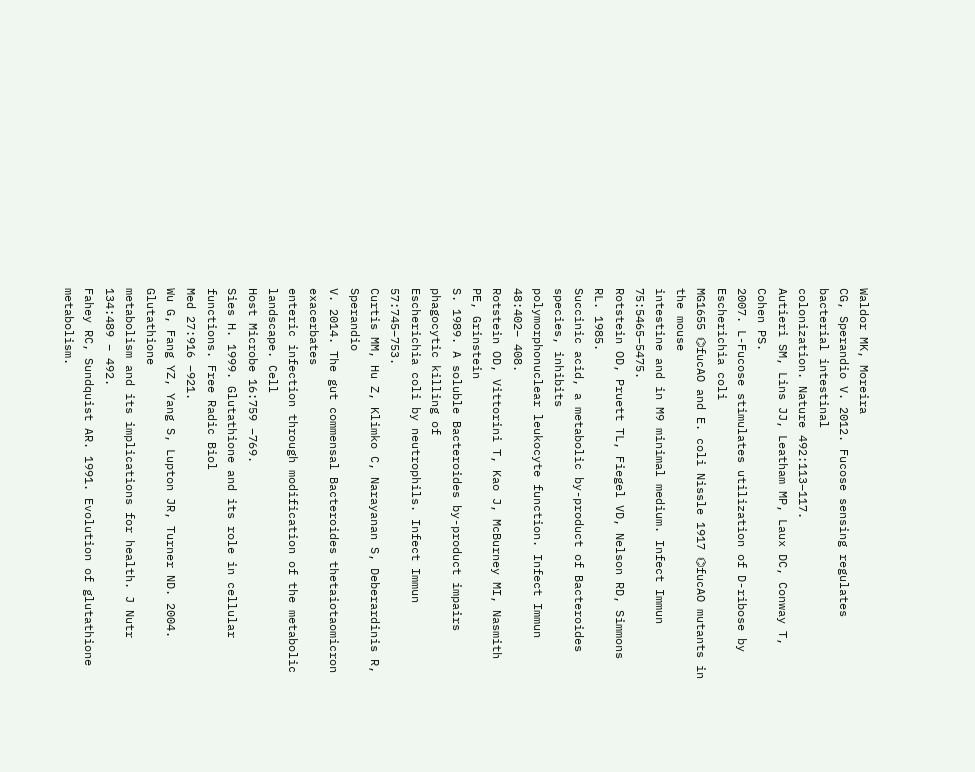Waldor MK, Moreira
CG, Sperandio V. 2012. Fucose sensing regulates bacterial intestinal
colonization. Nature 492:113–117.
Autieri SM, Lins JJ, Leatham MP, Laux DC, Conway T, Cohen PS.
2007. L-Fucose stimulates utilization of D-ribose by Escherichia coli
MG1655 ⌬fucAO and E. coli Nissle 1917 ⌬fucAO mutants in the mouse
intestine and in M9 minimal medium. Infect Immun 75:5465–5475.
Rotstein OD, Pruett TL, Fiegel VD, Nelson RD, Simmons RL. 1985.
Succinic acid, a metabolic by-product of Bacteroides species, inhibits
polymorphonuclear leukocyte function. Infect Immun 48:402– 408.
Rotstein OD, Vittorini T, Kao J, McBurney MI, Nasmith PE, Grinstein
S. 1989. A soluble Bacteroides by-product impairs phagocytic killing of
Escherichia coli by neutrophils. Infect Immun 57:745–753.
Curtis MM, Hu Z, Klimko C, Narayanan S, Deberardinis R, Sperandio
V. 2014. The gut commensal Bacteroides thetaiotaomicron exacerbates
enteric infection through modification of the metabolic landscape. Cell
Host Microbe 16:759 –769.
Sies H. 1999. Glutathione and its role in cellular functions. Free Radic Biol
Med 27:916 –921.
Wu G, Fang YZ, Yang S, Lupton JR, Turner ND. 2004. Glutathione
metabolism and its implications for health. J Nutr 134:489 – 492.
Fahey RC, Sundquist AR. 1991. Evolution of glutathione metabolism.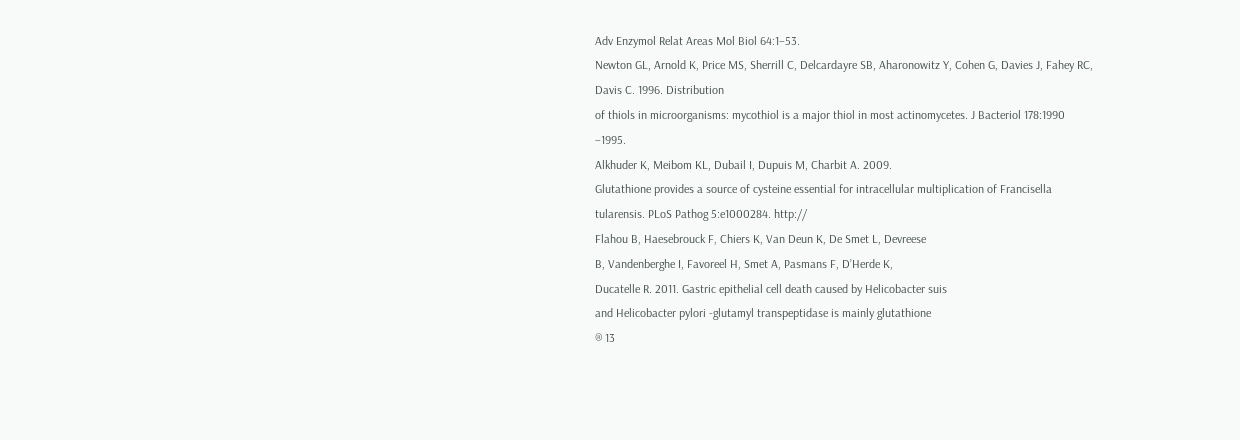Adv Enzymol Relat Areas Mol Biol 64:1–53.
Newton GL, Arnold K, Price MS, Sherrill C, Delcardayre SB, Aharonowitz Y, Cohen G, Davies J, Fahey RC, Davis C. 1996. Distribution
of thiols in microorganisms: mycothiol is a major thiol in most actinomycetes. J Bacteriol 178:1990 –1995.
Alkhuder K, Meibom KL, Dubail I, Dupuis M, Charbit A. 2009.
Glutathione provides a source of cysteine essential for intracellular multiplication of Francisella tularensis. PLoS Pathog 5:e1000284. http://
Flahou B, Haesebrouck F, Chiers K, Van Deun K, De Smet L, Devreese
B, Vandenberghe I, Favoreel H, Smet A, Pasmans F, D’Herde K,
Ducatelle R. 2011. Gastric epithelial cell death caused by Helicobacter suis
and Helicobacter pylori -glutamyl transpeptidase is mainly glutathione
® 13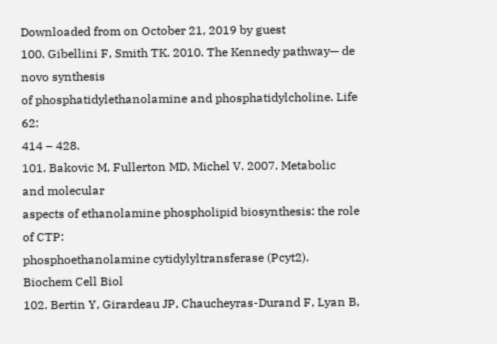Downloaded from on October 21, 2019 by guest
100. Gibellini F, Smith TK. 2010. The Kennedy pathway— de novo synthesis
of phosphatidylethanolamine and phosphatidylcholine. Life 62:
414 – 428.
101. Bakovic M, Fullerton MD, Michel V. 2007. Metabolic and molecular
aspects of ethanolamine phospholipid biosynthesis: the role of CTP:
phosphoethanolamine cytidylyltransferase (Pcyt2). Biochem Cell Biol
102. Bertin Y, Girardeau JP, Chaucheyras-Durand F, Lyan B,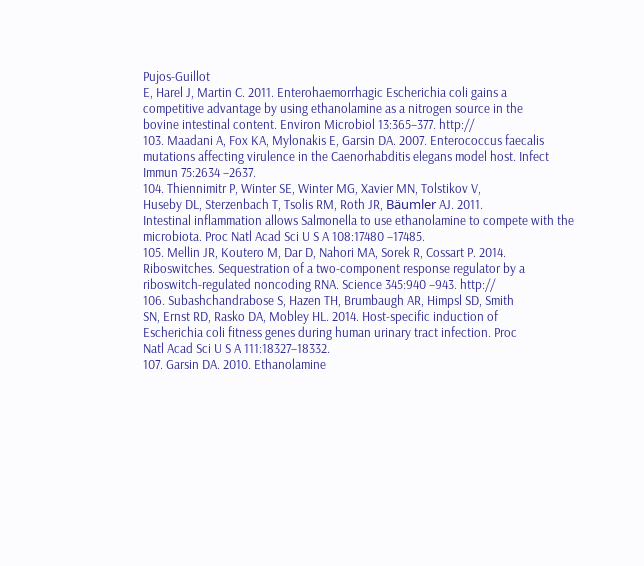Pujos-Guillot
E, Harel J, Martin C. 2011. Enterohaemorrhagic Escherichia coli gains a
competitive advantage by using ethanolamine as a nitrogen source in the
bovine intestinal content. Environ Microbiol 13:365–377. http://
103. Maadani A, Fox KA, Mylonakis E, Garsin DA. 2007. Enterococcus faecalis
mutations affecting virulence in the Caenorhabditis elegans model host. Infect Immun 75:2634 –2637.
104. Thiennimitr P, Winter SE, Winter MG, Xavier MN, Tolstikov V,
Huseby DL, Sterzenbach T, Tsolis RM, Roth JR, Bäumler AJ. 2011.
Intestinal inflammation allows Salmonella to use ethanolamine to compete with the microbiota. Proc Natl Acad Sci U S A 108:17480 –17485.
105. Mellin JR, Koutero M, Dar D, Nahori MA, Sorek R, Cossart P. 2014.
Riboswitches. Sequestration of a two-component response regulator by a
riboswitch-regulated noncoding RNA. Science 345:940 –943. http://
106. Subashchandrabose S, Hazen TH, Brumbaugh AR, Himpsl SD, Smith
SN, Ernst RD, Rasko DA, Mobley HL. 2014. Host-specific induction of
Escherichia coli fitness genes during human urinary tract infection. Proc
Natl Acad Sci U S A 111:18327–18332.
107. Garsin DA. 2010. Ethanolamine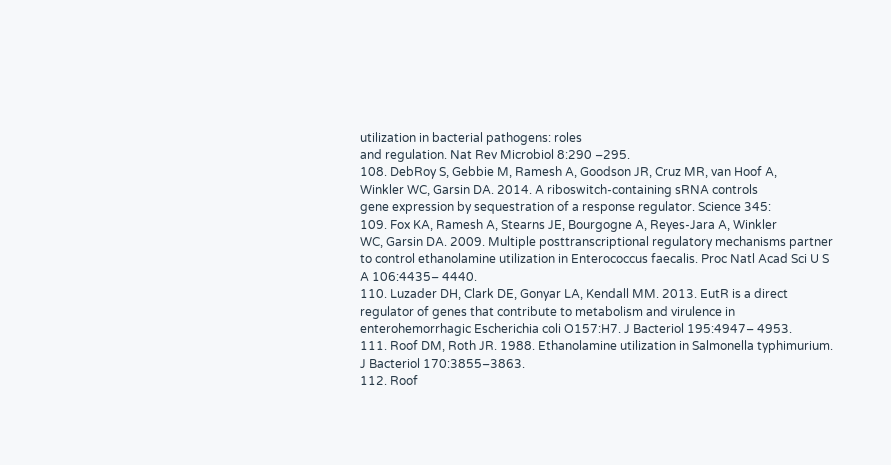utilization in bacterial pathogens: roles
and regulation. Nat Rev Microbiol 8:290 –295.
108. DebRoy S, Gebbie M, Ramesh A, Goodson JR, Cruz MR, van Hoof A,
Winkler WC, Garsin DA. 2014. A riboswitch-containing sRNA controls
gene expression by sequestration of a response regulator. Science 345:
109. Fox KA, Ramesh A, Stearns JE, Bourgogne A, Reyes-Jara A, Winkler
WC, Garsin DA. 2009. Multiple posttranscriptional regulatory mechanisms partner to control ethanolamine utilization in Enterococcus faecalis. Proc Natl Acad Sci U S A 106:4435– 4440.
110. Luzader DH, Clark DE, Gonyar LA, Kendall MM. 2013. EutR is a direct
regulator of genes that contribute to metabolism and virulence in enterohemorrhagic Escherichia coli O157:H7. J Bacteriol 195:4947– 4953.
111. Roof DM, Roth JR. 1988. Ethanolamine utilization in Salmonella typhimurium. J Bacteriol 170:3855–3863.
112. Roof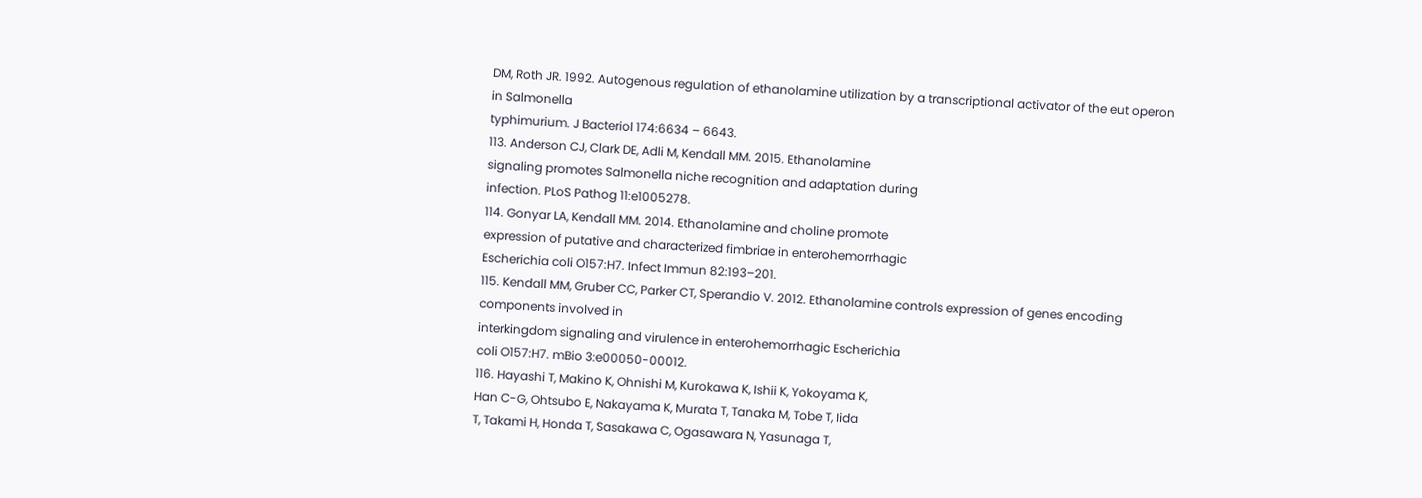DM, Roth JR. 1992. Autogenous regulation of ethanolamine utilization by a transcriptional activator of the eut operon in Salmonella
typhimurium. J Bacteriol 174:6634 – 6643.
113. Anderson CJ, Clark DE, Adli M, Kendall MM. 2015. Ethanolamine
signaling promotes Salmonella niche recognition and adaptation during
infection. PLoS Pathog 11:e1005278.
114. Gonyar LA, Kendall MM. 2014. Ethanolamine and choline promote
expression of putative and characterized fimbriae in enterohemorrhagic
Escherichia coli O157:H7. Infect Immun 82:193–201.
115. Kendall MM, Gruber CC, Parker CT, Sperandio V. 2012. Ethanolamine controls expression of genes encoding components involved in
interkingdom signaling and virulence in enterohemorrhagic Escherichia
coli O157:H7. mBio 3:e00050-00012.
116. Hayashi T, Makino K, Ohnishi M, Kurokawa K, Ishii K, Yokoyama K,
Han C-G, Ohtsubo E, Nakayama K, Murata T, Tanaka M, Tobe T, Iida
T, Takami H, Honda T, Sasakawa C, Ogasawara N, Yasunaga T,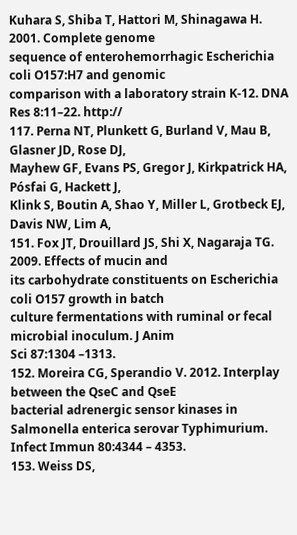Kuhara S, Shiba T, Hattori M, Shinagawa H. 2001. Complete genome
sequence of enterohemorrhagic Escherichia coli O157:H7 and genomic
comparison with a laboratory strain K-12. DNA Res 8:11–22. http://
117. Perna NT, Plunkett G, Burland V, Mau B, Glasner JD, Rose DJ,
Mayhew GF, Evans PS, Gregor J, Kirkpatrick HA, Pósfai G, Hackett J,
Klink S, Boutin A, Shao Y, Miller L, Grotbeck EJ, Davis NW, Lim A,
151. Fox JT, Drouillard JS, Shi X, Nagaraja TG. 2009. Effects of mucin and
its carbohydrate constituents on Escherichia coli O157 growth in batch
culture fermentations with ruminal or fecal microbial inoculum. J Anim
Sci 87:1304 –1313.
152. Moreira CG, Sperandio V. 2012. Interplay between the QseC and QseE
bacterial adrenergic sensor kinases in Salmonella enterica serovar Typhimurium. Infect Immun 80:4344 – 4353.
153. Weiss DS,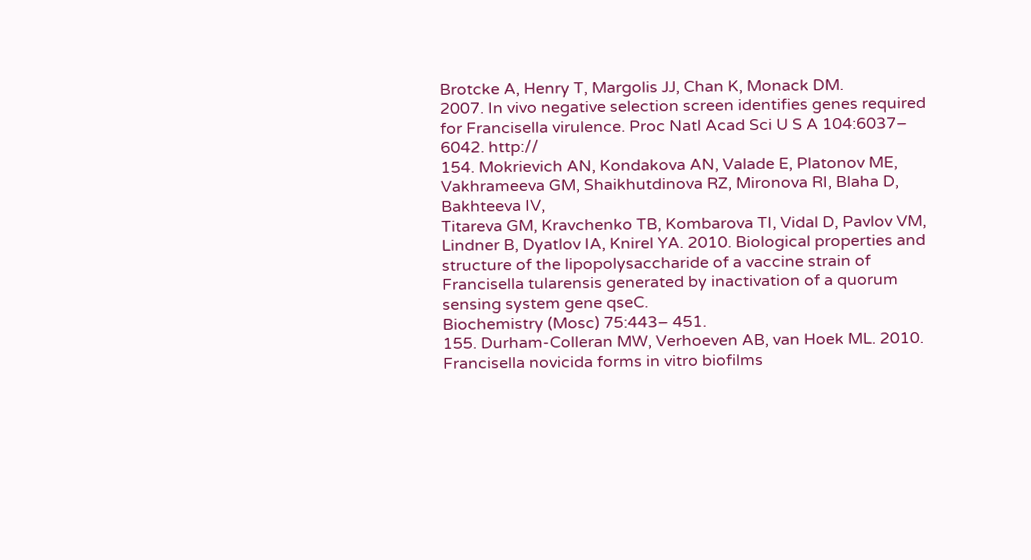Brotcke A, Henry T, Margolis JJ, Chan K, Monack DM.
2007. In vivo negative selection screen identifies genes required for Francisella virulence. Proc Natl Acad Sci U S A 104:6037– 6042. http://
154. Mokrievich AN, Kondakova AN, Valade E, Platonov ME, Vakhrameeva GM, Shaikhutdinova RZ, Mironova RI, Blaha D, Bakhteeva IV,
Titareva GM, Kravchenko TB, Kombarova TI, Vidal D, Pavlov VM,
Lindner B, Dyatlov IA, Knirel YA. 2010. Biological properties and
structure of the lipopolysaccharide of a vaccine strain of Francisella tularensis generated by inactivation of a quorum sensing system gene qseC.
Biochemistry (Mosc) 75:443– 451.
155. Durham-Colleran MW, Verhoeven AB, van Hoek ML. 2010. Francisella novicida forms in vitro biofilms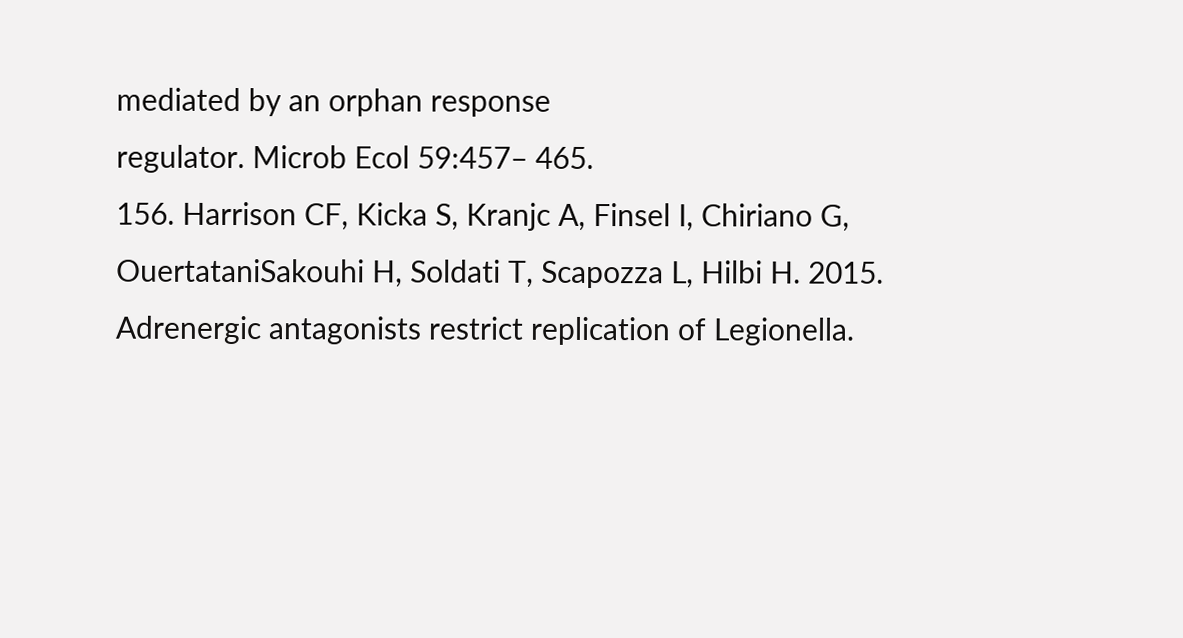mediated by an orphan response
regulator. Microb Ecol 59:457– 465.
156. Harrison CF, Kicka S, Kranjc A, Finsel I, Chiriano G, OuertataniSakouhi H, Soldati T, Scapozza L, Hilbi H. 2015. Adrenergic antagonists restrict replication of Legionella.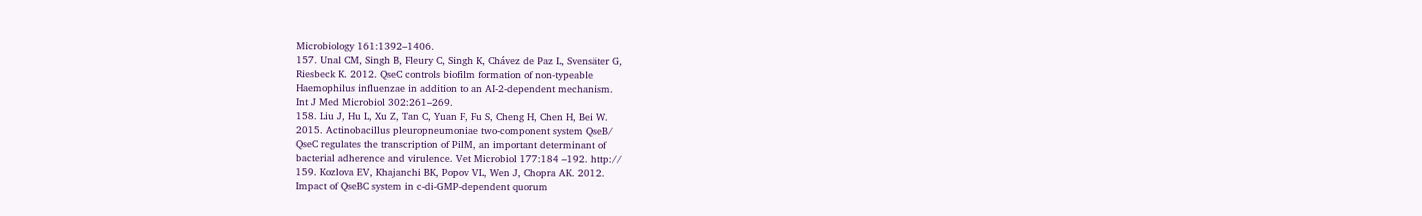Microbiology 161:1392–1406.
157. Unal CM, Singh B, Fleury C, Singh K, Chávez de Paz L, Svensäter G,
Riesbeck K. 2012. QseC controls biofilm formation of non-typeable
Haemophilus influenzae in addition to an AI-2-dependent mechanism.
Int J Med Microbiol 302:261–269.
158. Liu J, Hu L, Xu Z, Tan C, Yuan F, Fu S, Cheng H, Chen H, Bei W.
2015. Actinobacillus pleuropneumoniae two-component system QseB/
QseC regulates the transcription of PilM, an important determinant of
bacterial adherence and virulence. Vet Microbiol 177:184 –192. http://
159. Kozlova EV, Khajanchi BK, Popov VL, Wen J, Chopra AK. 2012.
Impact of QseBC system in c-di-GMP-dependent quorum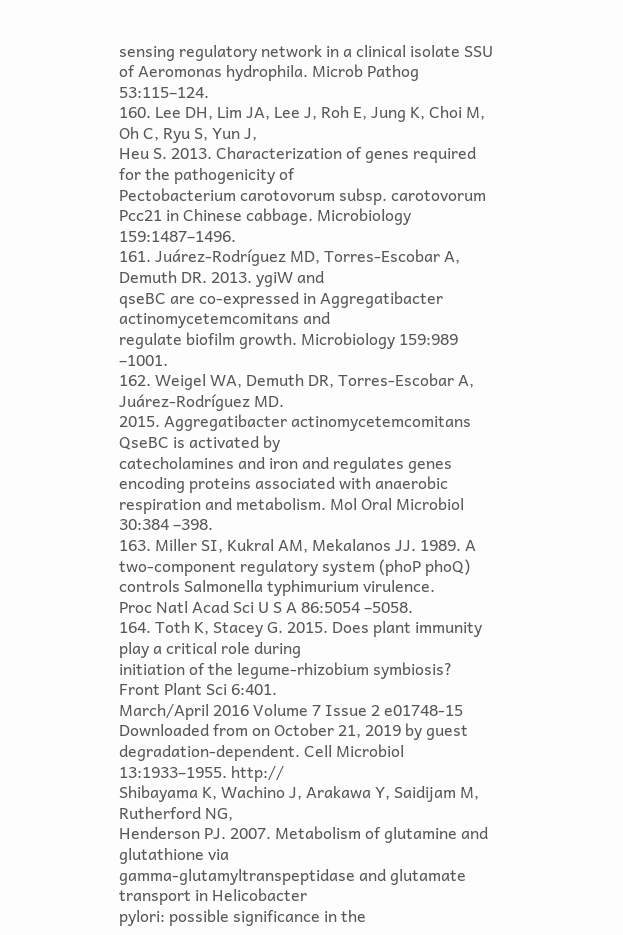sensing regulatory network in a clinical isolate SSU of Aeromonas hydrophila. Microb Pathog 53:115–124.
160. Lee DH, Lim JA, Lee J, Roh E, Jung K, Choi M, Oh C, Ryu S, Yun J,
Heu S. 2013. Characterization of genes required for the pathogenicity of
Pectobacterium carotovorum subsp. carotovorum Pcc21 in Chinese cabbage. Microbiology 159:1487–1496.
161. Juárez-Rodríguez MD, Torres-Escobar A, Demuth DR. 2013. ygiW and
qseBC are co-expressed in Aggregatibacter actinomycetemcomitans and
regulate biofilm growth. Microbiology 159:989 –1001.
162. Weigel WA, Demuth DR, Torres-Escobar A, Juárez-Rodríguez MD.
2015. Aggregatibacter actinomycetemcomitans QseBC is activated by
catecholamines and iron and regulates genes encoding proteins associated with anaerobic respiration and metabolism. Mol Oral Microbiol
30:384 –398.
163. Miller SI, Kukral AM, Mekalanos JJ. 1989. A two-component regulatory system (phoP phoQ) controls Salmonella typhimurium virulence.
Proc Natl Acad Sci U S A 86:5054 –5058.
164. Toth K, Stacey G. 2015. Does plant immunity play a critical role during
initiation of the legume-rhizobium symbiosis? Front Plant Sci 6:401.
March/April 2016 Volume 7 Issue 2 e01748-15
Downloaded from on October 21, 2019 by guest
degradation-dependent. Cell Microbiol 13:1933–1955. http://
Shibayama K, Wachino J, Arakawa Y, Saidijam M, Rutherford NG,
Henderson PJ. 2007. Metabolism of glutamine and glutathione via
gamma-glutamyltranspeptidase and glutamate transport in Helicobacter
pylori: possible significance in the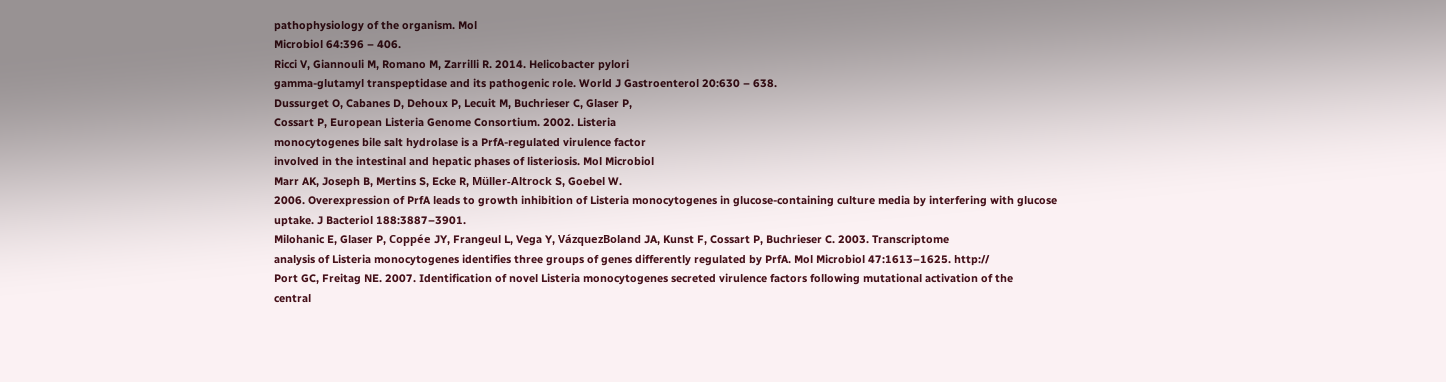pathophysiology of the organism. Mol
Microbiol 64:396 – 406.
Ricci V, Giannouli M, Romano M, Zarrilli R. 2014. Helicobacter pylori
gamma-glutamyl transpeptidase and its pathogenic role. World J Gastroenterol 20:630 – 638.
Dussurget O, Cabanes D, Dehoux P, Lecuit M, Buchrieser C, Glaser P,
Cossart P, European Listeria Genome Consortium. 2002. Listeria
monocytogenes bile salt hydrolase is a PrfA-regulated virulence factor
involved in the intestinal and hepatic phases of listeriosis. Mol Microbiol
Marr AK, Joseph B, Mertins S, Ecke R, Müller-Altrock S, Goebel W.
2006. Overexpression of PrfA leads to growth inhibition of Listeria monocytogenes in glucose-containing culture media by interfering with glucose
uptake. J Bacteriol 188:3887–3901.
Milohanic E, Glaser P, Coppée JY, Frangeul L, Vega Y, VázquezBoland JA, Kunst F, Cossart P, Buchrieser C. 2003. Transcriptome
analysis of Listeria monocytogenes identifies three groups of genes differently regulated by PrfA. Mol Microbiol 47:1613–1625. http://
Port GC, Freitag NE. 2007. Identification of novel Listeria monocytogenes secreted virulence factors following mutational activation of the
central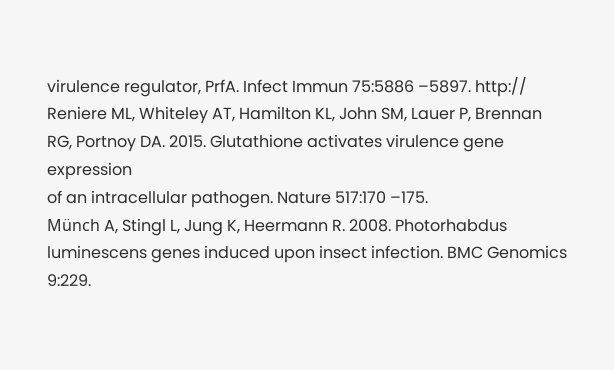virulence regulator, PrfA. Infect Immun 75:5886 –5897. http://
Reniere ML, Whiteley AT, Hamilton KL, John SM, Lauer P, Brennan
RG, Portnoy DA. 2015. Glutathione activates virulence gene expression
of an intracellular pathogen. Nature 517:170 –175.
Münch A, Stingl L, Jung K, Heermann R. 2008. Photorhabdus luminescens genes induced upon insect infection. BMC Genomics 9:229.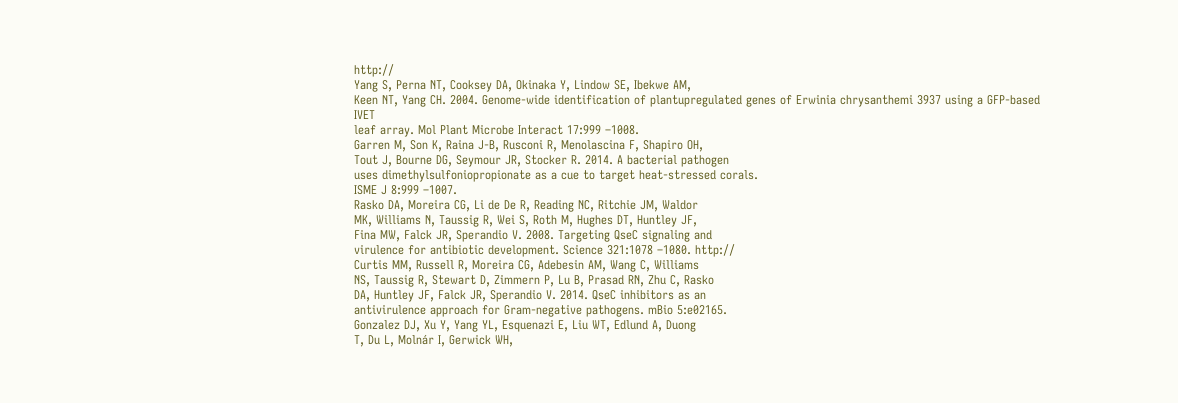http://
Yang S, Perna NT, Cooksey DA, Okinaka Y, Lindow SE, Ibekwe AM,
Keen NT, Yang CH. 2004. Genome-wide identification of plantupregulated genes of Erwinia chrysanthemi 3937 using a GFP-based IVET
leaf array. Mol Plant Microbe Interact 17:999 –1008.
Garren M, Son K, Raina J-B, Rusconi R, Menolascina F, Shapiro OH,
Tout J, Bourne DG, Seymour JR, Stocker R. 2014. A bacterial pathogen
uses dimethylsulfoniopropionate as a cue to target heat-stressed corals.
ISME J 8:999 –1007.
Rasko DA, Moreira CG, Li de De R, Reading NC, Ritchie JM, Waldor
MK, Williams N, Taussig R, Wei S, Roth M, Hughes DT, Huntley JF,
Fina MW, Falck JR, Sperandio V. 2008. Targeting QseC signaling and
virulence for antibiotic development. Science 321:1078 –1080. http://
Curtis MM, Russell R, Moreira CG, Adebesin AM, Wang C, Williams
NS, Taussig R, Stewart D, Zimmern P, Lu B, Prasad RN, Zhu C, Rasko
DA, Huntley JF, Falck JR, Sperandio V. 2014. QseC inhibitors as an
antivirulence approach for Gram-negative pathogens. mBio 5:e02165.
Gonzalez DJ, Xu Y, Yang YL, Esquenazi E, Liu WT, Edlund A, Duong
T, Du L, Molnár I, Gerwick WH,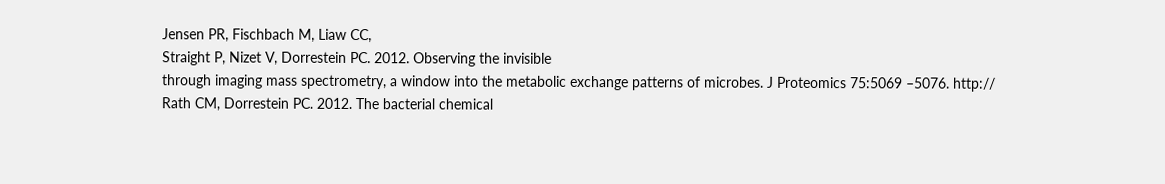Jensen PR, Fischbach M, Liaw CC,
Straight P, Nizet V, Dorrestein PC. 2012. Observing the invisible
through imaging mass spectrometry, a window into the metabolic exchange patterns of microbes. J Proteomics 75:5069 –5076. http://
Rath CM, Dorrestein PC. 2012. The bacterial chemical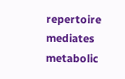repertoire mediates metabolic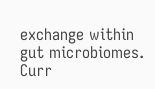exchange within gut microbiomes. Curr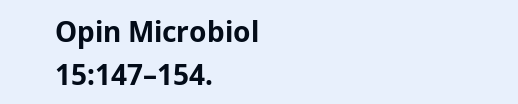Opin Microbiol 15:147–154.